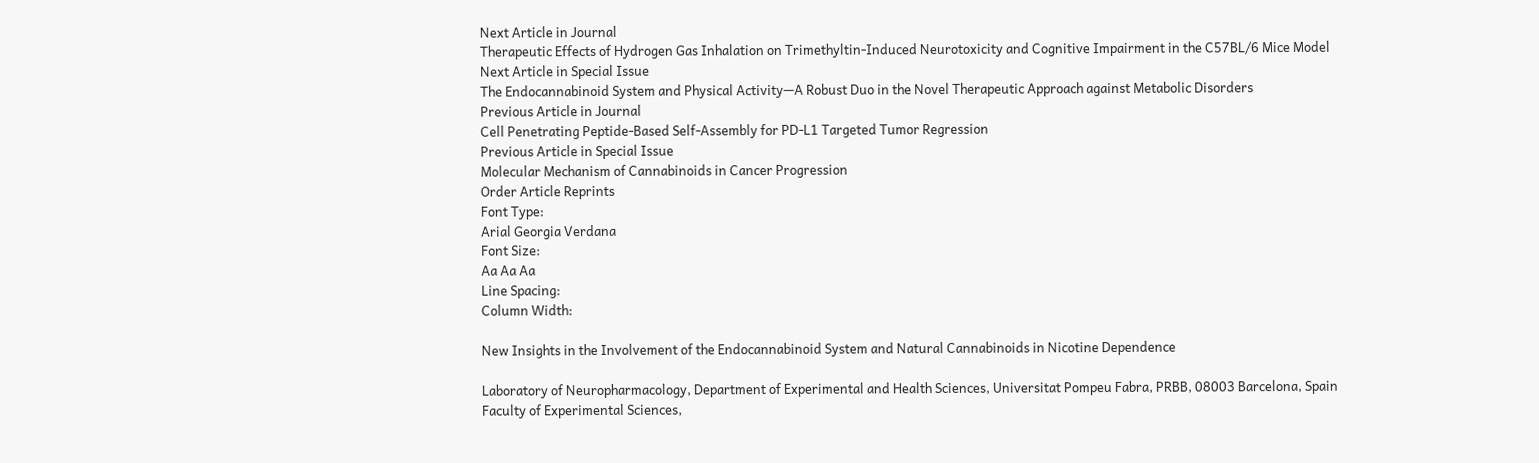Next Article in Journal
Therapeutic Effects of Hydrogen Gas Inhalation on Trimethyltin-Induced Neurotoxicity and Cognitive Impairment in the C57BL/6 Mice Model
Next Article in Special Issue
The Endocannabinoid System and Physical Activity—A Robust Duo in the Novel Therapeutic Approach against Metabolic Disorders
Previous Article in Journal
Cell Penetrating Peptide-Based Self-Assembly for PD-L1 Targeted Tumor Regression
Previous Article in Special Issue
Molecular Mechanism of Cannabinoids in Cancer Progression
Order Article Reprints
Font Type:
Arial Georgia Verdana
Font Size:
Aa Aa Aa
Line Spacing:
Column Width:

New Insights in the Involvement of the Endocannabinoid System and Natural Cannabinoids in Nicotine Dependence

Laboratory of Neuropharmacology, Department of Experimental and Health Sciences, Universitat Pompeu Fabra, PRBB, 08003 Barcelona, Spain
Faculty of Experimental Sciences,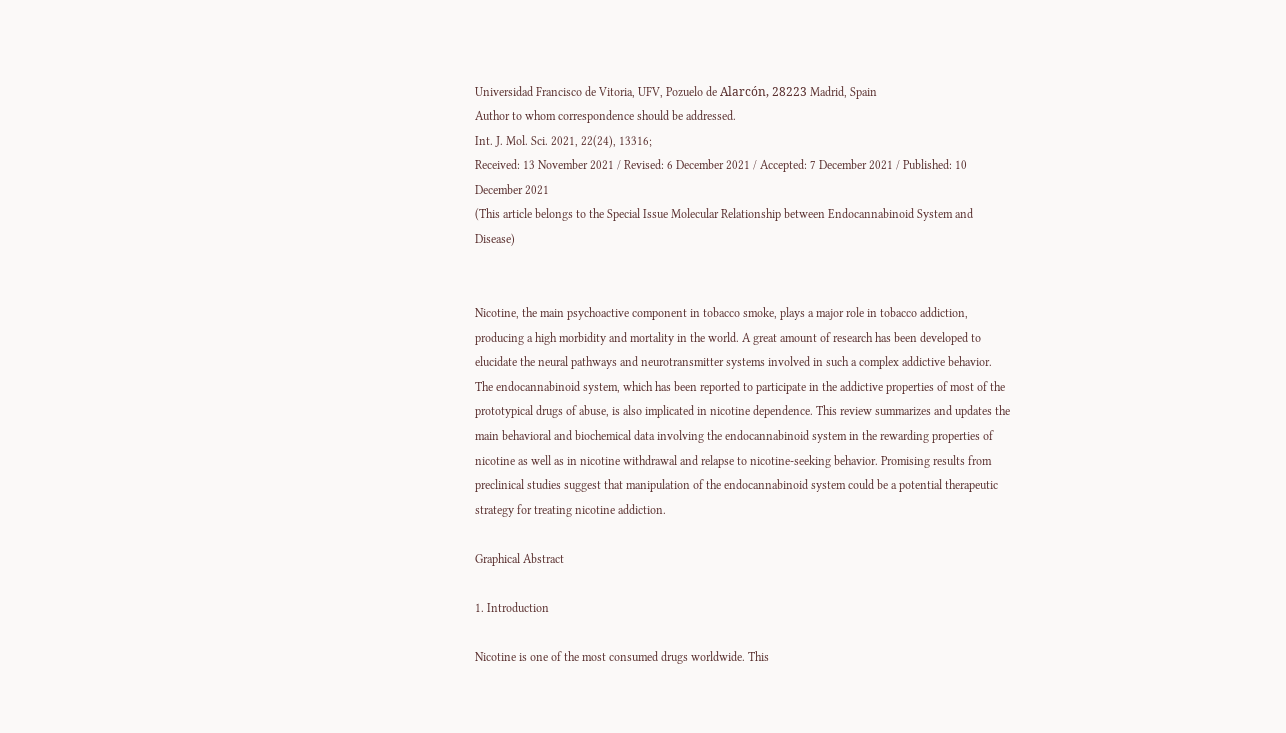Universidad Francisco de Vitoria, UFV, Pozuelo de Alarcón, 28223 Madrid, Spain
Author to whom correspondence should be addressed.
Int. J. Mol. Sci. 2021, 22(24), 13316;
Received: 13 November 2021 / Revised: 6 December 2021 / Accepted: 7 December 2021 / Published: 10 December 2021
(This article belongs to the Special Issue Molecular Relationship between Endocannabinoid System and Disease)


Nicotine, the main psychoactive component in tobacco smoke, plays a major role in tobacco addiction, producing a high morbidity and mortality in the world. A great amount of research has been developed to elucidate the neural pathways and neurotransmitter systems involved in such a complex addictive behavior. The endocannabinoid system, which has been reported to participate in the addictive properties of most of the prototypical drugs of abuse, is also implicated in nicotine dependence. This review summarizes and updates the main behavioral and biochemical data involving the endocannabinoid system in the rewarding properties of nicotine as well as in nicotine withdrawal and relapse to nicotine-seeking behavior. Promising results from preclinical studies suggest that manipulation of the endocannabinoid system could be a potential therapeutic strategy for treating nicotine addiction.

Graphical Abstract

1. Introduction

Nicotine is one of the most consumed drugs worldwide. This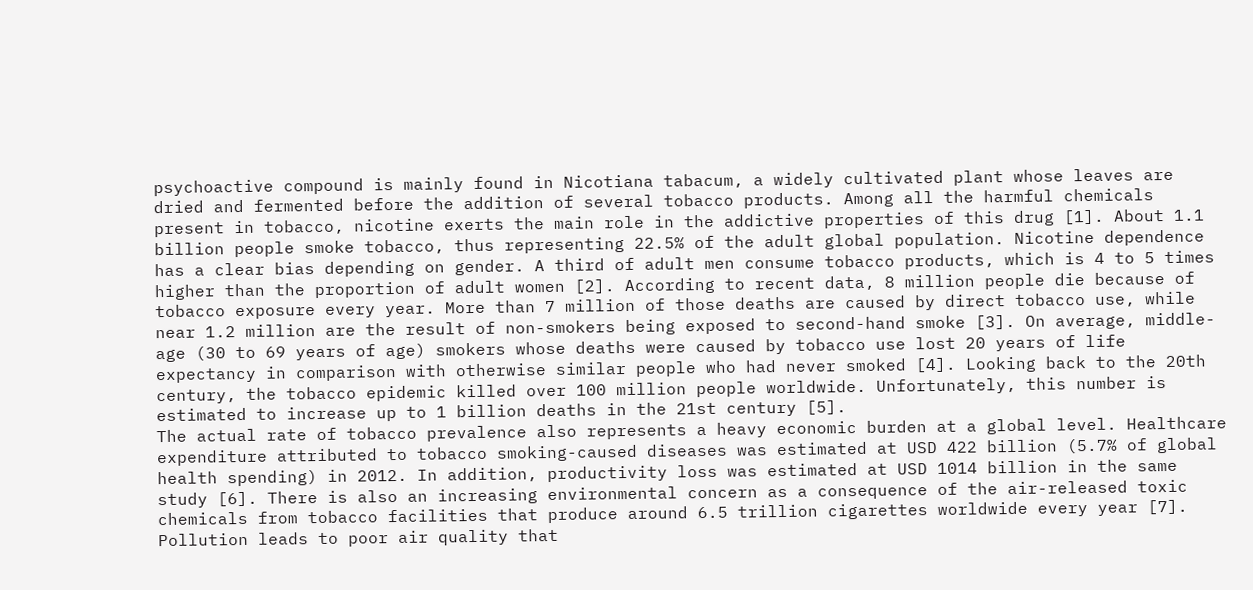psychoactive compound is mainly found in Nicotiana tabacum, a widely cultivated plant whose leaves are dried and fermented before the addition of several tobacco products. Among all the harmful chemicals present in tobacco, nicotine exerts the main role in the addictive properties of this drug [1]. About 1.1 billion people smoke tobacco, thus representing 22.5% of the adult global population. Nicotine dependence has a clear bias depending on gender. A third of adult men consume tobacco products, which is 4 to 5 times higher than the proportion of adult women [2]. According to recent data, 8 million people die because of tobacco exposure every year. More than 7 million of those deaths are caused by direct tobacco use, while near 1.2 million are the result of non-smokers being exposed to second-hand smoke [3]. On average, middle-age (30 to 69 years of age) smokers whose deaths were caused by tobacco use lost 20 years of life expectancy in comparison with otherwise similar people who had never smoked [4]. Looking back to the 20th century, the tobacco epidemic killed over 100 million people worldwide. Unfortunately, this number is estimated to increase up to 1 billion deaths in the 21st century [5].
The actual rate of tobacco prevalence also represents a heavy economic burden at a global level. Healthcare expenditure attributed to tobacco smoking-caused diseases was estimated at USD 422 billion (5.7% of global health spending) in 2012. In addition, productivity loss was estimated at USD 1014 billion in the same study [6]. There is also an increasing environmental concern as a consequence of the air-released toxic chemicals from tobacco facilities that produce around 6.5 trillion cigarettes worldwide every year [7]. Pollution leads to poor air quality that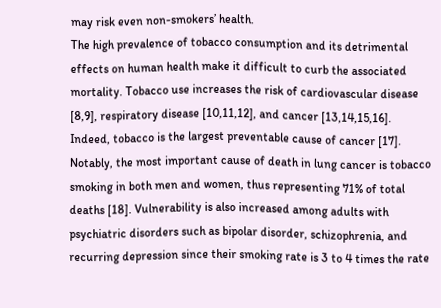may risk even non-smokers’ health.
The high prevalence of tobacco consumption and its detrimental effects on human health make it difficult to curb the associated mortality. Tobacco use increases the risk of cardiovascular disease [8,9], respiratory disease [10,11,12], and cancer [13,14,15,16]. Indeed, tobacco is the largest preventable cause of cancer [17]. Notably, the most important cause of death in lung cancer is tobacco smoking in both men and women, thus representing 71% of total deaths [18]. Vulnerability is also increased among adults with psychiatric disorders such as bipolar disorder, schizophrenia, and recurring depression since their smoking rate is 3 to 4 times the rate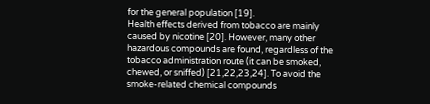for the general population [19].
Health effects derived from tobacco are mainly caused by nicotine [20]. However, many other hazardous compounds are found, regardless of the tobacco administration route (it can be smoked, chewed, or sniffed) [21,22,23,24]. To avoid the smoke-related chemical compounds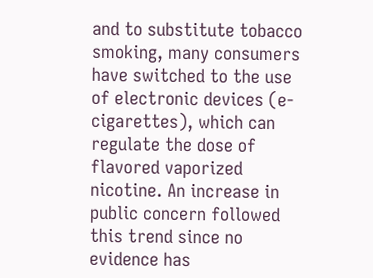and to substitute tobacco smoking, many consumers have switched to the use of electronic devices (e-cigarettes), which can regulate the dose of flavored vaporized nicotine. An increase in public concern followed this trend since no evidence has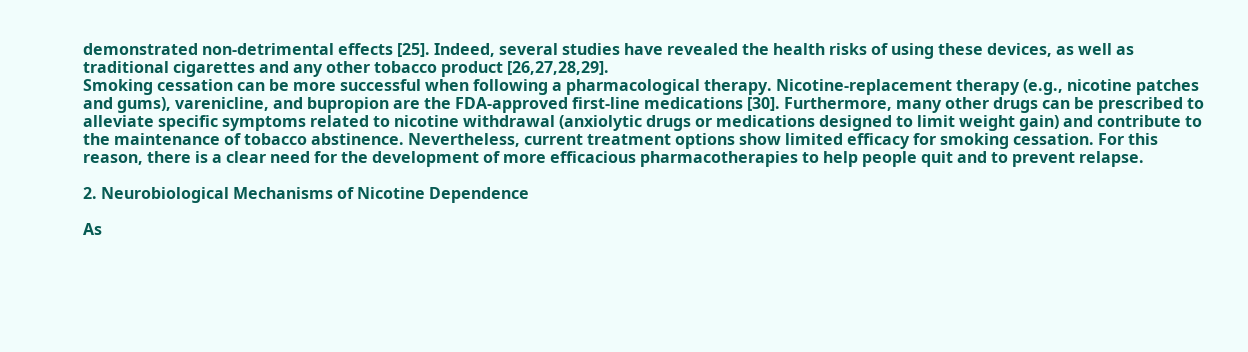demonstrated non-detrimental effects [25]. Indeed, several studies have revealed the health risks of using these devices, as well as traditional cigarettes and any other tobacco product [26,27,28,29].
Smoking cessation can be more successful when following a pharmacological therapy. Nicotine-replacement therapy (e.g., nicotine patches and gums), varenicline, and bupropion are the FDA-approved first-line medications [30]. Furthermore, many other drugs can be prescribed to alleviate specific symptoms related to nicotine withdrawal (anxiolytic drugs or medications designed to limit weight gain) and contribute to the maintenance of tobacco abstinence. Nevertheless, current treatment options show limited efficacy for smoking cessation. For this reason, there is a clear need for the development of more efficacious pharmacotherapies to help people quit and to prevent relapse.

2. Neurobiological Mechanisms of Nicotine Dependence

As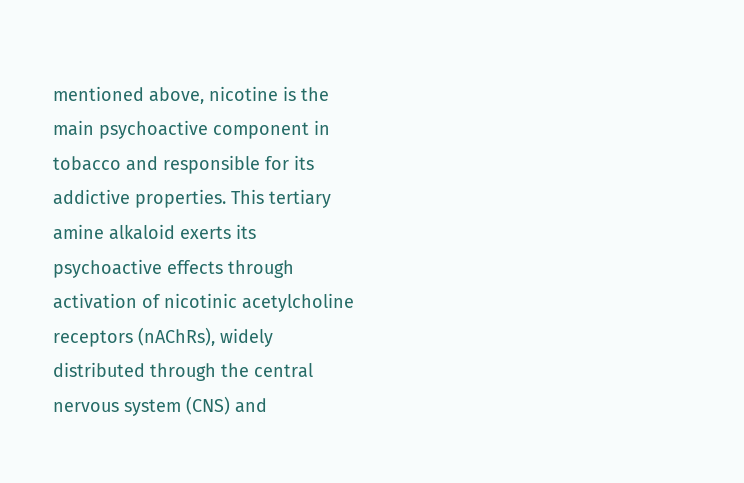mentioned above, nicotine is the main psychoactive component in tobacco and responsible for its addictive properties. This tertiary amine alkaloid exerts its psychoactive effects through activation of nicotinic acetylcholine receptors (nAChRs), widely distributed through the central nervous system (CNS) and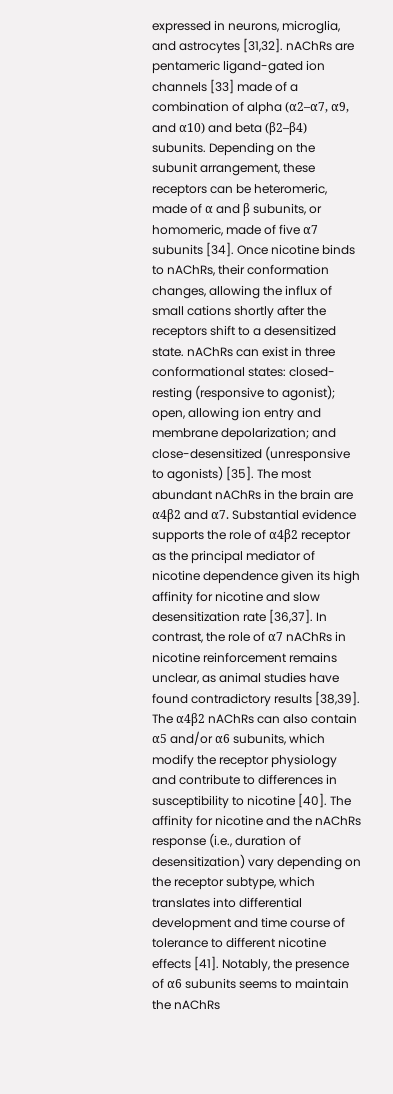expressed in neurons, microglia, and astrocytes [31,32]. nAChRs are pentameric ligand-gated ion channels [33] made of a combination of alpha (α2–α7, α9, and α10) and beta (β2–β4) subunits. Depending on the subunit arrangement, these receptors can be heteromeric, made of α and β subunits, or homomeric, made of five α7 subunits [34]. Once nicotine binds to nAChRs, their conformation changes, allowing the influx of small cations shortly after the receptors shift to a desensitized state. nAChRs can exist in three conformational states: closed-resting (responsive to agonist); open, allowing ion entry and membrane depolarization; and close-desensitized (unresponsive to agonists) [35]. The most abundant nAChRs in the brain are α4β2 and α7. Substantial evidence supports the role of α4β2 receptor as the principal mediator of nicotine dependence given its high affinity for nicotine and slow desensitization rate [36,37]. In contrast, the role of α7 nAChRs in nicotine reinforcement remains unclear, as animal studies have found contradictory results [38,39]. The α4β2 nAChRs can also contain α5 and/or α6 subunits, which modify the receptor physiology and contribute to differences in susceptibility to nicotine [40]. The affinity for nicotine and the nAChRs response (i.e., duration of desensitization) vary depending on the receptor subtype, which translates into differential development and time course of tolerance to different nicotine effects [41]. Notably, the presence of α6 subunits seems to maintain the nAChRs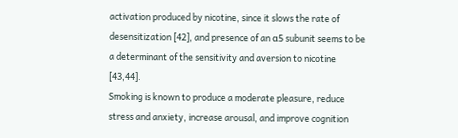activation produced by nicotine, since it slows the rate of desensitization [42], and presence of an α5 subunit seems to be a determinant of the sensitivity and aversion to nicotine [43,44].
Smoking is known to produce a moderate pleasure, reduce stress and anxiety, increase arousal, and improve cognition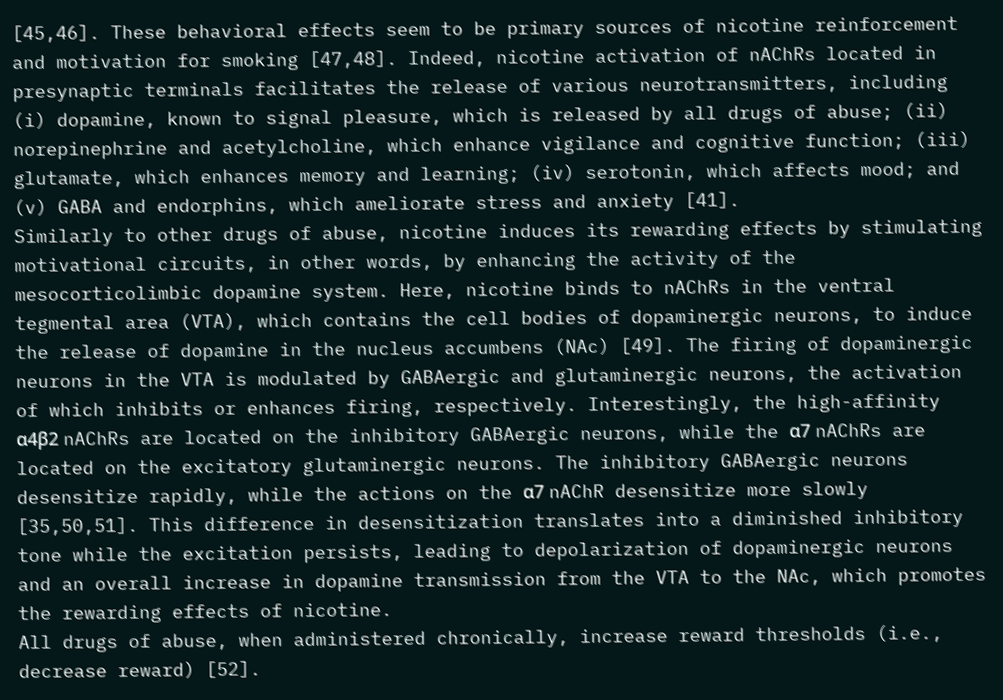[45,46]. These behavioral effects seem to be primary sources of nicotine reinforcement and motivation for smoking [47,48]. Indeed, nicotine activation of nAChRs located in presynaptic terminals facilitates the release of various neurotransmitters, including (i) dopamine, known to signal pleasure, which is released by all drugs of abuse; (ii) norepinephrine and acetylcholine, which enhance vigilance and cognitive function; (iii) glutamate, which enhances memory and learning; (iv) serotonin, which affects mood; and (v) GABA and endorphins, which ameliorate stress and anxiety [41].
Similarly to other drugs of abuse, nicotine induces its rewarding effects by stimulating motivational circuits, in other words, by enhancing the activity of the mesocorticolimbic dopamine system. Here, nicotine binds to nAChRs in the ventral tegmental area (VTA), which contains the cell bodies of dopaminergic neurons, to induce the release of dopamine in the nucleus accumbens (NAc) [49]. The firing of dopaminergic neurons in the VTA is modulated by GABAergic and glutaminergic neurons, the activation of which inhibits or enhances firing, respectively. Interestingly, the high-affinity α4β2 nAChRs are located on the inhibitory GABAergic neurons, while the α7 nAChRs are located on the excitatory glutaminergic neurons. The inhibitory GABAergic neurons desensitize rapidly, while the actions on the α7 nAChR desensitize more slowly [35,50,51]. This difference in desensitization translates into a diminished inhibitory tone while the excitation persists, leading to depolarization of dopaminergic neurons and an overall increase in dopamine transmission from the VTA to the NAc, which promotes the rewarding effects of nicotine.
All drugs of abuse, when administered chronically, increase reward thresholds (i.e., decrease reward) [52].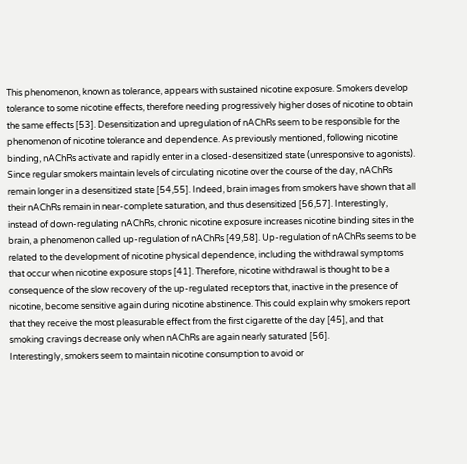This phenomenon, known as tolerance, appears with sustained nicotine exposure. Smokers develop tolerance to some nicotine effects, therefore needing progressively higher doses of nicotine to obtain the same effects [53]. Desensitization and upregulation of nAChRs seem to be responsible for the phenomenon of nicotine tolerance and dependence. As previously mentioned, following nicotine binding, nAChRs activate and rapidly enter in a closed-desensitized state (unresponsive to agonists). Since regular smokers maintain levels of circulating nicotine over the course of the day, nAChRs remain longer in a desensitized state [54,55]. Indeed, brain images from smokers have shown that all their nAChRs remain in near-complete saturation, and thus desensitized [56,57]. Interestingly, instead of down-regulating nAChRs, chronic nicotine exposure increases nicotine binding sites in the brain, a phenomenon called up-regulation of nAChRs [49,58]. Up-regulation of nAChRs seems to be related to the development of nicotine physical dependence, including the withdrawal symptoms that occur when nicotine exposure stops [41]. Therefore, nicotine withdrawal is thought to be a consequence of the slow recovery of the up-regulated receptors that, inactive in the presence of nicotine, become sensitive again during nicotine abstinence. This could explain why smokers report that they receive the most pleasurable effect from the first cigarette of the day [45], and that smoking cravings decrease only when nAChRs are again nearly saturated [56].
Interestingly, smokers seem to maintain nicotine consumption to avoid or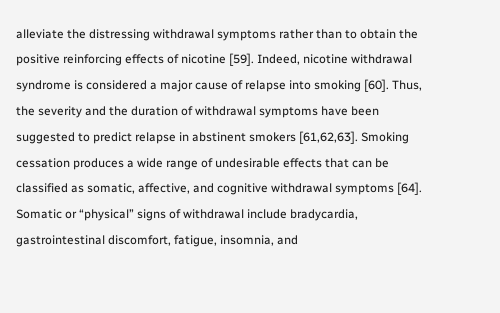alleviate the distressing withdrawal symptoms rather than to obtain the positive reinforcing effects of nicotine [59]. Indeed, nicotine withdrawal syndrome is considered a major cause of relapse into smoking [60]. Thus, the severity and the duration of withdrawal symptoms have been suggested to predict relapse in abstinent smokers [61,62,63]. Smoking cessation produces a wide range of undesirable effects that can be classified as somatic, affective, and cognitive withdrawal symptoms [64]. Somatic or “physical” signs of withdrawal include bradycardia, gastrointestinal discomfort, fatigue, insomnia, and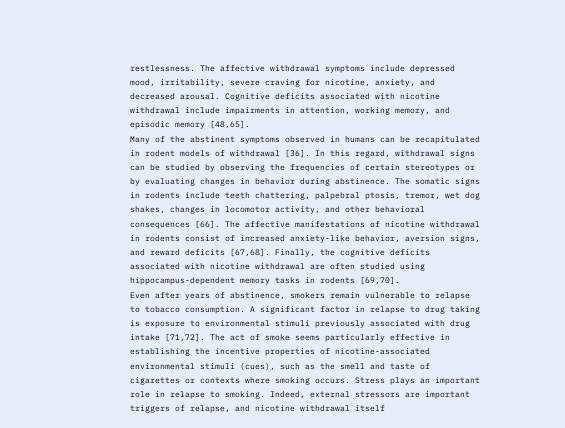restlessness. The affective withdrawal symptoms include depressed mood, irritability, severe craving for nicotine, anxiety, and decreased arousal. Cognitive deficits associated with nicotine withdrawal include impairments in attention, working memory, and episodic memory [48,65].
Many of the abstinent symptoms observed in humans can be recapitulated in rodent models of withdrawal [36]. In this regard, withdrawal signs can be studied by observing the frequencies of certain stereotypes or by evaluating changes in behavior during abstinence. The somatic signs in rodents include teeth chattering, palpebral ptosis, tremor, wet dog shakes, changes in locomotor activity, and other behavioral consequences [66]. The affective manifestations of nicotine withdrawal in rodents consist of increased anxiety-like behavior, aversion signs, and reward deficits [67,68]. Finally, the cognitive deficits associated with nicotine withdrawal are often studied using hippocampus-dependent memory tasks in rodents [69,70].
Even after years of abstinence, smokers remain vulnerable to relapse to tobacco consumption. A significant factor in relapse to drug taking is exposure to environmental stimuli previously associated with drug intake [71,72]. The act of smoke seems particularly effective in establishing the incentive properties of nicotine-associated environmental stimuli (cues), such as the smell and taste of cigarettes or contexts where smoking occurs. Stress plays an important role in relapse to smoking. Indeed, external stressors are important triggers of relapse, and nicotine withdrawal itself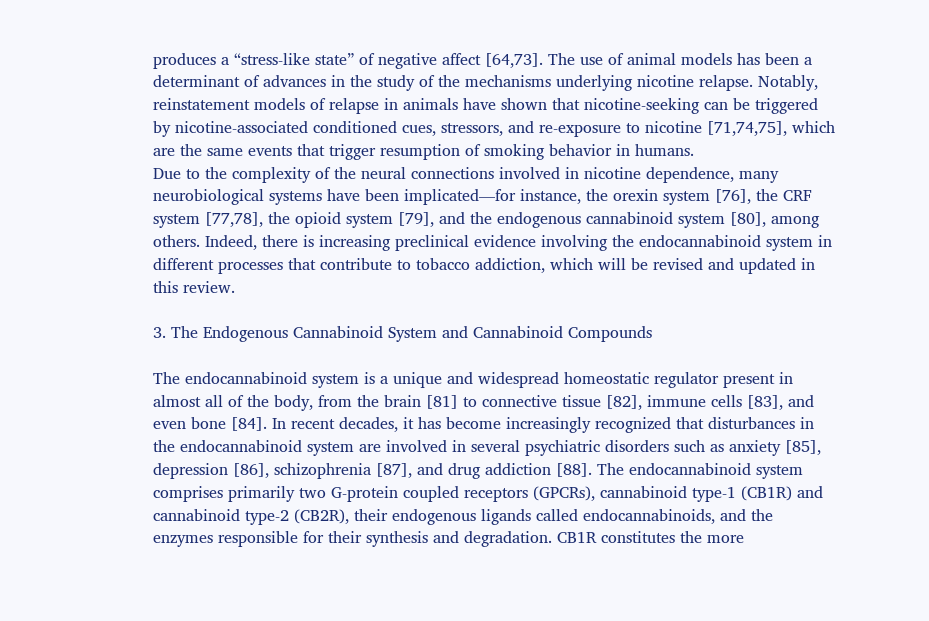produces a “stress-like state” of negative affect [64,73]. The use of animal models has been a determinant of advances in the study of the mechanisms underlying nicotine relapse. Notably, reinstatement models of relapse in animals have shown that nicotine-seeking can be triggered by nicotine-associated conditioned cues, stressors, and re-exposure to nicotine [71,74,75], which are the same events that trigger resumption of smoking behavior in humans.
Due to the complexity of the neural connections involved in nicotine dependence, many neurobiological systems have been implicated—for instance, the orexin system [76], the CRF system [77,78], the opioid system [79], and the endogenous cannabinoid system [80], among others. Indeed, there is increasing preclinical evidence involving the endocannabinoid system in different processes that contribute to tobacco addiction, which will be revised and updated in this review.

3. The Endogenous Cannabinoid System and Cannabinoid Compounds

The endocannabinoid system is a unique and widespread homeostatic regulator present in almost all of the body, from the brain [81] to connective tissue [82], immune cells [83], and even bone [84]. In recent decades, it has become increasingly recognized that disturbances in the endocannabinoid system are involved in several psychiatric disorders such as anxiety [85], depression [86], schizophrenia [87], and drug addiction [88]. The endocannabinoid system comprises primarily two G-protein coupled receptors (GPCRs), cannabinoid type-1 (CB1R) and cannabinoid type-2 (CB2R), their endogenous ligands called endocannabinoids, and the enzymes responsible for their synthesis and degradation. CB1R constitutes the more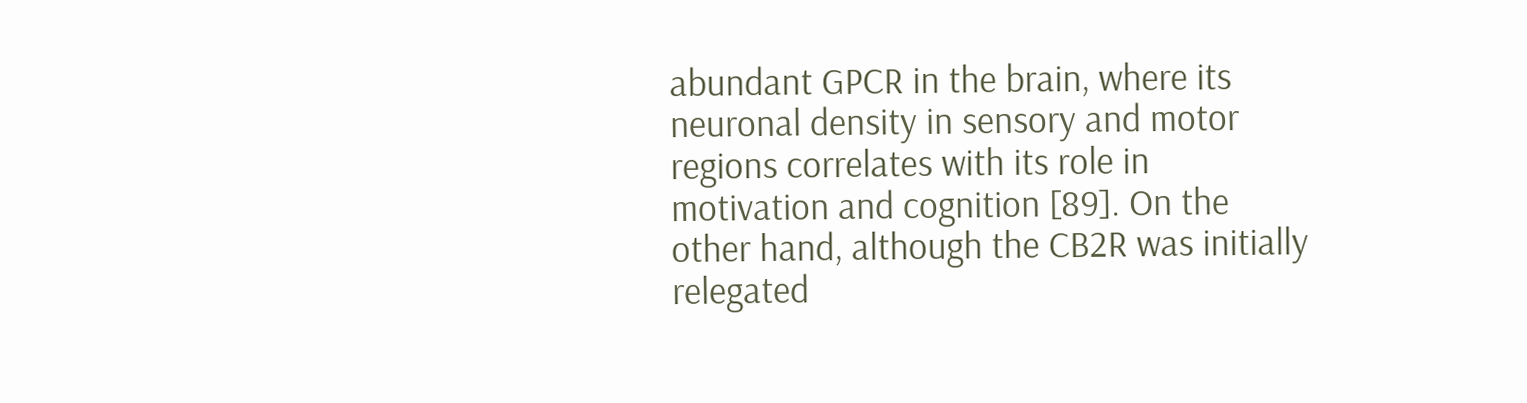abundant GPCR in the brain, where its neuronal density in sensory and motor regions correlates with its role in motivation and cognition [89]. On the other hand, although the CB2R was initially relegated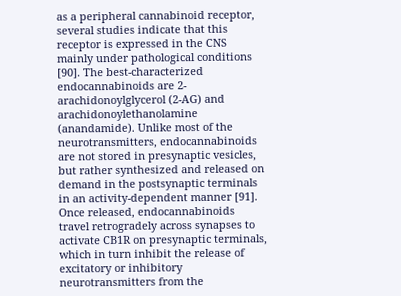as a peripheral cannabinoid receptor, several studies indicate that this receptor is expressed in the CNS mainly under pathological conditions [90]. The best-characterized endocannabinoids are 2-arachidonoylglycerol (2-AG) and arachidonoylethanolamine (anandamide). Unlike most of the neurotransmitters, endocannabinoids are not stored in presynaptic vesicles, but rather synthesized and released on demand in the postsynaptic terminals in an activity-dependent manner [91]. Once released, endocannabinoids travel retrogradely across synapses to activate CB1R on presynaptic terminals, which in turn inhibit the release of excitatory or inhibitory neurotransmitters from the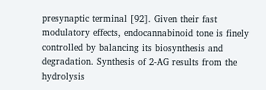presynaptic terminal [92]. Given their fast modulatory effects, endocannabinoid tone is finely controlled by balancing its biosynthesis and degradation. Synthesis of 2-AG results from the hydrolysis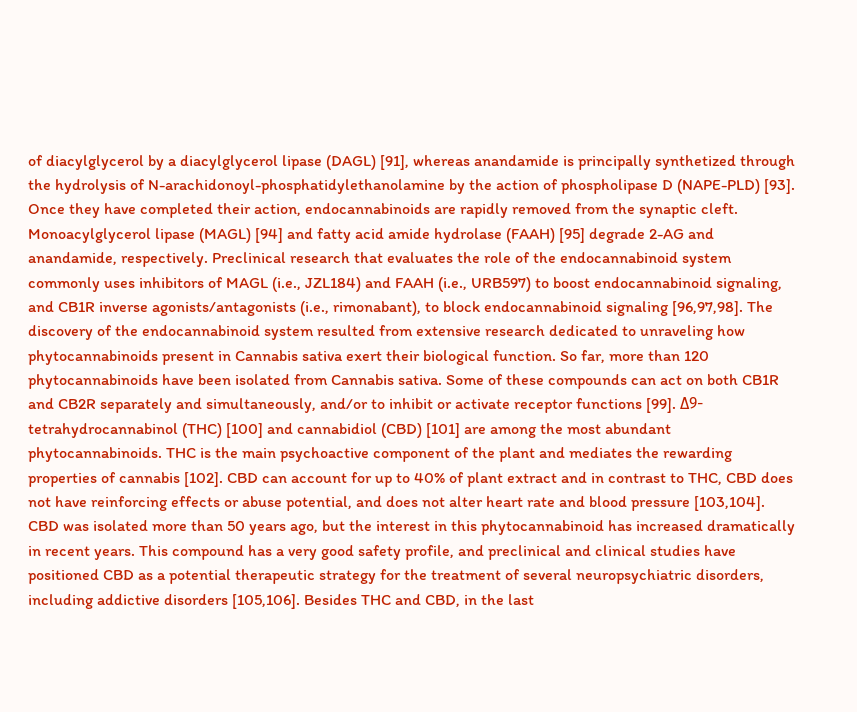of diacylglycerol by a diacylglycerol lipase (DAGL) [91], whereas anandamide is principally synthetized through the hydrolysis of N-arachidonoyl-phosphatidylethanolamine by the action of phospholipase D (NAPE-PLD) [93]. Once they have completed their action, endocannabinoids are rapidly removed from the synaptic cleft. Monoacylglycerol lipase (MAGL) [94] and fatty acid amide hydrolase (FAAH) [95] degrade 2-AG and anandamide, respectively. Preclinical research that evaluates the role of the endocannabinoid system commonly uses inhibitors of MAGL (i.e., JZL184) and FAAH (i.e., URB597) to boost endocannabinoid signaling, and CB1R inverse agonists/antagonists (i.e., rimonabant), to block endocannabinoid signaling [96,97,98]. The discovery of the endocannabinoid system resulted from extensive research dedicated to unraveling how phytocannabinoids present in Cannabis sativa exert their biological function. So far, more than 120 phytocannabinoids have been isolated from Cannabis sativa. Some of these compounds can act on both CB1R and CB2R separately and simultaneously, and/or to inhibit or activate receptor functions [99]. Δ9-tetrahydrocannabinol (THC) [100] and cannabidiol (CBD) [101] are among the most abundant phytocannabinoids. THC is the main psychoactive component of the plant and mediates the rewarding properties of cannabis [102]. CBD can account for up to 40% of plant extract and in contrast to THC, CBD does not have reinforcing effects or abuse potential, and does not alter heart rate and blood pressure [103,104]. CBD was isolated more than 50 years ago, but the interest in this phytocannabinoid has increased dramatically in recent years. This compound has a very good safety profile, and preclinical and clinical studies have positioned CBD as a potential therapeutic strategy for the treatment of several neuropsychiatric disorders, including addictive disorders [105,106]. Besides THC and CBD, in the last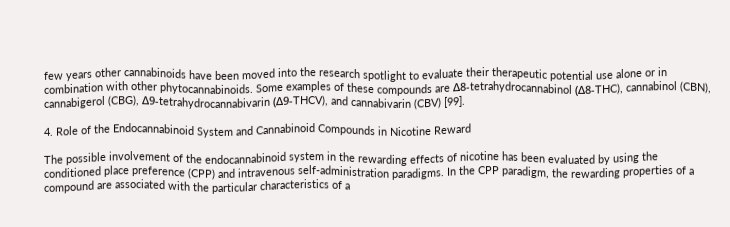few years other cannabinoids have been moved into the research spotlight to evaluate their therapeutic potential use alone or in combination with other phytocannabinoids. Some examples of these compounds are Δ8-tetrahydrocannabinol (Δ8-THC), cannabinol (CBN), cannabigerol (CBG), Δ9-tetrahydrocannabivarin (Δ9-THCV), and cannabivarin (CBV) [99].

4. Role of the Endocannabinoid System and Cannabinoid Compounds in Nicotine Reward

The possible involvement of the endocannabinoid system in the rewarding effects of nicotine has been evaluated by using the conditioned place preference (CPP) and intravenous self-administration paradigms. In the CPP paradigm, the rewarding properties of a compound are associated with the particular characteristics of a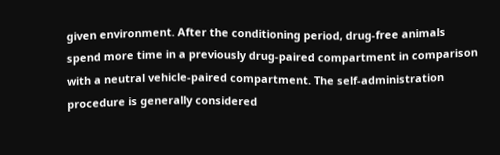given environment. After the conditioning period, drug-free animals spend more time in a previously drug-paired compartment in comparison with a neutral vehicle-paired compartment. The self-administration procedure is generally considered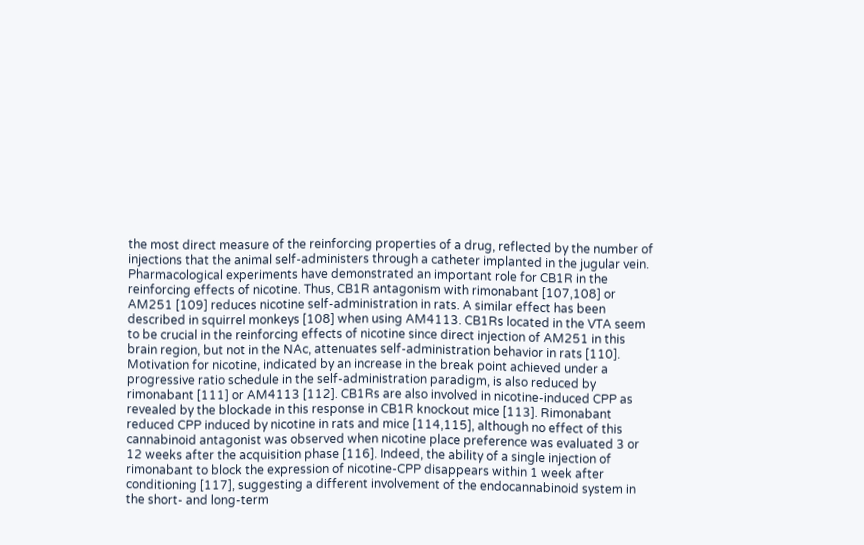the most direct measure of the reinforcing properties of a drug, reflected by the number of injections that the animal self-administers through a catheter implanted in the jugular vein.
Pharmacological experiments have demonstrated an important role for CB1R in the reinforcing effects of nicotine. Thus, CB1R antagonism with rimonabant [107,108] or AM251 [109] reduces nicotine self-administration in rats. A similar effect has been described in squirrel monkeys [108] when using AM4113. CB1Rs located in the VTA seem to be crucial in the reinforcing effects of nicotine since direct injection of AM251 in this brain region, but not in the NAc, attenuates self-administration behavior in rats [110]. Motivation for nicotine, indicated by an increase in the break point achieved under a progressive ratio schedule in the self-administration paradigm, is also reduced by rimonabant [111] or AM4113 [112]. CB1Rs are also involved in nicotine-induced CPP as revealed by the blockade in this response in CB1R knockout mice [113]. Rimonabant reduced CPP induced by nicotine in rats and mice [114,115], although no effect of this cannabinoid antagonist was observed when nicotine place preference was evaluated 3 or 12 weeks after the acquisition phase [116]. Indeed, the ability of a single injection of rimonabant to block the expression of nicotine-CPP disappears within 1 week after conditioning [117], suggesting a different involvement of the endocannabinoid system in the short- and long-term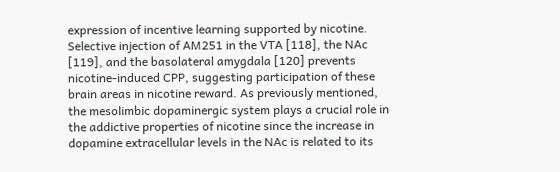expression of incentive learning supported by nicotine. Selective injection of AM251 in the VTA [118], the NAc [119], and the basolateral amygdala [120] prevents nicotine-induced CPP, suggesting participation of these brain areas in nicotine reward. As previously mentioned, the mesolimbic dopaminergic system plays a crucial role in the addictive properties of nicotine since the increase in dopamine extracellular levels in the NAc is related to its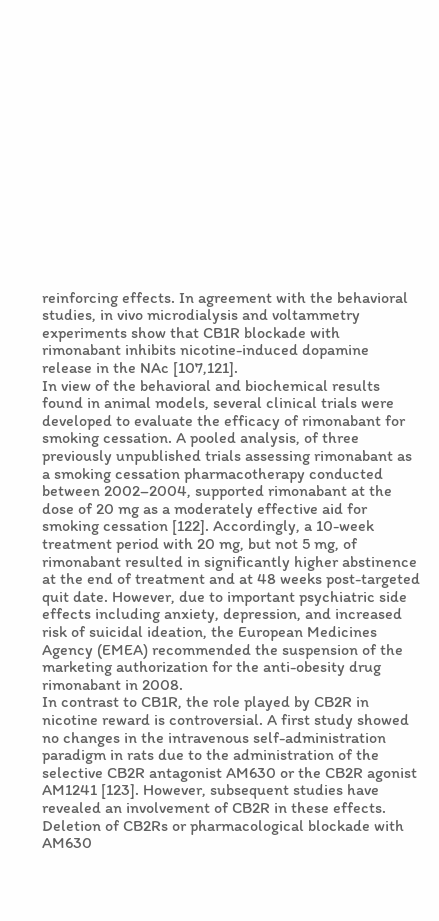reinforcing effects. In agreement with the behavioral studies, in vivo microdialysis and voltammetry experiments show that CB1R blockade with rimonabant inhibits nicotine-induced dopamine release in the NAc [107,121].
In view of the behavioral and biochemical results found in animal models, several clinical trials were developed to evaluate the efficacy of rimonabant for smoking cessation. A pooled analysis, of three previously unpublished trials assessing rimonabant as a smoking cessation pharmacotherapy conducted between 2002–2004, supported rimonabant at the dose of 20 mg as a moderately effective aid for smoking cessation [122]. Accordingly, a 10-week treatment period with 20 mg, but not 5 mg, of rimonabant resulted in significantly higher abstinence at the end of treatment and at 48 weeks post-targeted quit date. However, due to important psychiatric side effects including anxiety, depression, and increased risk of suicidal ideation, the European Medicines Agency (EMEA) recommended the suspension of the marketing authorization for the anti-obesity drug rimonabant in 2008.
In contrast to CB1R, the role played by CB2R in nicotine reward is controversial. A first study showed no changes in the intravenous self-administration paradigm in rats due to the administration of the selective CB2R antagonist AM630 or the CB2R agonist AM1241 [123]. However, subsequent studies have revealed an involvement of CB2R in these effects. Deletion of CB2Rs or pharmacological blockade with AM630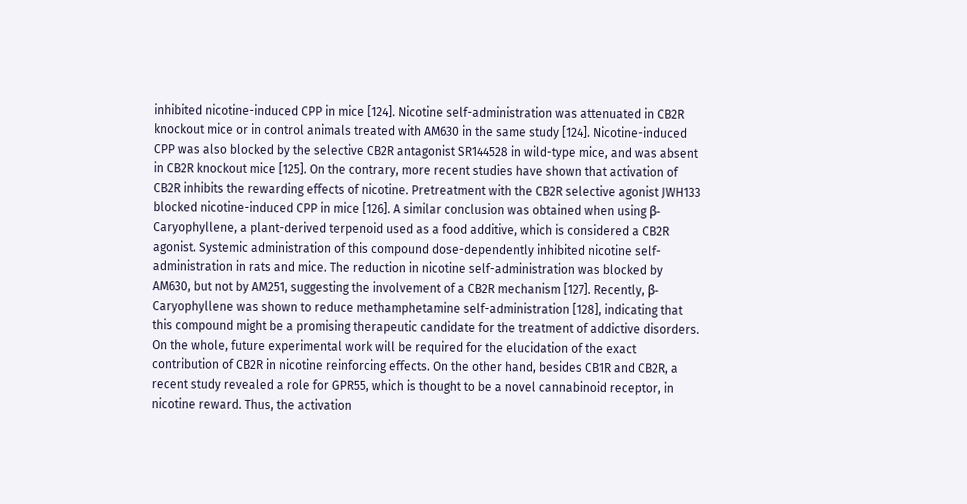inhibited nicotine-induced CPP in mice [124]. Nicotine self-administration was attenuated in CB2R knockout mice or in control animals treated with AM630 in the same study [124]. Nicotine-induced CPP was also blocked by the selective CB2R antagonist SR144528 in wild-type mice, and was absent in CB2R knockout mice [125]. On the contrary, more recent studies have shown that activation of CB2R inhibits the rewarding effects of nicotine. Pretreatment with the CB2R selective agonist JWH133 blocked nicotine-induced CPP in mice [126]. A similar conclusion was obtained when using β-Caryophyllene, a plant-derived terpenoid used as a food additive, which is considered a CB2R agonist. Systemic administration of this compound dose-dependently inhibited nicotine self-administration in rats and mice. The reduction in nicotine self-administration was blocked by AM630, but not by AM251, suggesting the involvement of a CB2R mechanism [127]. Recently, β-Caryophyllene was shown to reduce methamphetamine self-administration [128], indicating that this compound might be a promising therapeutic candidate for the treatment of addictive disorders. On the whole, future experimental work will be required for the elucidation of the exact contribution of CB2R in nicotine reinforcing effects. On the other hand, besides CB1R and CB2R, a recent study revealed a role for GPR55, which is thought to be a novel cannabinoid receptor, in nicotine reward. Thus, the activation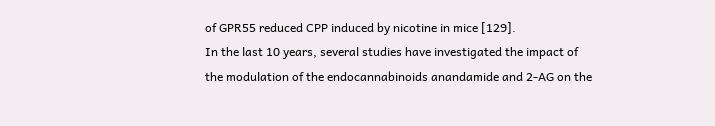of GPR55 reduced CPP induced by nicotine in mice [129].
In the last 10 years, several studies have investigated the impact of the modulation of the endocannabinoids anandamide and 2-AG on the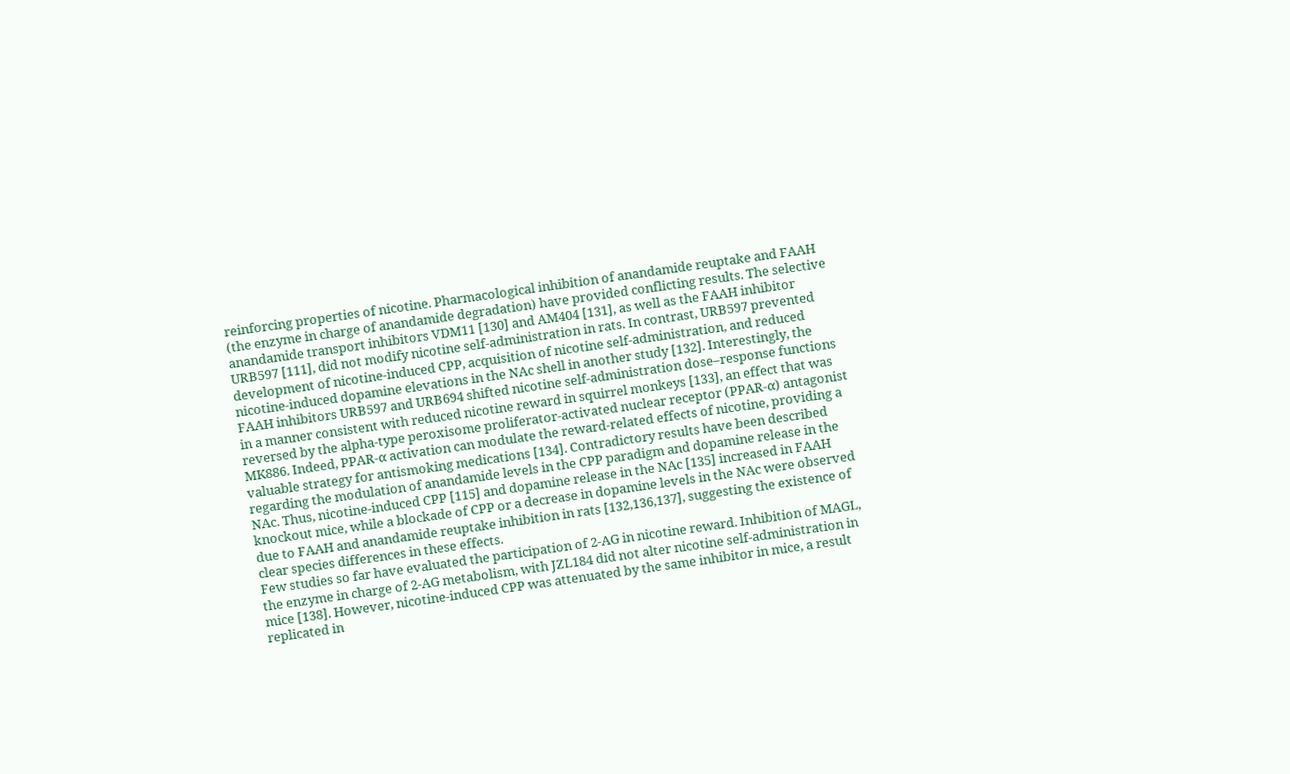reinforcing properties of nicotine. Pharmacological inhibition of anandamide reuptake and FAAH (the enzyme in charge of anandamide degradation) have provided conflicting results. The selective anandamide transport inhibitors VDM11 [130] and AM404 [131], as well as the FAAH inhibitor URB597 [111], did not modify nicotine self-administration in rats. In contrast, URB597 prevented development of nicotine-induced CPP, acquisition of nicotine self-administration, and reduced nicotine-induced dopamine elevations in the NAc shell in another study [132]. Interestingly, the FAAH inhibitors URB597 and URB694 shifted nicotine self-administration dose–response functions in a manner consistent with reduced nicotine reward in squirrel monkeys [133], an effect that was reversed by the alpha-type peroxisome proliferator-activated nuclear receptor (PPAR-α) antagonist MK886. Indeed, PPAR-α activation can modulate the reward-related effects of nicotine, providing a valuable strategy for antismoking medications [134]. Contradictory results have been described regarding the modulation of anandamide levels in the CPP paradigm and dopamine release in the NAc. Thus, nicotine-induced CPP [115] and dopamine release in the NAc [135] increased in FAAH knockout mice, while a blockade of CPP or a decrease in dopamine levels in the NAc were observed due to FAAH and anandamide reuptake inhibition in rats [132,136,137], suggesting the existence of clear species differences in these effects.
Few studies so far have evaluated the participation of 2-AG in nicotine reward. Inhibition of MAGL, the enzyme in charge of 2-AG metabolism, with JZL184 did not alter nicotine self-administration in mice [138]. However, nicotine-induced CPP was attenuated by the same inhibitor in mice, a result replicated in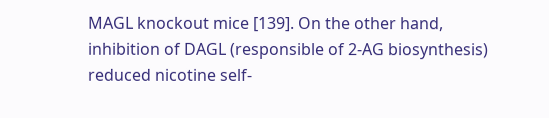MAGL knockout mice [139]. On the other hand, inhibition of DAGL (responsible of 2-AG biosynthesis) reduced nicotine self-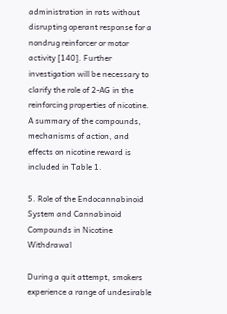administration in rats without disrupting operant response for a nondrug reinforcer or motor activity [140]. Further investigation will be necessary to clarify the role of 2-AG in the reinforcing properties of nicotine. A summary of the compounds, mechanisms of action, and effects on nicotine reward is included in Table 1.

5. Role of the Endocannabinoid System and Cannabinoid Compounds in Nicotine Withdrawal

During a quit attempt, smokers experience a range of undesirable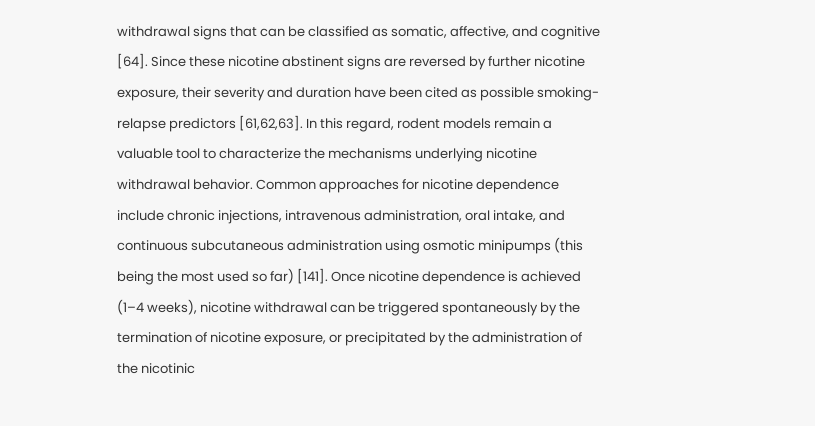withdrawal signs that can be classified as somatic, affective, and cognitive [64]. Since these nicotine abstinent signs are reversed by further nicotine exposure, their severity and duration have been cited as possible smoking-relapse predictors [61,62,63]. In this regard, rodent models remain a valuable tool to characterize the mechanisms underlying nicotine withdrawal behavior. Common approaches for nicotine dependence include chronic injections, intravenous administration, oral intake, and continuous subcutaneous administration using osmotic minipumps (this being the most used so far) [141]. Once nicotine dependence is achieved (1–4 weeks), nicotine withdrawal can be triggered spontaneously by the termination of nicotine exposure, or precipitated by the administration of the nicotinic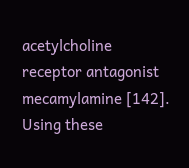acetylcholine receptor antagonist mecamylamine [142]. Using these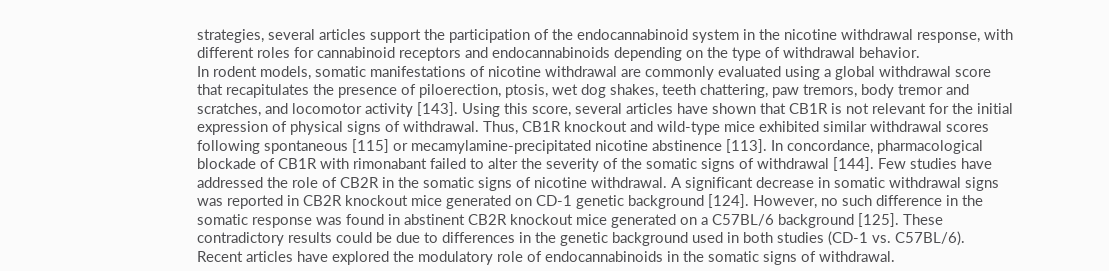strategies, several articles support the participation of the endocannabinoid system in the nicotine withdrawal response, with different roles for cannabinoid receptors and endocannabinoids depending on the type of withdrawal behavior.
In rodent models, somatic manifestations of nicotine withdrawal are commonly evaluated using a global withdrawal score that recapitulates the presence of piloerection, ptosis, wet dog shakes, teeth chattering, paw tremors, body tremor and scratches, and locomotor activity [143]. Using this score, several articles have shown that CB1R is not relevant for the initial expression of physical signs of withdrawal. Thus, CB1R knockout and wild-type mice exhibited similar withdrawal scores following spontaneous [115] or mecamylamine-precipitated nicotine abstinence [113]. In concordance, pharmacological blockade of CB1R with rimonabant failed to alter the severity of the somatic signs of withdrawal [144]. Few studies have addressed the role of CB2R in the somatic signs of nicotine withdrawal. A significant decrease in somatic withdrawal signs was reported in CB2R knockout mice generated on CD-1 genetic background [124]. However, no such difference in the somatic response was found in abstinent CB2R knockout mice generated on a C57BL/6 background [125]. These contradictory results could be due to differences in the genetic background used in both studies (CD-1 vs. C57BL/6).
Recent articles have explored the modulatory role of endocannabinoids in the somatic signs of withdrawal.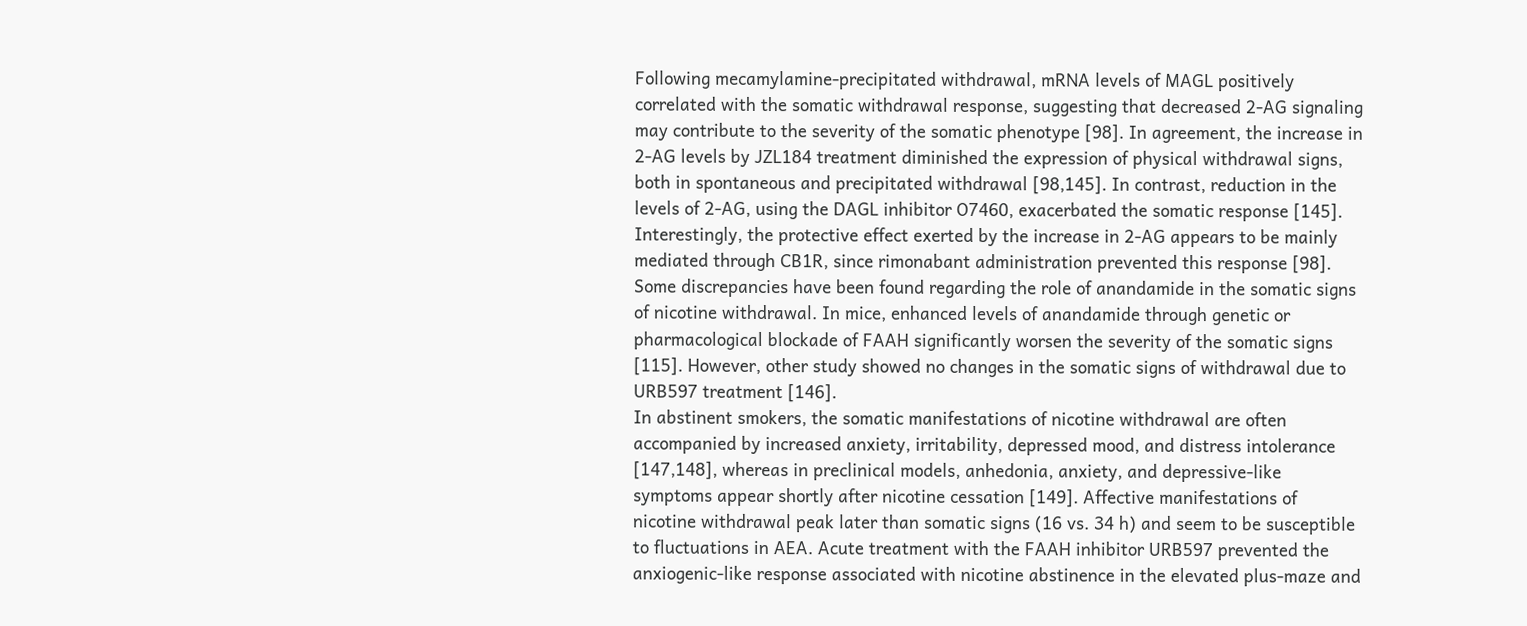Following mecamylamine-precipitated withdrawal, mRNA levels of MAGL positively correlated with the somatic withdrawal response, suggesting that decreased 2-AG signaling may contribute to the severity of the somatic phenotype [98]. In agreement, the increase in 2-AG levels by JZL184 treatment diminished the expression of physical withdrawal signs, both in spontaneous and precipitated withdrawal [98,145]. In contrast, reduction in the levels of 2-AG, using the DAGL inhibitor O7460, exacerbated the somatic response [145]. Interestingly, the protective effect exerted by the increase in 2-AG appears to be mainly mediated through CB1R, since rimonabant administration prevented this response [98]. Some discrepancies have been found regarding the role of anandamide in the somatic signs of nicotine withdrawal. In mice, enhanced levels of anandamide through genetic or pharmacological blockade of FAAH significantly worsen the severity of the somatic signs [115]. However, other study showed no changes in the somatic signs of withdrawal due to URB597 treatment [146].
In abstinent smokers, the somatic manifestations of nicotine withdrawal are often accompanied by increased anxiety, irritability, depressed mood, and distress intolerance [147,148], whereas in preclinical models, anhedonia, anxiety, and depressive-like symptoms appear shortly after nicotine cessation [149]. Affective manifestations of nicotine withdrawal peak later than somatic signs (16 vs. 34 h) and seem to be susceptible to fluctuations in AEA. Acute treatment with the FAAH inhibitor URB597 prevented the anxiogenic-like response associated with nicotine abstinence in the elevated plus-maze and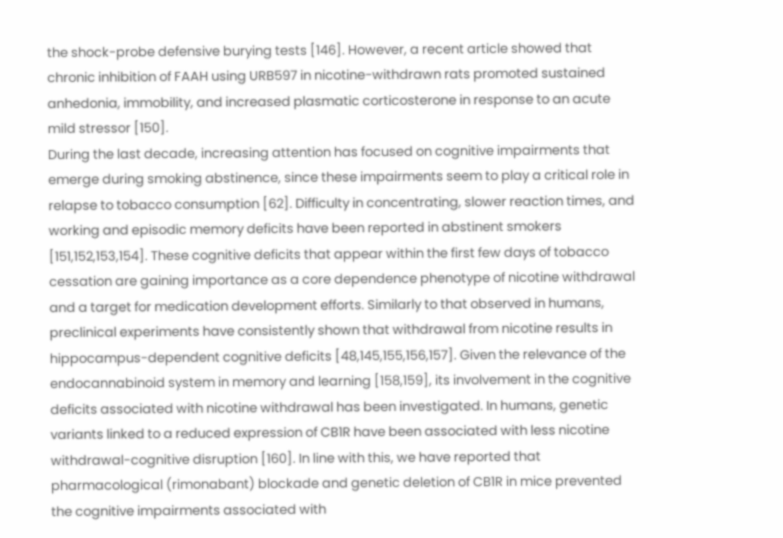the shock-probe defensive burying tests [146]. However, a recent article showed that chronic inhibition of FAAH using URB597 in nicotine-withdrawn rats promoted sustained anhedonia, immobility, and increased plasmatic corticosterone in response to an acute mild stressor [150].
During the last decade, increasing attention has focused on cognitive impairments that emerge during smoking abstinence, since these impairments seem to play a critical role in relapse to tobacco consumption [62]. Difficulty in concentrating, slower reaction times, and working and episodic memory deficits have been reported in abstinent smokers [151,152,153,154]. These cognitive deficits that appear within the first few days of tobacco cessation are gaining importance as a core dependence phenotype of nicotine withdrawal and a target for medication development efforts. Similarly to that observed in humans, preclinical experiments have consistently shown that withdrawal from nicotine results in hippocampus-dependent cognitive deficits [48,145,155,156,157]. Given the relevance of the endocannabinoid system in memory and learning [158,159], its involvement in the cognitive deficits associated with nicotine withdrawal has been investigated. In humans, genetic variants linked to a reduced expression of CB1R have been associated with less nicotine withdrawal-cognitive disruption [160]. In line with this, we have reported that pharmacological (rimonabant) blockade and genetic deletion of CB1R in mice prevented the cognitive impairments associated with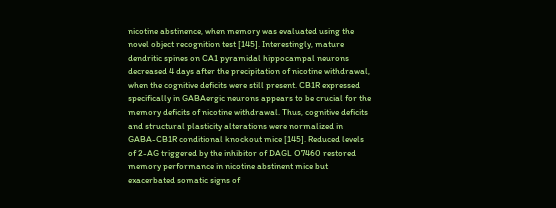nicotine abstinence, when memory was evaluated using the novel object recognition test [145]. Interestingly, mature dendritic spines on CA1 pyramidal hippocampal neurons decreased 4 days after the precipitation of nicotine withdrawal, when the cognitive deficits were still present. CB1R expressed specifically in GABAergic neurons appears to be crucial for the memory deficits of nicotine withdrawal. Thus, cognitive deficits and structural plasticity alterations were normalized in GABA-CB1R conditional knockout mice [145]. Reduced levels of 2-AG triggered by the inhibitor of DAGL O7460 restored memory performance in nicotine abstinent mice but exacerbated somatic signs of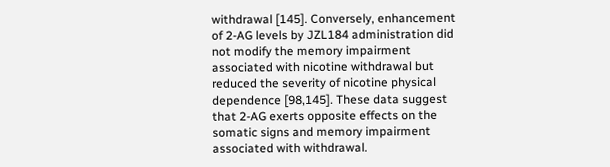withdrawal [145]. Conversely, enhancement of 2-AG levels by JZL184 administration did not modify the memory impairment associated with nicotine withdrawal but reduced the severity of nicotine physical dependence [98,145]. These data suggest that 2-AG exerts opposite effects on the somatic signs and memory impairment associated with withdrawal.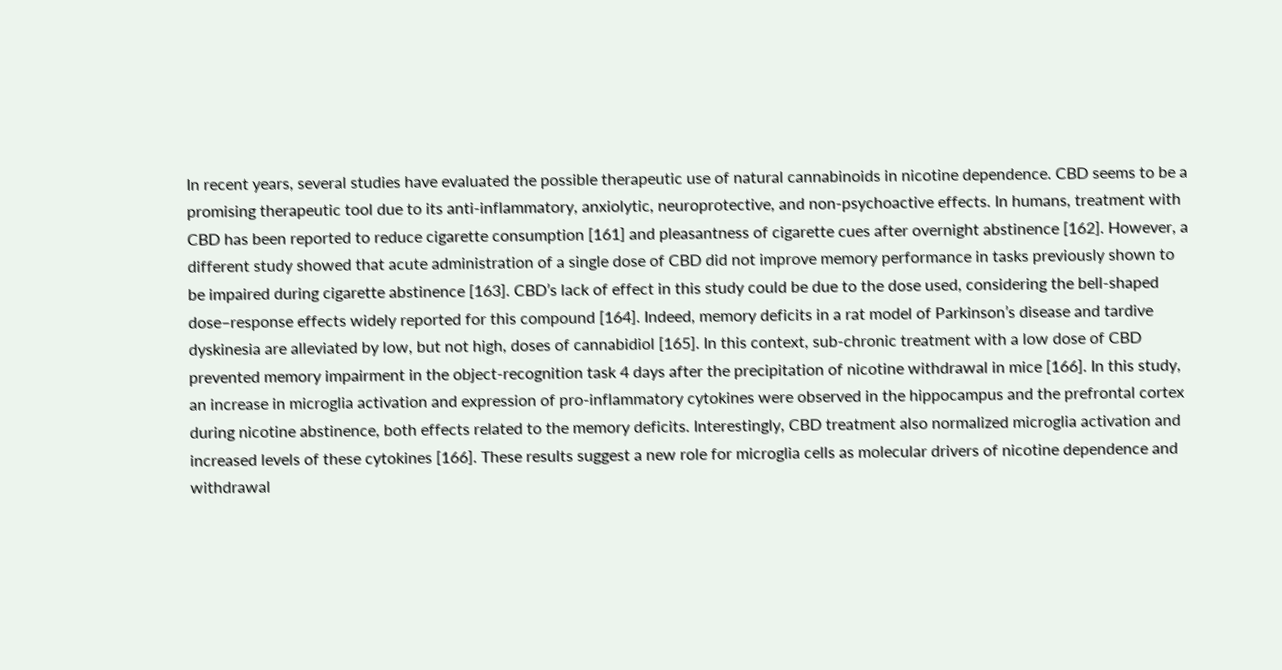In recent years, several studies have evaluated the possible therapeutic use of natural cannabinoids in nicotine dependence. CBD seems to be a promising therapeutic tool due to its anti-inflammatory, anxiolytic, neuroprotective, and non-psychoactive effects. In humans, treatment with CBD has been reported to reduce cigarette consumption [161] and pleasantness of cigarette cues after overnight abstinence [162]. However, a different study showed that acute administration of a single dose of CBD did not improve memory performance in tasks previously shown to be impaired during cigarette abstinence [163]. CBD’s lack of effect in this study could be due to the dose used, considering the bell-shaped dose–response effects widely reported for this compound [164]. Indeed, memory deficits in a rat model of Parkinson’s disease and tardive dyskinesia are alleviated by low, but not high, doses of cannabidiol [165]. In this context, sub-chronic treatment with a low dose of CBD prevented memory impairment in the object-recognition task 4 days after the precipitation of nicotine withdrawal in mice [166]. In this study, an increase in microglia activation and expression of pro-inflammatory cytokines were observed in the hippocampus and the prefrontal cortex during nicotine abstinence, both effects related to the memory deficits. Interestingly, CBD treatment also normalized microglia activation and increased levels of these cytokines [166]. These results suggest a new role for microglia cells as molecular drivers of nicotine dependence and withdrawal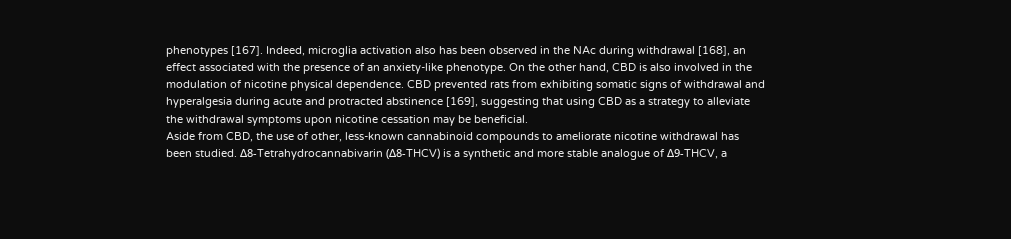phenotypes [167]. Indeed, microglia activation also has been observed in the NAc during withdrawal [168], an effect associated with the presence of an anxiety-like phenotype. On the other hand, CBD is also involved in the modulation of nicotine physical dependence. CBD prevented rats from exhibiting somatic signs of withdrawal and hyperalgesia during acute and protracted abstinence [169], suggesting that using CBD as a strategy to alleviate the withdrawal symptoms upon nicotine cessation may be beneficial.
Aside from CBD, the use of other, less-known cannabinoid compounds to ameliorate nicotine withdrawal has been studied. Δ8-Tetrahydrocannabivarin (Δ8-THCV) is a synthetic and more stable analogue of Δ9-THCV, a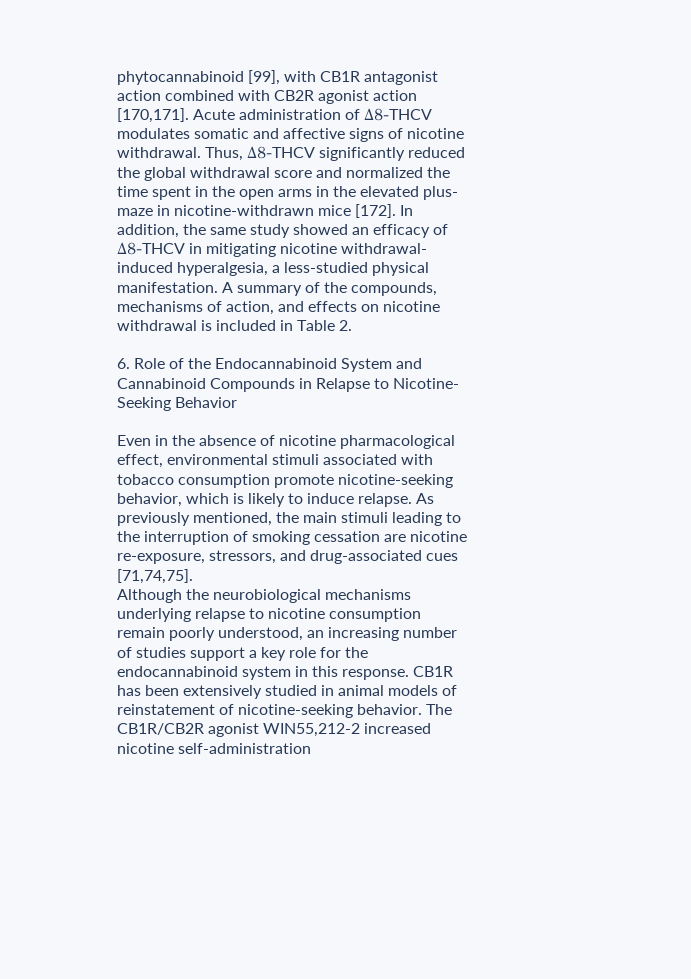phytocannabinoid [99], with CB1R antagonist action combined with CB2R agonist action [170,171]. Acute administration of Δ8-THCV modulates somatic and affective signs of nicotine withdrawal. Thus, Δ8-THCV significantly reduced the global withdrawal score and normalized the time spent in the open arms in the elevated plus-maze in nicotine-withdrawn mice [172]. In addition, the same study showed an efficacy of Δ8-THCV in mitigating nicotine withdrawal-induced hyperalgesia, a less-studied physical manifestation. A summary of the compounds, mechanisms of action, and effects on nicotine withdrawal is included in Table 2.

6. Role of the Endocannabinoid System and Cannabinoid Compounds in Relapse to Nicotine-Seeking Behavior

Even in the absence of nicotine pharmacological effect, environmental stimuli associated with tobacco consumption promote nicotine-seeking behavior, which is likely to induce relapse. As previously mentioned, the main stimuli leading to the interruption of smoking cessation are nicotine re-exposure, stressors, and drug-associated cues [71,74,75].
Although the neurobiological mechanisms underlying relapse to nicotine consumption remain poorly understood, an increasing number of studies support a key role for the endocannabinoid system in this response. CB1R has been extensively studied in animal models of reinstatement of nicotine-seeking behavior. The CB1R/CB2R agonist WIN55,212-2 increased nicotine self-administration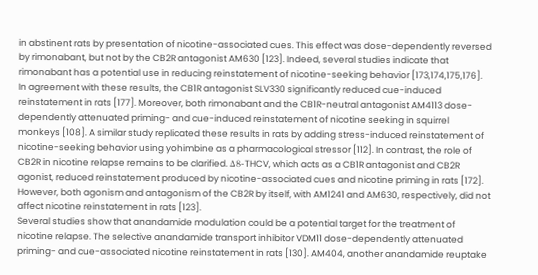in abstinent rats by presentation of nicotine-associated cues. This effect was dose-dependently reversed by rimonabant, but not by the CB2R antagonist AM630 [123]. Indeed, several studies indicate that rimonabant has a potential use in reducing reinstatement of nicotine-seeking behavior [173,174,175,176]. In agreement with these results, the CB1R antagonist SLV330 significantly reduced cue-induced reinstatement in rats [177]. Moreover, both rimonabant and the CB1R-neutral antagonist AM4113 dose-dependently attenuated priming- and cue-induced reinstatement of nicotine seeking in squirrel monkeys [108]. A similar study replicated these results in rats by adding stress-induced reinstatement of nicotine-seeking behavior using yohimbine as a pharmacological stressor [112]. In contrast, the role of CB2R in nicotine relapse remains to be clarified. Δ8-THCV, which acts as a CB1R antagonist and CB2R agonist, reduced reinstatement produced by nicotine-associated cues and nicotine priming in rats [172]. However, both agonism and antagonism of the CB2R by itself, with AM1241 and AM630, respectively, did not affect nicotine reinstatement in rats [123].
Several studies show that anandamide modulation could be a potential target for the treatment of nicotine relapse. The selective anandamide transport inhibitor VDM11 dose-dependently attenuated priming- and cue-associated nicotine reinstatement in rats [130]. AM404, another anandamide reuptake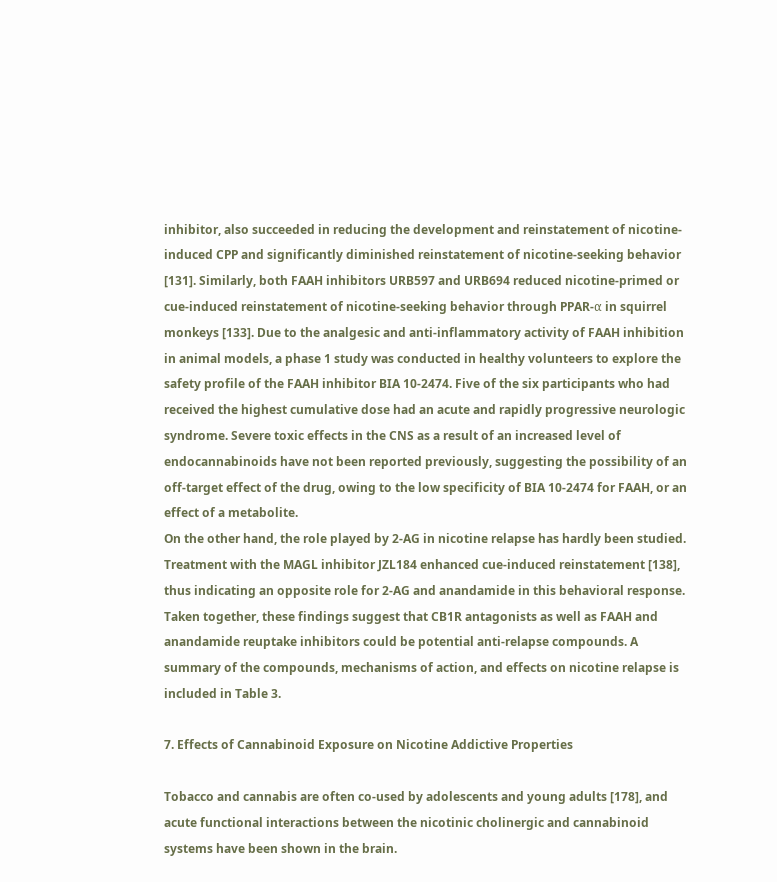inhibitor, also succeeded in reducing the development and reinstatement of nicotine-induced CPP and significantly diminished reinstatement of nicotine-seeking behavior [131]. Similarly, both FAAH inhibitors URB597 and URB694 reduced nicotine-primed or cue-induced reinstatement of nicotine-seeking behavior through PPAR-α in squirrel monkeys [133]. Due to the analgesic and anti-inflammatory activity of FAAH inhibition in animal models, a phase 1 study was conducted in healthy volunteers to explore the safety profile of the FAAH inhibitor BIA 10-2474. Five of the six participants who had received the highest cumulative dose had an acute and rapidly progressive neurologic syndrome. Severe toxic effects in the CNS as a result of an increased level of endocannabinoids have not been reported previously, suggesting the possibility of an off-target effect of the drug, owing to the low specificity of BIA 10-2474 for FAAH, or an effect of a metabolite.
On the other hand, the role played by 2-AG in nicotine relapse has hardly been studied. Treatment with the MAGL inhibitor JZL184 enhanced cue-induced reinstatement [138], thus indicating an opposite role for 2-AG and anandamide in this behavioral response. Taken together, these findings suggest that CB1R antagonists as well as FAAH and anandamide reuptake inhibitors could be potential anti-relapse compounds. A summary of the compounds, mechanisms of action, and effects on nicotine relapse is included in Table 3.

7. Effects of Cannabinoid Exposure on Nicotine Addictive Properties

Tobacco and cannabis are often co-used by adolescents and young adults [178], and acute functional interactions between the nicotinic cholinergic and cannabinoid systems have been shown in the brain.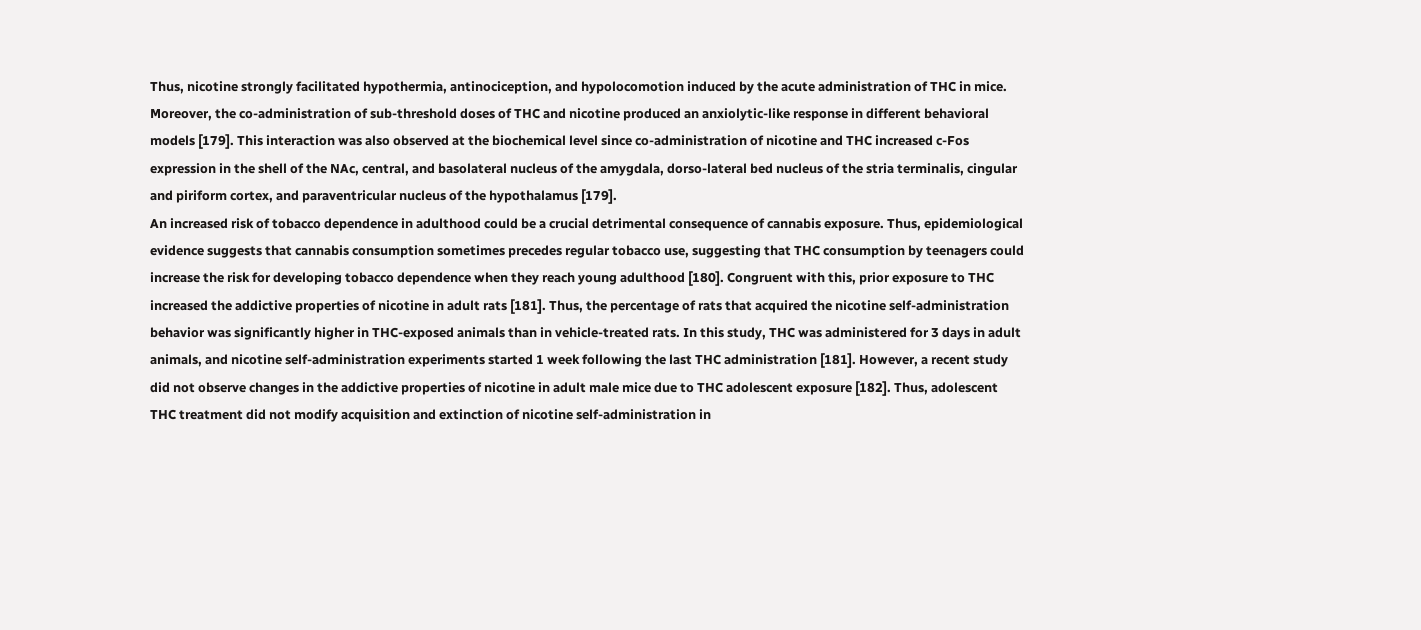Thus, nicotine strongly facilitated hypothermia, antinociception, and hypolocomotion induced by the acute administration of THC in mice. Moreover, the co-administration of sub-threshold doses of THC and nicotine produced an anxiolytic-like response in different behavioral models [179]. This interaction was also observed at the biochemical level since co-administration of nicotine and THC increased c-Fos expression in the shell of the NAc, central, and basolateral nucleus of the amygdala, dorso-lateral bed nucleus of the stria terminalis, cingular and piriform cortex, and paraventricular nucleus of the hypothalamus [179].
An increased risk of tobacco dependence in adulthood could be a crucial detrimental consequence of cannabis exposure. Thus, epidemiological evidence suggests that cannabis consumption sometimes precedes regular tobacco use, suggesting that THC consumption by teenagers could increase the risk for developing tobacco dependence when they reach young adulthood [180]. Congruent with this, prior exposure to THC increased the addictive properties of nicotine in adult rats [181]. Thus, the percentage of rats that acquired the nicotine self-administration behavior was significantly higher in THC-exposed animals than in vehicle-treated rats. In this study, THC was administered for 3 days in adult animals, and nicotine self-administration experiments started 1 week following the last THC administration [181]. However, a recent study did not observe changes in the addictive properties of nicotine in adult male mice due to THC adolescent exposure [182]. Thus, adolescent THC treatment did not modify acquisition and extinction of nicotine self-administration in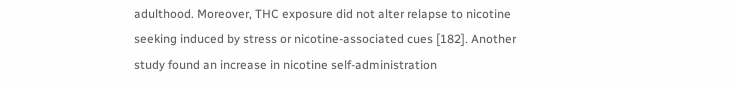adulthood. Moreover, THC exposure did not alter relapse to nicotine seeking induced by stress or nicotine-associated cues [182]. Another study found an increase in nicotine self-administration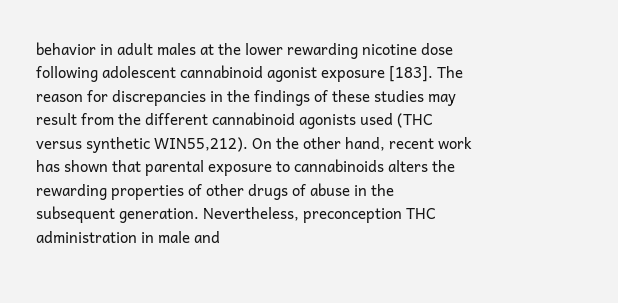behavior in adult males at the lower rewarding nicotine dose following adolescent cannabinoid agonist exposure [183]. The reason for discrepancies in the findings of these studies may result from the different cannabinoid agonists used (THC versus synthetic WIN55,212). On the other hand, recent work has shown that parental exposure to cannabinoids alters the rewarding properties of other drugs of abuse in the subsequent generation. Nevertheless, preconception THC administration in male and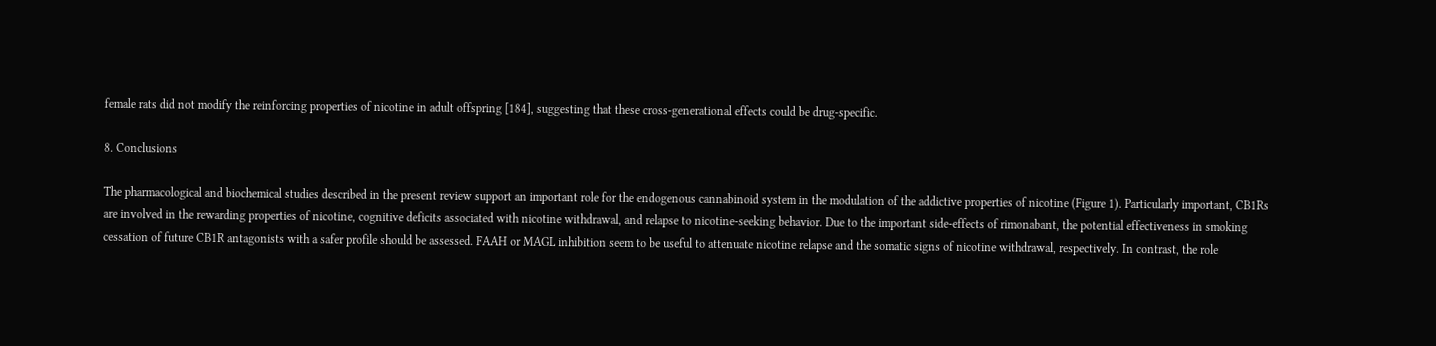female rats did not modify the reinforcing properties of nicotine in adult offspring [184], suggesting that these cross-generational effects could be drug-specific.

8. Conclusions

The pharmacological and biochemical studies described in the present review support an important role for the endogenous cannabinoid system in the modulation of the addictive properties of nicotine (Figure 1). Particularly important, CB1Rs are involved in the rewarding properties of nicotine, cognitive deficits associated with nicotine withdrawal, and relapse to nicotine-seeking behavior. Due to the important side-effects of rimonabant, the potential effectiveness in smoking cessation of future CB1R antagonists with a safer profile should be assessed. FAAH or MAGL inhibition seem to be useful to attenuate nicotine relapse and the somatic signs of nicotine withdrawal, respectively. In contrast, the role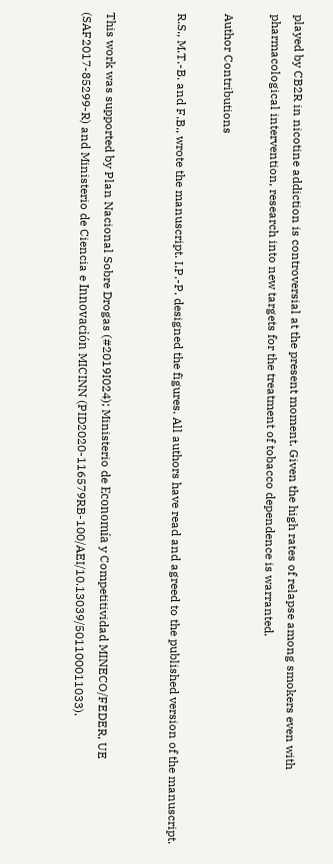played by CB2R in nicotine addiction is controversial at the present moment. Given the high rates of relapse among smokers even with pharmacological intervention, research into new targets for the treatment of tobacco dependence is warranted.

Author Contributions

R.S., M.T.-B. and F.B., wrote the manuscript. I.P.-P. designed the figures. All authors have read and agreed to the published version of the manuscript.


This work was supported by Plan Nacional Sobre Drogas (#2019I024); Ministerio de Economía y Competitividad MINECO/FEDER, UE (SAF2017-85299-R) and Ministerio de Ciencia e Innovación MICINN (PID2020-116579RB-100/AEI/10.13039/501100011033).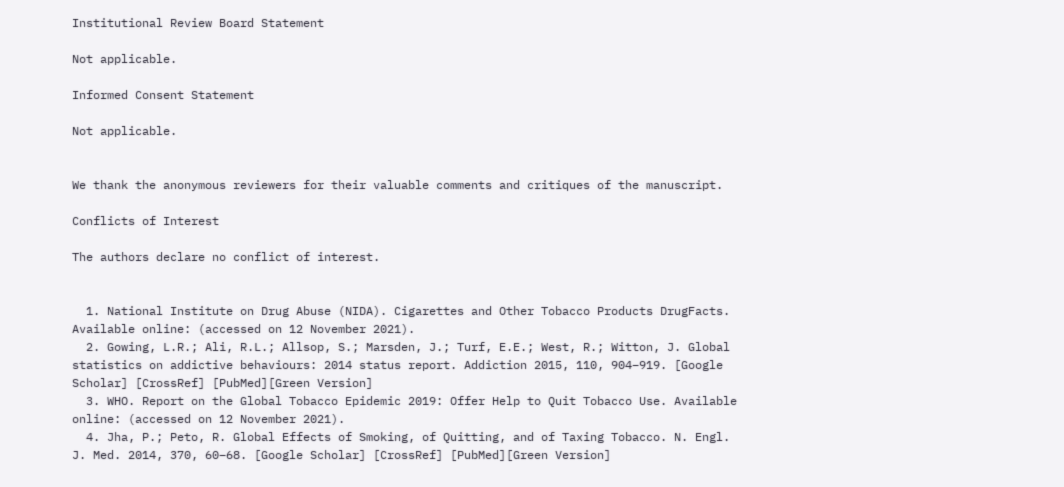Institutional Review Board Statement

Not applicable.

Informed Consent Statement

Not applicable.


We thank the anonymous reviewers for their valuable comments and critiques of the manuscript.

Conflicts of Interest

The authors declare no conflict of interest.


  1. National Institute on Drug Abuse (NIDA). Cigarettes and Other Tobacco Products DrugFacts. Available online: (accessed on 12 November 2021).
  2. Gowing, L.R.; Ali, R.L.; Allsop, S.; Marsden, J.; Turf, E.E.; West, R.; Witton, J. Global statistics on addictive behaviours: 2014 status report. Addiction 2015, 110, 904–919. [Google Scholar] [CrossRef] [PubMed][Green Version]
  3. WHO. Report on the Global Tobacco Epidemic 2019: Offer Help to Quit Tobacco Use. Available online: (accessed on 12 November 2021).
  4. Jha, P.; Peto, R. Global Effects of Smoking, of Quitting, and of Taxing Tobacco. N. Engl. J. Med. 2014, 370, 60–68. [Google Scholar] [CrossRef] [PubMed][Green Version]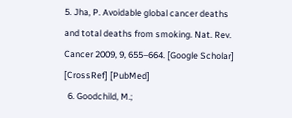5. Jha, P. Avoidable global cancer deaths and total deaths from smoking. Nat. Rev. Cancer 2009, 9, 655–664. [Google Scholar] [CrossRef] [PubMed]
  6. Goodchild, M.;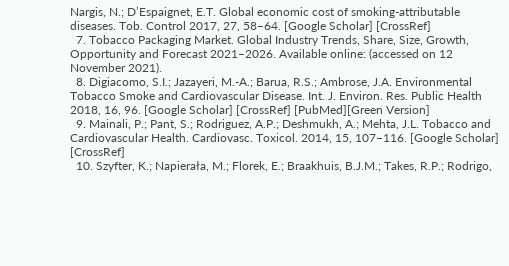Nargis, N.; D’Espaignet, E.T. Global economic cost of smoking-attributable diseases. Tob. Control 2017, 27, 58–64. [Google Scholar] [CrossRef]
  7. Tobacco Packaging Market. Global Industry Trends, Share, Size, Growth, Opportunity and Forecast 2021–2026. Available online: (accessed on 12 November 2021).
  8. Digiacomo, S.I.; Jazayeri, M.-A.; Barua, R.S.; Ambrose, J.A. Environmental Tobacco Smoke and Cardiovascular Disease. Int. J. Environ. Res. Public Health 2018, 16, 96. [Google Scholar] [CrossRef] [PubMed][Green Version]
  9. Mainali, P.; Pant, S.; Rodriguez, A.P.; Deshmukh, A.; Mehta, J.L. Tobacco and Cardiovascular Health. Cardiovasc. Toxicol. 2014, 15, 107–116. [Google Scholar] [CrossRef]
  10. Szyfter, K.; Napierała, M.; Florek, E.; Braakhuis, B.J.M.; Takes, R.P.; Rodrigo,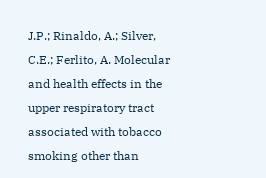J.P.; Rinaldo, A.; Silver, C.E.; Ferlito, A. Molecular and health effects in the upper respiratory tract associated with tobacco smoking other than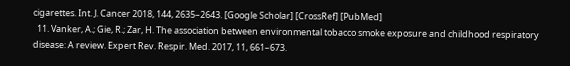cigarettes. Int. J. Cancer 2018, 144, 2635–2643. [Google Scholar] [CrossRef] [PubMed]
  11. Vanker, A.; Gie, R.; Zar, H. The association between environmental tobacco smoke exposure and childhood respiratory disease: A review. Expert Rev. Respir. Med. 2017, 11, 661–673.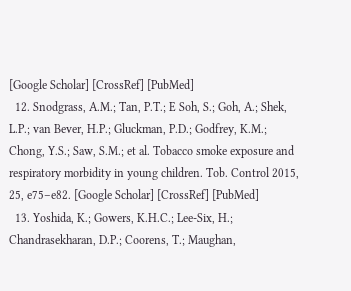[Google Scholar] [CrossRef] [PubMed]
  12. Snodgrass, A.M.; Tan, P.T.; E Soh, S.; Goh, A.; Shek, L.P.; van Bever, H.P.; Gluckman, P.D.; Godfrey, K.M.; Chong, Y.S.; Saw, S.M.; et al. Tobacco smoke exposure and respiratory morbidity in young children. Tob. Control 2015, 25, e75–e82. [Google Scholar] [CrossRef] [PubMed]
  13. Yoshida, K.; Gowers, K.H.C.; Lee-Six, H.; Chandrasekharan, D.P.; Coorens, T.; Maughan,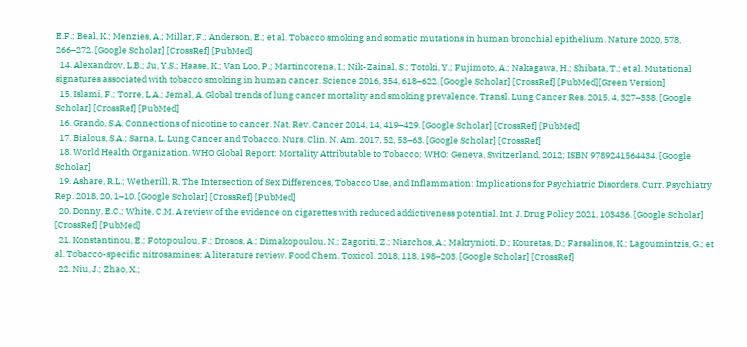E.F.; Beal, K.; Menzies, A.; Millar, F.; Anderson, E.; et al. Tobacco smoking and somatic mutations in human bronchial epithelium. Nature 2020, 578, 266–272. [Google Scholar] [CrossRef] [PubMed]
  14. Alexandrov, L.B.; Ju, Y.S.; Haase, K.; Van Loo, P.; Martincorena, I.; Nik-Zainal, S.; Totoki, Y.; Fujimoto, A.; Nakagawa, H.; Shibata, T.; et al. Mutational signatures associated with tobacco smoking in human cancer. Science 2016, 354, 618–622. [Google Scholar] [CrossRef] [PubMed][Green Version]
  15. Islami, F.; Torre, L.A.; Jemal, A. Global trends of lung cancer mortality and smoking prevalence. Transl. Lung Cancer Res. 2015, 4, 327–338. [Google Scholar] [CrossRef] [PubMed]
  16. Grando, S.A. Connections of nicotine to cancer. Nat. Rev. Cancer 2014, 14, 419–429. [Google Scholar] [CrossRef] [PubMed]
  17. Bialous, S.A.; Sarna, L. Lung Cancer and Tobacco. Nurs. Clin. N. Am. 2017, 52, 53–63. [Google Scholar] [CrossRef]
  18. World Health Organization. WHO Global Report: Mortality Attributable to Tobacco; WHO: Geneva, Switzerland, 2012; ISBN 9789241564434. [Google Scholar]
  19. Ashare, R.L.; Wetherill, R. The Intersection of Sex Differences, Tobacco Use, and Inflammation: Implications for Psychiatric Disorders. Curr. Psychiatry Rep. 2018, 20, 1–10. [Google Scholar] [CrossRef] [PubMed]
  20. Donny, E.C.; White, C.M. A review of the evidence on cigarettes with reduced addictiveness potential. Int. J. Drug Policy 2021, 103436. [Google Scholar] [CrossRef] [PubMed]
  21. Konstantinou, E.; Fotopoulou, F.; Drosos, A.; Dimakopoulou, N.; Zagoriti, Z.; Niarchos, A.; Makrynioti, D.; Kouretas, D.; Farsalinos, K.; Lagoumintzis, G.; et al. Tobacco-specific nitrosamines: A literature review. Food Chem. Toxicol. 2018, 118, 198–203. [Google Scholar] [CrossRef]
  22. Niu, J.; Zhao, X.;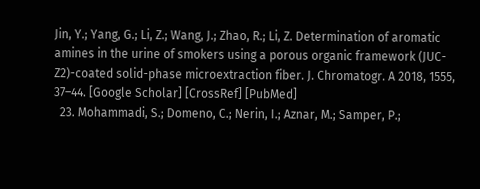Jin, Y.; Yang, G.; Li, Z.; Wang, J.; Zhao, R.; Li, Z. Determination of aromatic amines in the urine of smokers using a porous organic framework (JUC-Z2)-coated solid-phase microextraction fiber. J. Chromatogr. A 2018, 1555, 37–44. [Google Scholar] [CrossRef] [PubMed]
  23. Mohammadi, S.; Domeno, C.; Nerin, I.; Aznar, M.; Samper, P.;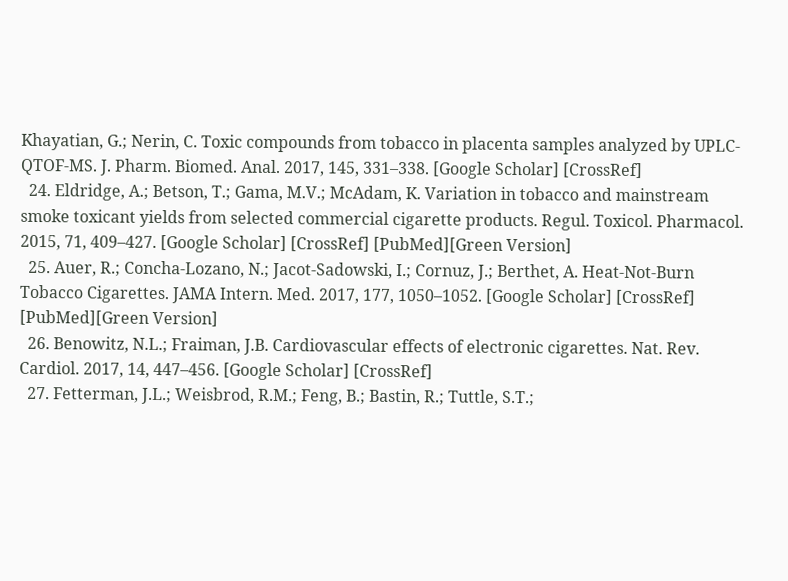Khayatian, G.; Nerin, C. Toxic compounds from tobacco in placenta samples analyzed by UPLC-QTOF-MS. J. Pharm. Biomed. Anal. 2017, 145, 331–338. [Google Scholar] [CrossRef]
  24. Eldridge, A.; Betson, T.; Gama, M.V.; McAdam, K. Variation in tobacco and mainstream smoke toxicant yields from selected commercial cigarette products. Regul. Toxicol. Pharmacol. 2015, 71, 409–427. [Google Scholar] [CrossRef] [PubMed][Green Version]
  25. Auer, R.; Concha-Lozano, N.; Jacot-Sadowski, I.; Cornuz, J.; Berthet, A. Heat-Not-Burn Tobacco Cigarettes. JAMA Intern. Med. 2017, 177, 1050–1052. [Google Scholar] [CrossRef] [PubMed][Green Version]
  26. Benowitz, N.L.; Fraiman, J.B. Cardiovascular effects of electronic cigarettes. Nat. Rev. Cardiol. 2017, 14, 447–456. [Google Scholar] [CrossRef]
  27. Fetterman, J.L.; Weisbrod, R.M.; Feng, B.; Bastin, R.; Tuttle, S.T.;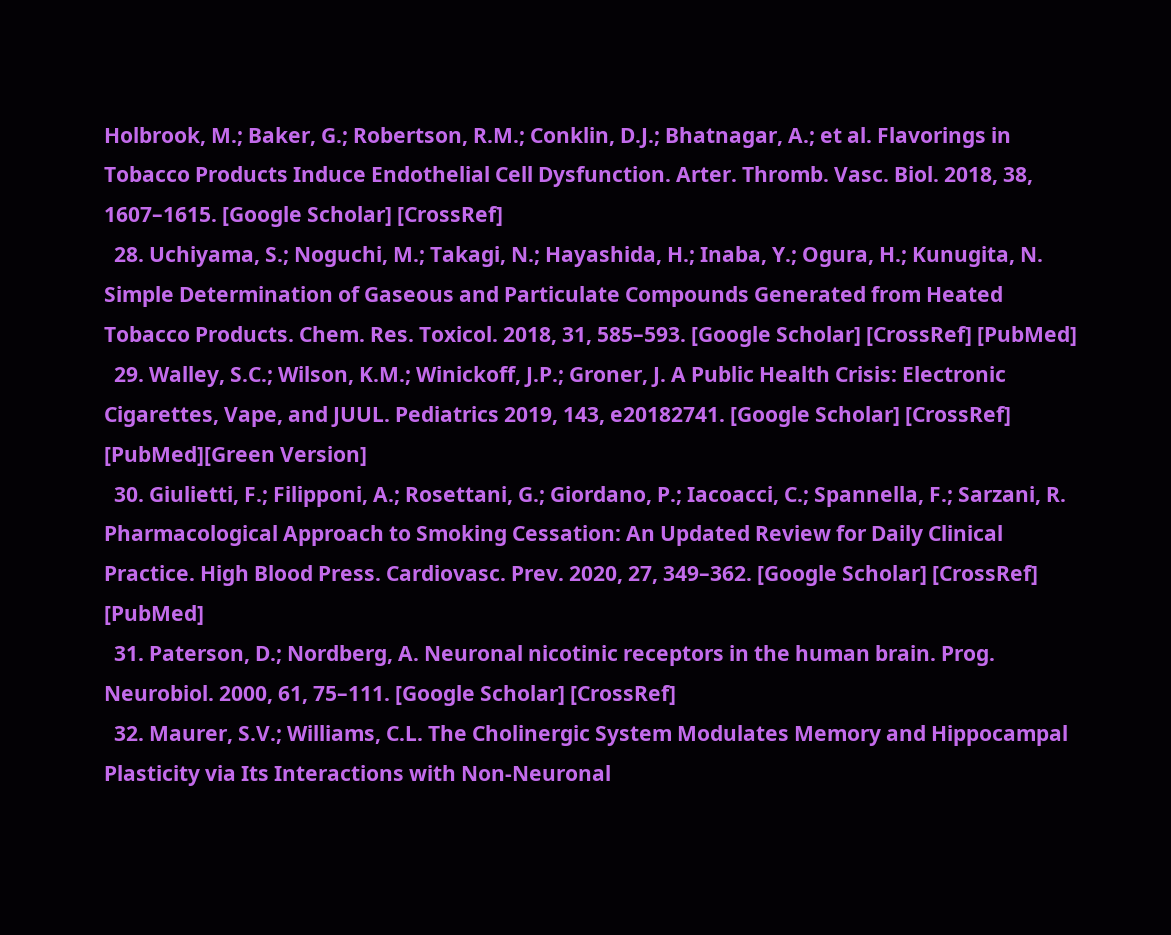Holbrook, M.; Baker, G.; Robertson, R.M.; Conklin, D.J.; Bhatnagar, A.; et al. Flavorings in Tobacco Products Induce Endothelial Cell Dysfunction. Arter. Thromb. Vasc. Biol. 2018, 38, 1607–1615. [Google Scholar] [CrossRef]
  28. Uchiyama, S.; Noguchi, M.; Takagi, N.; Hayashida, H.; Inaba, Y.; Ogura, H.; Kunugita, N. Simple Determination of Gaseous and Particulate Compounds Generated from Heated Tobacco Products. Chem. Res. Toxicol. 2018, 31, 585–593. [Google Scholar] [CrossRef] [PubMed]
  29. Walley, S.C.; Wilson, K.M.; Winickoff, J.P.; Groner, J. A Public Health Crisis: Electronic Cigarettes, Vape, and JUUL. Pediatrics 2019, 143, e20182741. [Google Scholar] [CrossRef] [PubMed][Green Version]
  30. Giulietti, F.; Filipponi, A.; Rosettani, G.; Giordano, P.; Iacoacci, C.; Spannella, F.; Sarzani, R. Pharmacological Approach to Smoking Cessation: An Updated Review for Daily Clinical Practice. High Blood Press. Cardiovasc. Prev. 2020, 27, 349–362. [Google Scholar] [CrossRef] [PubMed]
  31. Paterson, D.; Nordberg, A. Neuronal nicotinic receptors in the human brain. Prog. Neurobiol. 2000, 61, 75–111. [Google Scholar] [CrossRef]
  32. Maurer, S.V.; Williams, C.L. The Cholinergic System Modulates Memory and Hippocampal Plasticity via Its Interactions with Non-Neuronal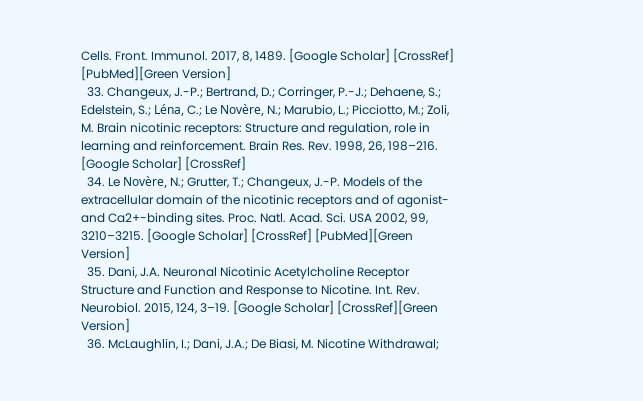Cells. Front. Immunol. 2017, 8, 1489. [Google Scholar] [CrossRef] [PubMed][Green Version]
  33. Changeux, J.-P.; Bertrand, D.; Corringer, P.-J.; Dehaene, S.; Edelstein, S.; Léna, C.; Le Novère, N.; Marubio, L.; Picciotto, M.; Zoli, M. Brain nicotinic receptors: Structure and regulation, role in learning and reinforcement. Brain Res. Rev. 1998, 26, 198–216. [Google Scholar] [CrossRef]
  34. Le Novère, N.; Grutter, T.; Changeux, J.-P. Models of the extracellular domain of the nicotinic receptors and of agonist- and Ca2+-binding sites. Proc. Natl. Acad. Sci. USA 2002, 99, 3210–3215. [Google Scholar] [CrossRef] [PubMed][Green Version]
  35. Dani, J.A. Neuronal Nicotinic Acetylcholine Receptor Structure and Function and Response to Nicotine. Int. Rev. Neurobiol. 2015, 124, 3–19. [Google Scholar] [CrossRef][Green Version]
  36. McLaughlin, I.; Dani, J.A.; De Biasi, M. Nicotine Withdrawal;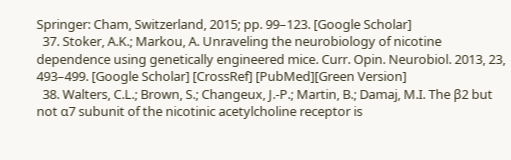Springer: Cham, Switzerland, 2015; pp. 99–123. [Google Scholar]
  37. Stoker, A.K.; Markou, A. Unraveling the neurobiology of nicotine dependence using genetically engineered mice. Curr. Opin. Neurobiol. 2013, 23, 493–499. [Google Scholar] [CrossRef] [PubMed][Green Version]
  38. Walters, C.L.; Brown, S.; Changeux, J.-P.; Martin, B.; Damaj, M.I. The β2 but not α7 subunit of the nicotinic acetylcholine receptor is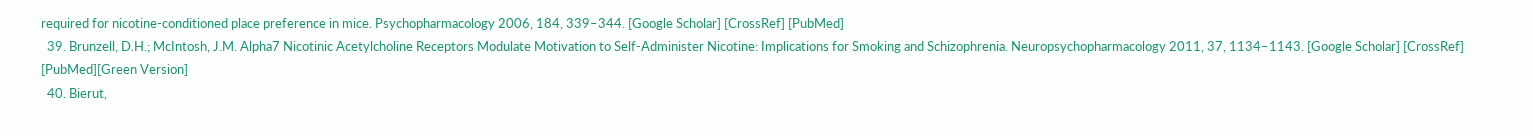required for nicotine-conditioned place preference in mice. Psychopharmacology 2006, 184, 339–344. [Google Scholar] [CrossRef] [PubMed]
  39. Brunzell, D.H.; McIntosh, J.M. Alpha7 Nicotinic Acetylcholine Receptors Modulate Motivation to Self-Administer Nicotine: Implications for Smoking and Schizophrenia. Neuropsychopharmacology 2011, 37, 1134–1143. [Google Scholar] [CrossRef] [PubMed][Green Version]
  40. Bierut,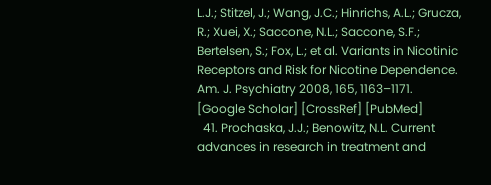L.J.; Stitzel, J.; Wang, J.C.; Hinrichs, A.L.; Grucza, R.; Xuei, X.; Saccone, N.L.; Saccone, S.F.; Bertelsen, S.; Fox, L.; et al. Variants in Nicotinic Receptors and Risk for Nicotine Dependence. Am. J. Psychiatry 2008, 165, 1163–1171. [Google Scholar] [CrossRef] [PubMed]
  41. Prochaska, J.J.; Benowitz, N.L. Current advances in research in treatment and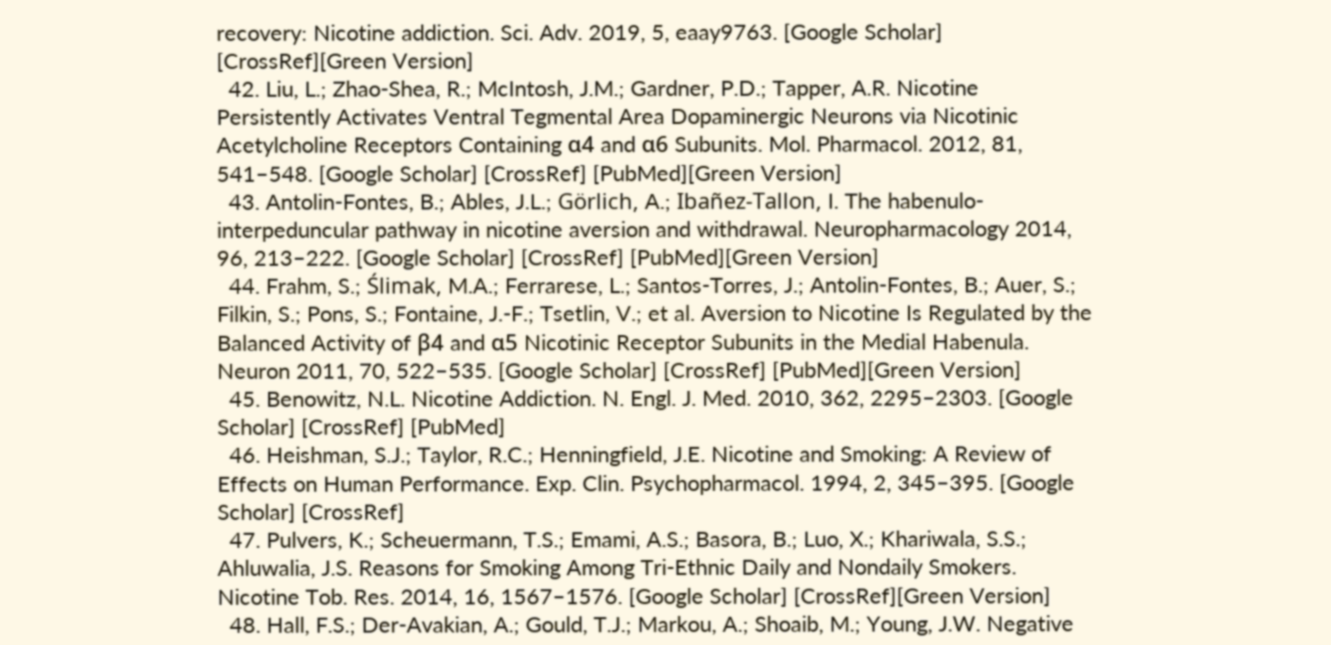recovery: Nicotine addiction. Sci. Adv. 2019, 5, eaay9763. [Google Scholar] [CrossRef][Green Version]
  42. Liu, L.; Zhao-Shea, R.; McIntosh, J.M.; Gardner, P.D.; Tapper, A.R. Nicotine Persistently Activates Ventral Tegmental Area Dopaminergic Neurons via Nicotinic Acetylcholine Receptors Containing α4 and α6 Subunits. Mol. Pharmacol. 2012, 81, 541–548. [Google Scholar] [CrossRef] [PubMed][Green Version]
  43. Antolin-Fontes, B.; Ables, J.L.; Görlich, A.; Ibañez-Tallon, I. The habenulo-interpeduncular pathway in nicotine aversion and withdrawal. Neuropharmacology 2014, 96, 213–222. [Google Scholar] [CrossRef] [PubMed][Green Version]
  44. Frahm, S.; Ślimak, M.A.; Ferrarese, L.; Santos-Torres, J.; Antolin-Fontes, B.; Auer, S.; Filkin, S.; Pons, S.; Fontaine, J.-F.; Tsetlin, V.; et al. Aversion to Nicotine Is Regulated by the Balanced Activity of β4 and α5 Nicotinic Receptor Subunits in the Medial Habenula. Neuron 2011, 70, 522–535. [Google Scholar] [CrossRef] [PubMed][Green Version]
  45. Benowitz, N.L. Nicotine Addiction. N. Engl. J. Med. 2010, 362, 2295–2303. [Google Scholar] [CrossRef] [PubMed]
  46. Heishman, S.J.; Taylor, R.C.; Henningfield, J.E. Nicotine and Smoking: A Review of Effects on Human Performance. Exp. Clin. Psychopharmacol. 1994, 2, 345–395. [Google Scholar] [CrossRef]
  47. Pulvers, K.; Scheuermann, T.S.; Emami, A.S.; Basora, B.; Luo, X.; Khariwala, S.S.; Ahluwalia, J.S. Reasons for Smoking Among Tri-Ethnic Daily and Nondaily Smokers. Nicotine Tob. Res. 2014, 16, 1567–1576. [Google Scholar] [CrossRef][Green Version]
  48. Hall, F.S.; Der-Avakian, A.; Gould, T.J.; Markou, A.; Shoaib, M.; Young, J.W. Negative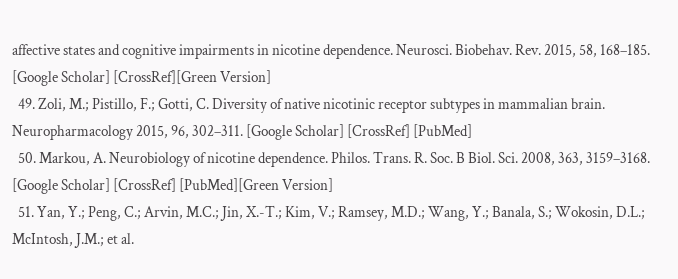affective states and cognitive impairments in nicotine dependence. Neurosci. Biobehav. Rev. 2015, 58, 168–185. [Google Scholar] [CrossRef][Green Version]
  49. Zoli, M.; Pistillo, F.; Gotti, C. Diversity of native nicotinic receptor subtypes in mammalian brain. Neuropharmacology 2015, 96, 302–311. [Google Scholar] [CrossRef] [PubMed]
  50. Markou, A. Neurobiology of nicotine dependence. Philos. Trans. R. Soc. B Biol. Sci. 2008, 363, 3159–3168. [Google Scholar] [CrossRef] [PubMed][Green Version]
  51. Yan, Y.; Peng, C.; Arvin, M.C.; Jin, X.-T.; Kim, V.; Ramsey, M.D.; Wang, Y.; Banala, S.; Wokosin, D.L.; McIntosh, J.M.; et al.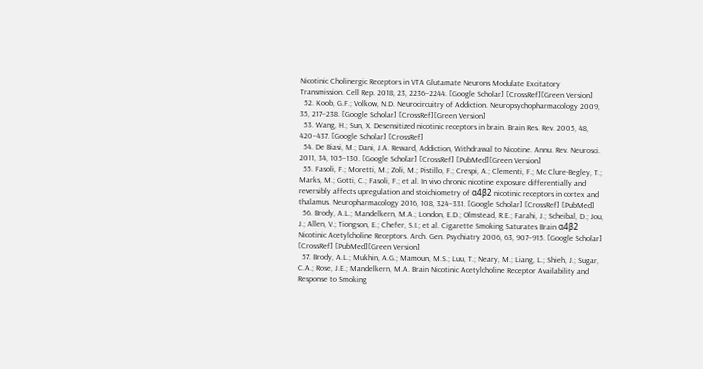Nicotinic Cholinergic Receptors in VTA Glutamate Neurons Modulate Excitatory Transmission. Cell Rep. 2018, 23, 2236–2244. [Google Scholar] [CrossRef][Green Version]
  52. Koob, G.F.; Volkow, N.D. Neurocircuitry of Addiction. Neuropsychopharmacology 2009, 35, 217–238. [Google Scholar] [CrossRef][Green Version]
  53. Wang, H.; Sun, X. Desensitized nicotinic receptors in brain. Brain Res. Rev. 2005, 48, 420–437. [Google Scholar] [CrossRef]
  54. De Biasi, M.; Dani, J.A. Reward, Addiction, Withdrawal to Nicotine. Annu. Rev. Neurosci. 2011, 34, 105–130. [Google Scholar] [CrossRef] [PubMed][Green Version]
  55. Fasoli, F.; Moretti, M.; Zoli, M.; Pistillo, F.; Crespi, A.; Clementi, F.; Mc Clure-Begley, T.; Marks, M.; Gotti, C.; Fasoli, F.; et al. In vivo chronic nicotine exposure differentially and reversibly affects upregulation and stoichiometry of α4β2 nicotinic receptors in cortex and thalamus. Neuropharmacology 2016, 108, 324–331. [Google Scholar] [CrossRef] [PubMed]
  56. Brody, A.L.; Mandelkern, M.A.; London, E.D.; Olmstead, R.E.; Farahi, J.; Scheibal, D.; Jou, J.; Allen, V.; Tiongson, E.; Chefer, S.I.; et al. Cigarette Smoking Saturates Brain α4β2 Nicotinic Acetylcholine Receptors. Arch. Gen. Psychiatry 2006, 63, 907–915. [Google Scholar] [CrossRef] [PubMed][Green Version]
  57. Brody, A.L.; Mukhin, A.G.; Mamoun, M.S.; Luu, T.; Neary, M.; Liang, L.; Shieh, J.; Sugar, C.A.; Rose, J.E.; Mandelkern, M.A. Brain Nicotinic Acetylcholine Receptor Availability and Response to Smoking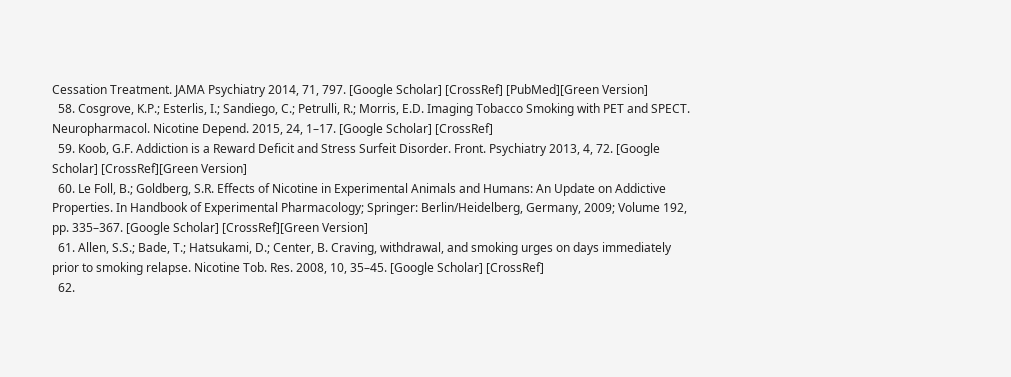Cessation Treatment. JAMA Psychiatry 2014, 71, 797. [Google Scholar] [CrossRef] [PubMed][Green Version]
  58. Cosgrove, K.P.; Esterlis, I.; Sandiego, C.; Petrulli, R.; Morris, E.D. Imaging Tobacco Smoking with PET and SPECT. Neuropharmacol. Nicotine Depend. 2015, 24, 1–17. [Google Scholar] [CrossRef]
  59. Koob, G.F. Addiction is a Reward Deficit and Stress Surfeit Disorder. Front. Psychiatry 2013, 4, 72. [Google Scholar] [CrossRef][Green Version]
  60. Le Foll, B.; Goldberg, S.R. Effects of Nicotine in Experimental Animals and Humans: An Update on Addictive Properties. In Handbook of Experimental Pharmacology; Springer: Berlin/Heidelberg, Germany, 2009; Volume 192, pp. 335–367. [Google Scholar] [CrossRef][Green Version]
  61. Allen, S.S.; Bade, T.; Hatsukami, D.; Center, B. Craving, withdrawal, and smoking urges on days immediately prior to smoking relapse. Nicotine Tob. Res. 2008, 10, 35–45. [Google Scholar] [CrossRef]
  62.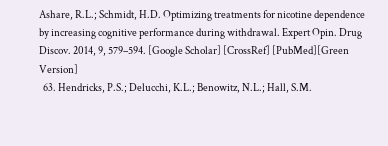Ashare, R.L.; Schmidt, H.D. Optimizing treatments for nicotine dependence by increasing cognitive performance during withdrawal. Expert Opin. Drug Discov. 2014, 9, 579–594. [Google Scholar] [CrossRef] [PubMed][Green Version]
  63. Hendricks, P.S.; Delucchi, K.L.; Benowitz, N.L.; Hall, S.M.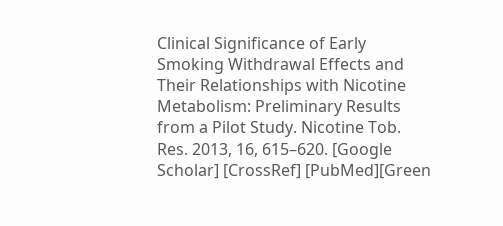Clinical Significance of Early Smoking Withdrawal Effects and Their Relationships with Nicotine Metabolism: Preliminary Results from a Pilot Study. Nicotine Tob. Res. 2013, 16, 615–620. [Google Scholar] [CrossRef] [PubMed][Green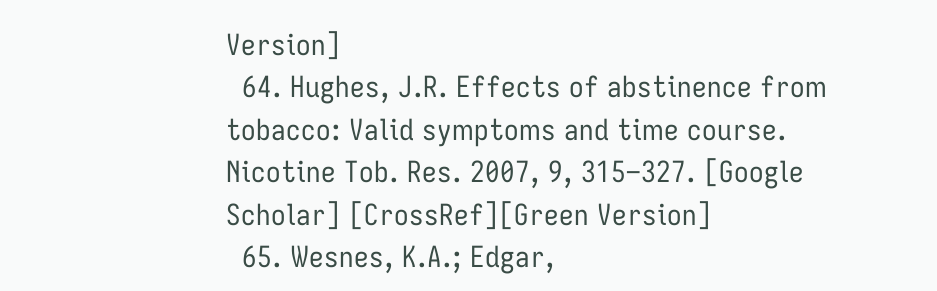Version]
  64. Hughes, J.R. Effects of abstinence from tobacco: Valid symptoms and time course. Nicotine Tob. Res. 2007, 9, 315–327. [Google Scholar] [CrossRef][Green Version]
  65. Wesnes, K.A.; Edgar,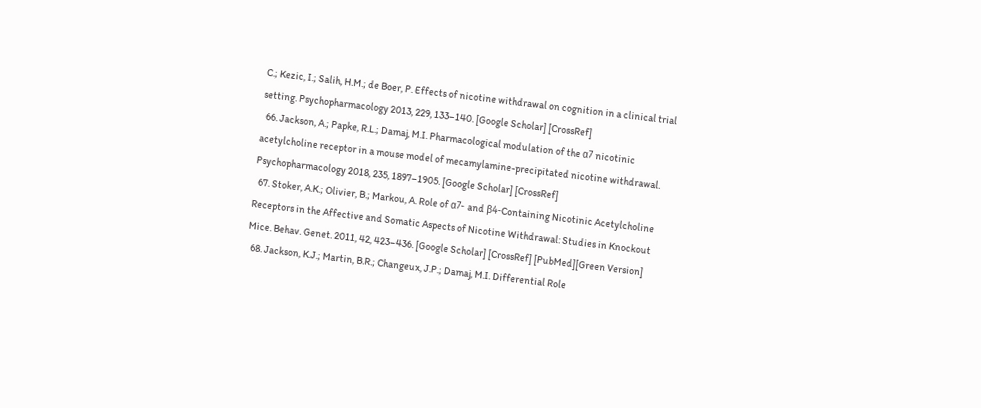C.; Kezic, I.; Salih, H.M.; de Boer, P. Effects of nicotine withdrawal on cognition in a clinical trial setting. Psychopharmacology 2013, 229, 133–140. [Google Scholar] [CrossRef]
  66. Jackson, A.; Papke, R.L.; Damaj, M.I. Pharmacological modulation of the α7 nicotinic acetylcholine receptor in a mouse model of mecamylamine-precipitated nicotine withdrawal. Psychopharmacology 2018, 235, 1897–1905. [Google Scholar] [CrossRef]
  67. Stoker, A.K.; Olivier, B.; Markou, A. Role of α7- and β4-Containing Nicotinic Acetylcholine Receptors in the Affective and Somatic Aspects of Nicotine Withdrawal: Studies in Knockout Mice. Behav. Genet. 2011, 42, 423–436. [Google Scholar] [CrossRef] [PubMed][Green Version]
  68. Jackson, K.J.; Martin, B.R.; Changeux, J.P.; Damaj, M.I. Differential Role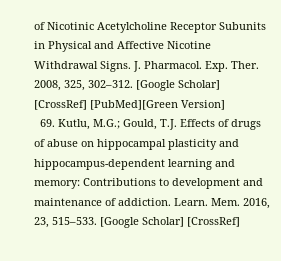of Nicotinic Acetylcholine Receptor Subunits in Physical and Affective Nicotine Withdrawal Signs. J. Pharmacol. Exp. Ther. 2008, 325, 302–312. [Google Scholar] [CrossRef] [PubMed][Green Version]
  69. Kutlu, M.G.; Gould, T.J. Effects of drugs of abuse on hippocampal plasticity and hippocampus-dependent learning and memory: Contributions to development and maintenance of addiction. Learn. Mem. 2016, 23, 515–533. [Google Scholar] [CrossRef]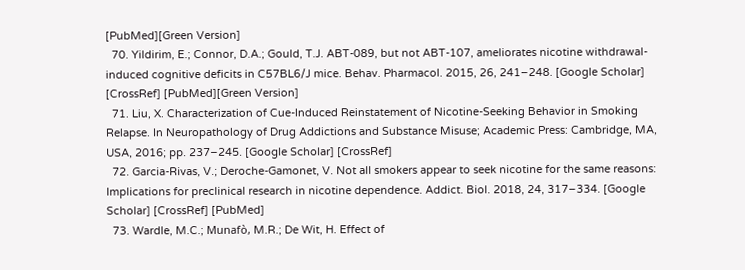[PubMed][Green Version]
  70. Yildirim, E.; Connor, D.A.; Gould, T.J. ABT-089, but not ABT-107, ameliorates nicotine withdrawal-induced cognitive deficits in C57BL6/J mice. Behav. Pharmacol. 2015, 26, 241–248. [Google Scholar] [CrossRef] [PubMed][Green Version]
  71. Liu, X. Characterization of Cue-Induced Reinstatement of Nicotine-Seeking Behavior in Smoking Relapse. In Neuropathology of Drug Addictions and Substance Misuse; Academic Press: Cambridge, MA, USA, 2016; pp. 237–245. [Google Scholar] [CrossRef]
  72. Garcia-Rivas, V.; Deroche-Gamonet, V. Not all smokers appear to seek nicotine for the same reasons: Implications for preclinical research in nicotine dependence. Addict. Biol. 2018, 24, 317–334. [Google Scholar] [CrossRef] [PubMed]
  73. Wardle, M.C.; Munafò, M.R.; De Wit, H. Effect of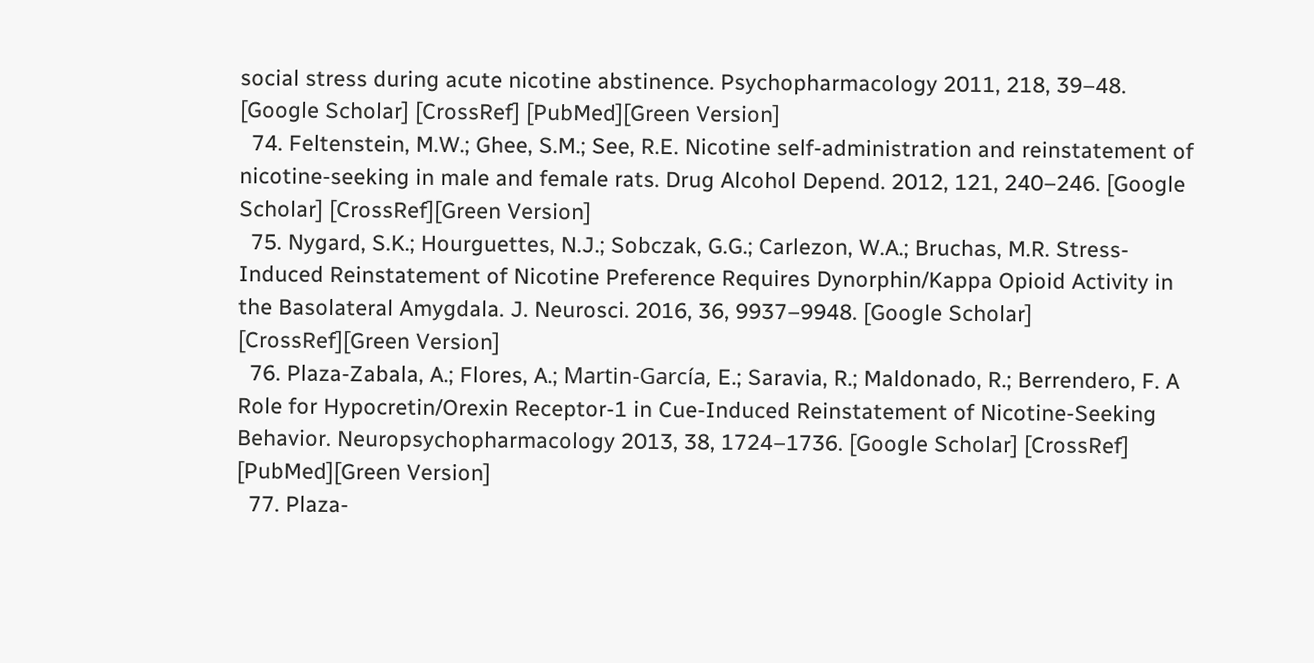social stress during acute nicotine abstinence. Psychopharmacology 2011, 218, 39–48. [Google Scholar] [CrossRef] [PubMed][Green Version]
  74. Feltenstein, M.W.; Ghee, S.M.; See, R.E. Nicotine self-administration and reinstatement of nicotine-seeking in male and female rats. Drug Alcohol Depend. 2012, 121, 240–246. [Google Scholar] [CrossRef][Green Version]
  75. Nygard, S.K.; Hourguettes, N.J.; Sobczak, G.G.; Carlezon, W.A.; Bruchas, M.R. Stress-Induced Reinstatement of Nicotine Preference Requires Dynorphin/Kappa Opioid Activity in the Basolateral Amygdala. J. Neurosci. 2016, 36, 9937–9948. [Google Scholar] [CrossRef][Green Version]
  76. Plaza-Zabala, A.; Flores, A.; Martin-García, E.; Saravia, R.; Maldonado, R.; Berrendero, F. A Role for Hypocretin/Orexin Receptor-1 in Cue-Induced Reinstatement of Nicotine-Seeking Behavior. Neuropsychopharmacology 2013, 38, 1724–1736. [Google Scholar] [CrossRef] [PubMed][Green Version]
  77. Plaza-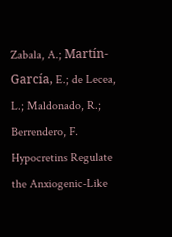Zabala, A.; Martín-García, E.; de Lecea, L.; Maldonado, R.; Berrendero, F. Hypocretins Regulate the Anxiogenic-Like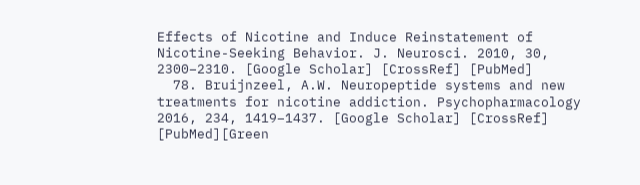Effects of Nicotine and Induce Reinstatement of Nicotine-Seeking Behavior. J. Neurosci. 2010, 30, 2300–2310. [Google Scholar] [CrossRef] [PubMed]
  78. Bruijnzeel, A.W. Neuropeptide systems and new treatments for nicotine addiction. Psychopharmacology 2016, 234, 1419–1437. [Google Scholar] [CrossRef] [PubMed][Green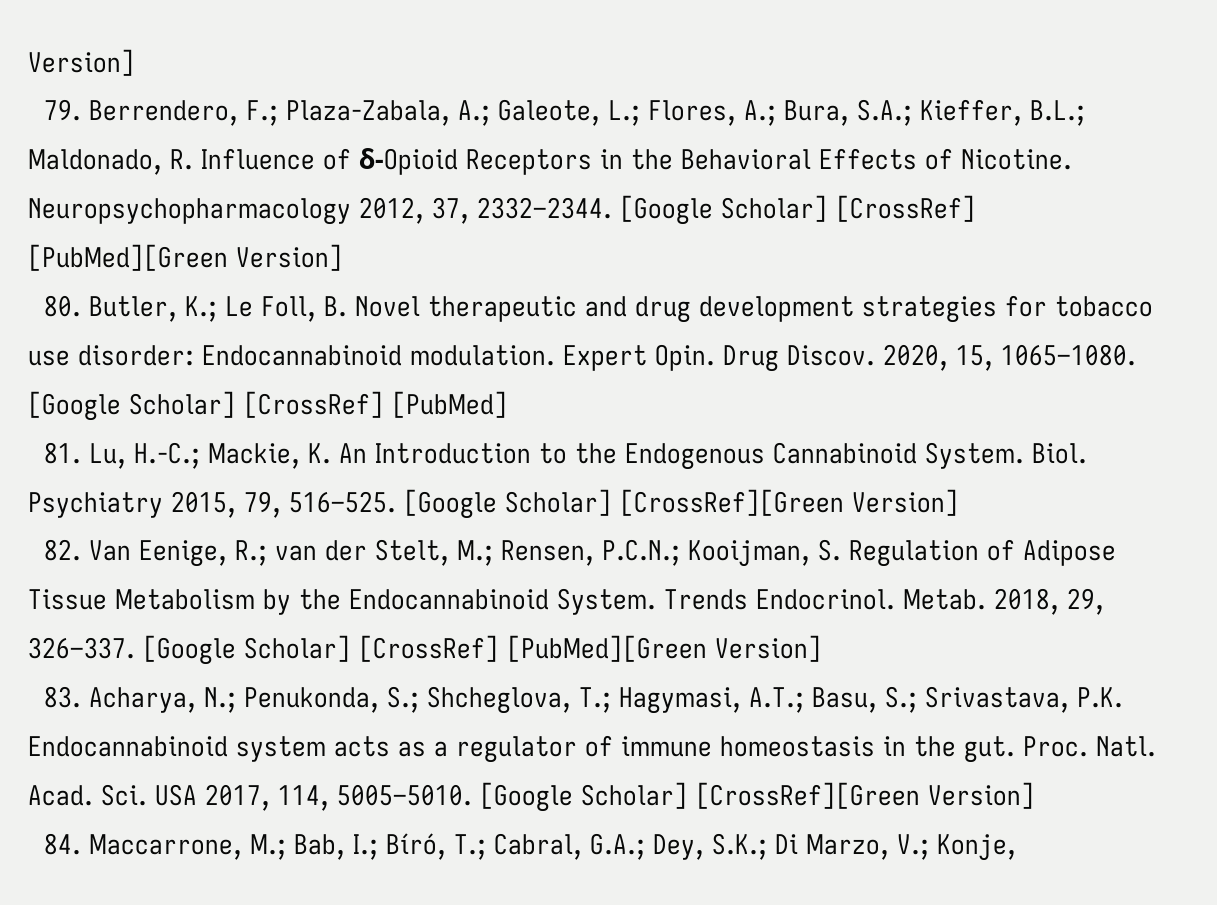Version]
  79. Berrendero, F.; Plaza-Zabala, A.; Galeote, L.; Flores, A.; Bura, S.A.; Kieffer, B.L.; Maldonado, R. Influence of δ-Opioid Receptors in the Behavioral Effects of Nicotine. Neuropsychopharmacology 2012, 37, 2332–2344. [Google Scholar] [CrossRef] [PubMed][Green Version]
  80. Butler, K.; Le Foll, B. Novel therapeutic and drug development strategies for tobacco use disorder: Endocannabinoid modulation. Expert Opin. Drug Discov. 2020, 15, 1065–1080. [Google Scholar] [CrossRef] [PubMed]
  81. Lu, H.-C.; Mackie, K. An Introduction to the Endogenous Cannabinoid System. Biol. Psychiatry 2015, 79, 516–525. [Google Scholar] [CrossRef][Green Version]
  82. Van Eenige, R.; van der Stelt, M.; Rensen, P.C.N.; Kooijman, S. Regulation of Adipose Tissue Metabolism by the Endocannabinoid System. Trends Endocrinol. Metab. 2018, 29, 326–337. [Google Scholar] [CrossRef] [PubMed][Green Version]
  83. Acharya, N.; Penukonda, S.; Shcheglova, T.; Hagymasi, A.T.; Basu, S.; Srivastava, P.K. Endocannabinoid system acts as a regulator of immune homeostasis in the gut. Proc. Natl. Acad. Sci. USA 2017, 114, 5005–5010. [Google Scholar] [CrossRef][Green Version]
  84. Maccarrone, M.; Bab, I.; Bíró, T.; Cabral, G.A.; Dey, S.K.; Di Marzo, V.; Konje,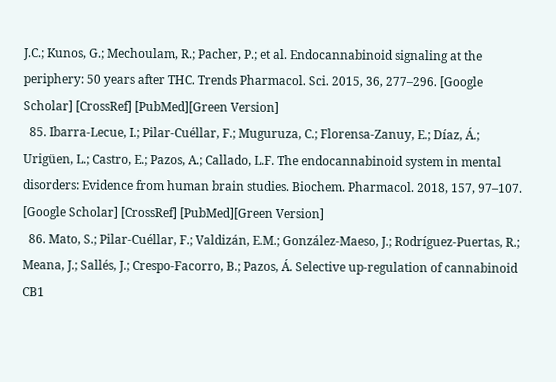J.C.; Kunos, G.; Mechoulam, R.; Pacher, P.; et al. Endocannabinoid signaling at the periphery: 50 years after THC. Trends Pharmacol. Sci. 2015, 36, 277–296. [Google Scholar] [CrossRef] [PubMed][Green Version]
  85. Ibarra-Lecue, I.; Pilar-Cuéllar, F.; Muguruza, C.; Florensa-Zanuy, E.; Díaz, Á.; Urigüen, L.; Castro, E.; Pazos, A.; Callado, L.F. The endocannabinoid system in mental disorders: Evidence from human brain studies. Biochem. Pharmacol. 2018, 157, 97–107. [Google Scholar] [CrossRef] [PubMed][Green Version]
  86. Mato, S.; Pilar-Cuéllar, F.; Valdizán, E.M.; González-Maeso, J.; Rodríguez-Puertas, R.; Meana, J.; Sallés, J.; Crespo-Facorro, B.; Pazos, Á. Selective up-regulation of cannabinoid CB1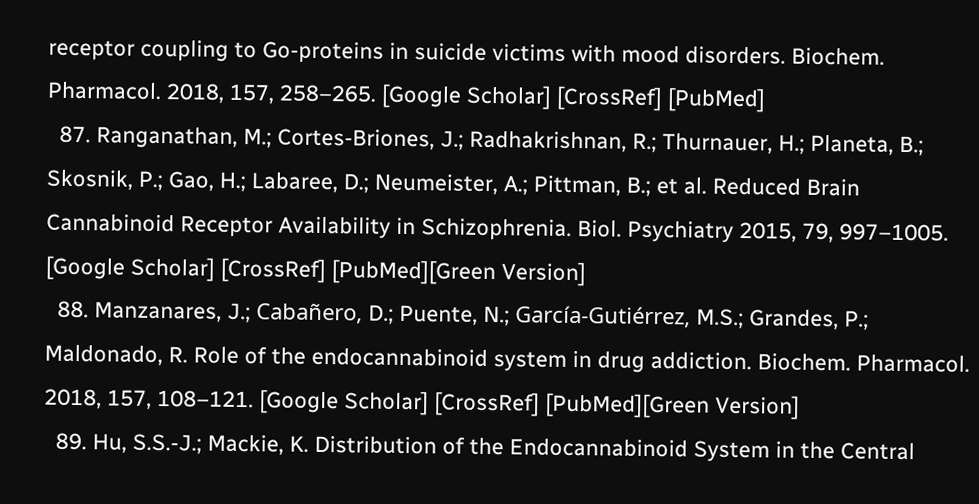receptor coupling to Go-proteins in suicide victims with mood disorders. Biochem. Pharmacol. 2018, 157, 258–265. [Google Scholar] [CrossRef] [PubMed]
  87. Ranganathan, M.; Cortes-Briones, J.; Radhakrishnan, R.; Thurnauer, H.; Planeta, B.; Skosnik, P.; Gao, H.; Labaree, D.; Neumeister, A.; Pittman, B.; et al. Reduced Brain Cannabinoid Receptor Availability in Schizophrenia. Biol. Psychiatry 2015, 79, 997–1005. [Google Scholar] [CrossRef] [PubMed][Green Version]
  88. Manzanares, J.; Cabañero, D.; Puente, N.; García-Gutiérrez, M.S.; Grandes, P.; Maldonado, R. Role of the endocannabinoid system in drug addiction. Biochem. Pharmacol. 2018, 157, 108–121. [Google Scholar] [CrossRef] [PubMed][Green Version]
  89. Hu, S.S.-J.; Mackie, K. Distribution of the Endocannabinoid System in the Central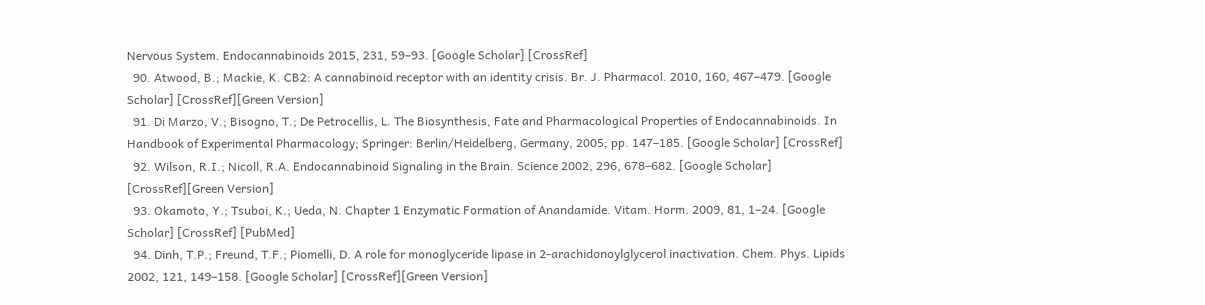Nervous System. Endocannabinoids 2015, 231, 59–93. [Google Scholar] [CrossRef]
  90. Atwood, B.; Mackie, K. CB2: A cannabinoid receptor with an identity crisis. Br. J. Pharmacol. 2010, 160, 467–479. [Google Scholar] [CrossRef][Green Version]
  91. Di Marzo, V.; Bisogno, T.; De Petrocellis, L. The Biosynthesis, Fate and Pharmacological Properties of Endocannabinoids. In Handbook of Experimental Pharmacology; Springer: Berlin/Heidelberg, Germany, 2005; pp. 147–185. [Google Scholar] [CrossRef]
  92. Wilson, R.I.; Nicoll, R.A. Endocannabinoid Signaling in the Brain. Science 2002, 296, 678–682. [Google Scholar] [CrossRef][Green Version]
  93. Okamoto, Y.; Tsuboi, K.; Ueda, N. Chapter 1 Enzymatic Formation of Anandamide. Vitam. Horm. 2009, 81, 1–24. [Google Scholar] [CrossRef] [PubMed]
  94. Dinh, T.P.; Freund, T.F.; Piomelli, D. A role for monoglyceride lipase in 2-arachidonoylglycerol inactivation. Chem. Phys. Lipids 2002, 121, 149–158. [Google Scholar] [CrossRef][Green Version]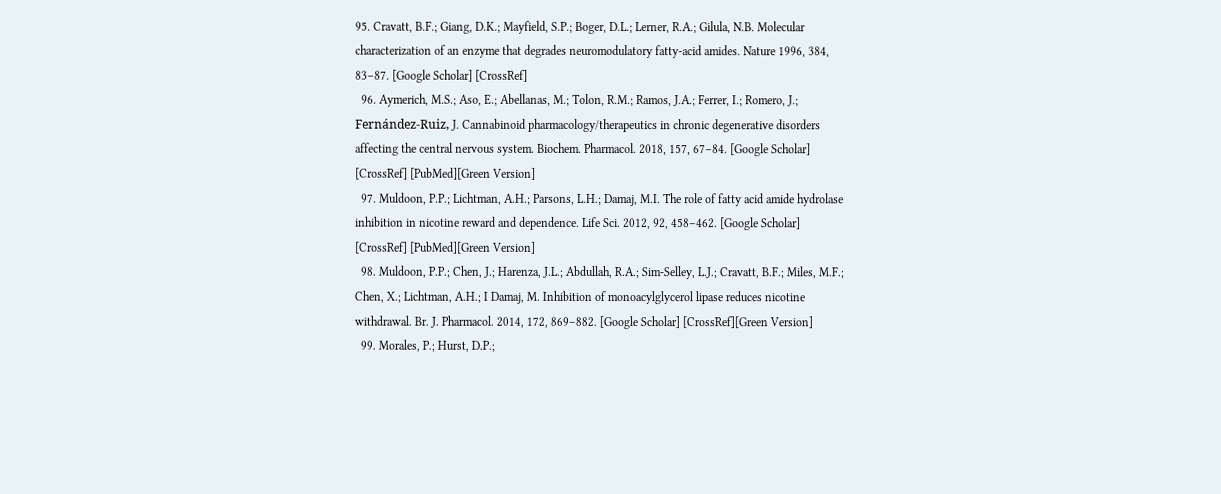95. Cravatt, B.F.; Giang, D.K.; Mayfield, S.P.; Boger, D.L.; Lerner, R.A.; Gilula, N.B. Molecular characterization of an enzyme that degrades neuromodulatory fatty-acid amides. Nature 1996, 384, 83–87. [Google Scholar] [CrossRef]
  96. Aymerich, M.S.; Aso, E.; Abellanas, M.; Tolon, R.M.; Ramos, J.A.; Ferrer, I.; Romero, J.; Fernández-Ruiz, J. Cannabinoid pharmacology/therapeutics in chronic degenerative disorders affecting the central nervous system. Biochem. Pharmacol. 2018, 157, 67–84. [Google Scholar] [CrossRef] [PubMed][Green Version]
  97. Muldoon, P.P.; Lichtman, A.H.; Parsons, L.H.; Damaj, M.I. The role of fatty acid amide hydrolase inhibition in nicotine reward and dependence. Life Sci. 2012, 92, 458–462. [Google Scholar] [CrossRef] [PubMed][Green Version]
  98. Muldoon, P.P.; Chen, J.; Harenza, J.L.; Abdullah, R.A.; Sim-Selley, L.J.; Cravatt, B.F.; Miles, M.F.; Chen, X.; Lichtman, A.H.; I Damaj, M. Inhibition of monoacylglycerol lipase reduces nicotine withdrawal. Br. J. Pharmacol. 2014, 172, 869–882. [Google Scholar] [CrossRef][Green Version]
  99. Morales, P.; Hurst, D.P.;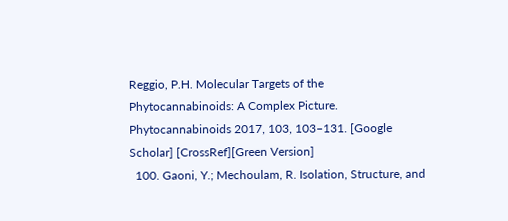Reggio, P.H. Molecular Targets of the Phytocannabinoids: A Complex Picture. Phytocannabinoids 2017, 103, 103–131. [Google Scholar] [CrossRef][Green Version]
  100. Gaoni, Y.; Mechoulam, R. Isolation, Structure, and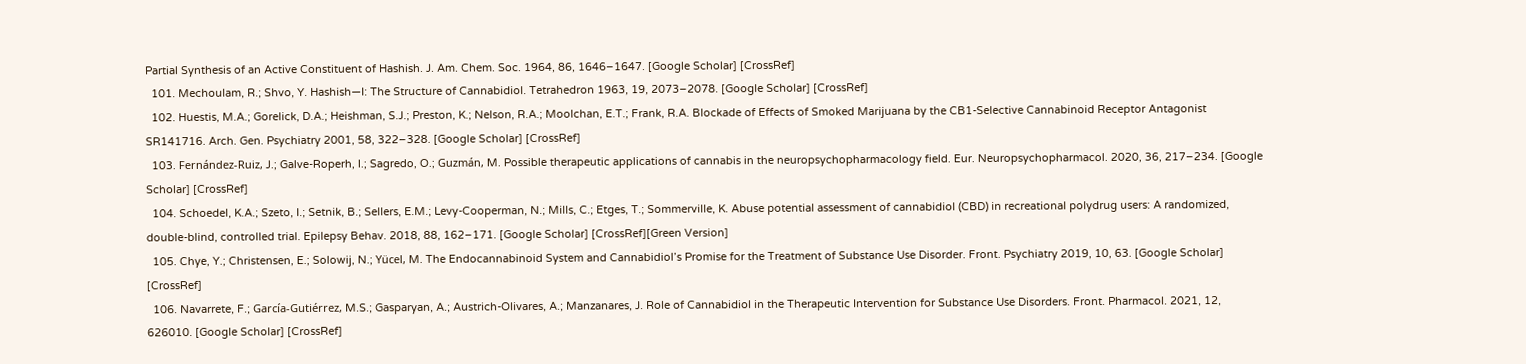Partial Synthesis of an Active Constituent of Hashish. J. Am. Chem. Soc. 1964, 86, 1646–1647. [Google Scholar] [CrossRef]
  101. Mechoulam, R.; Shvo, Y. Hashish—I: The Structure of Cannabidiol. Tetrahedron 1963, 19, 2073–2078. [Google Scholar] [CrossRef]
  102. Huestis, M.A.; Gorelick, D.A.; Heishman, S.J.; Preston, K.; Nelson, R.A.; Moolchan, E.T.; Frank, R.A. Blockade of Effects of Smoked Marijuana by the CB1-Selective Cannabinoid Receptor Antagonist SR141716. Arch. Gen. Psychiatry 2001, 58, 322–328. [Google Scholar] [CrossRef]
  103. Fernández-Ruiz, J.; Galve-Roperh, I.; Sagredo, O.; Guzmán, M. Possible therapeutic applications of cannabis in the neuropsychopharmacology field. Eur. Neuropsychopharmacol. 2020, 36, 217–234. [Google Scholar] [CrossRef]
  104. Schoedel, K.A.; Szeto, I.; Setnik, B.; Sellers, E.M.; Levy-Cooperman, N.; Mills, C.; Etges, T.; Sommerville, K. Abuse potential assessment of cannabidiol (CBD) in recreational polydrug users: A randomized, double-blind, controlled trial. Epilepsy Behav. 2018, 88, 162–171. [Google Scholar] [CrossRef][Green Version]
  105. Chye, Y.; Christensen, E.; Solowij, N.; Yücel, M. The Endocannabinoid System and Cannabidiol’s Promise for the Treatment of Substance Use Disorder. Front. Psychiatry 2019, 10, 63. [Google Scholar] [CrossRef]
  106. Navarrete, F.; García-Gutiérrez, M.S.; Gasparyan, A.; Austrich-Olivares, A.; Manzanares, J. Role of Cannabidiol in the Therapeutic Intervention for Substance Use Disorders. Front. Pharmacol. 2021, 12, 626010. [Google Scholar] [CrossRef]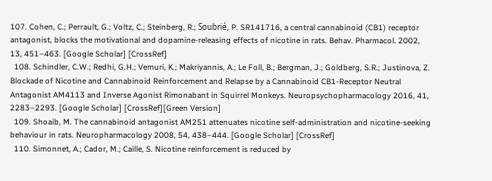107. Cohen, C.; Perrault, G.; Voltz, C.; Steinberg, R.; Soubrié, P. SR141716, a central cannabinoid (CB1) receptor antagonist, blocks the motivational and dopamine-releasing effects of nicotine in rats. Behav. Pharmacol. 2002, 13, 451–463. [Google Scholar] [CrossRef]
  108. Schindler, C.W.; Redhi, G.H.; Vemuri, K.; Makriyannis, A.; Le Foll, B.; Bergman, J.; Goldberg, S.R.; Justinova, Z. Blockade of Nicotine and Cannabinoid Reinforcement and Relapse by a Cannabinoid CB1-Receptor Neutral Antagonist AM4113 and Inverse Agonist Rimonabant in Squirrel Monkeys. Neuropsychopharmacology 2016, 41, 2283–2293. [Google Scholar] [CrossRef][Green Version]
  109. Shoaib, M. The cannabinoid antagonist AM251 attenuates nicotine self-administration and nicotine-seeking behaviour in rats. Neuropharmacology 2008, 54, 438–444. [Google Scholar] [CrossRef]
  110. Simonnet, A.; Cador, M.; Caille, S. Nicotine reinforcement is reduced by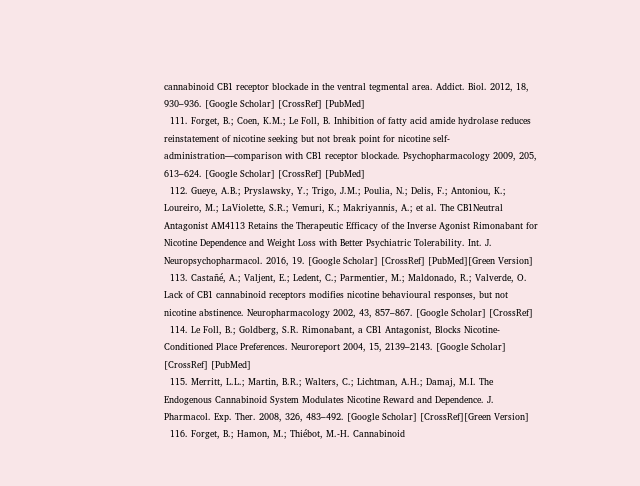cannabinoid CB1 receptor blockade in the ventral tegmental area. Addict. Biol. 2012, 18, 930–936. [Google Scholar] [CrossRef] [PubMed]
  111. Forget, B.; Coen, K.M.; Le Foll, B. Inhibition of fatty acid amide hydrolase reduces reinstatement of nicotine seeking but not break point for nicotine self-administration—comparison with CB1 receptor blockade. Psychopharmacology 2009, 205, 613–624. [Google Scholar] [CrossRef] [PubMed]
  112. Gueye, A.B.; Pryslawsky, Y.; Trigo, J.M.; Poulia, N.; Delis, F.; Antoniou, K.; Loureiro, M.; LaViolette, S.R.; Vemuri, K.; Makriyannis, A.; et al. The CB1Neutral Antagonist AM4113 Retains the Therapeutic Efficacy of the Inverse Agonist Rimonabant for Nicotine Dependence and Weight Loss with Better Psychiatric Tolerability. Int. J. Neuropsychopharmacol. 2016, 19. [Google Scholar] [CrossRef] [PubMed][Green Version]
  113. Castañé, A.; Valjent, E.; Ledent, C.; Parmentier, M.; Maldonado, R.; Valverde, O. Lack of CB1 cannabinoid receptors modifies nicotine behavioural responses, but not nicotine abstinence. Neuropharmacology 2002, 43, 857–867. [Google Scholar] [CrossRef]
  114. Le Foll, B.; Goldberg, S.R. Rimonabant, a CB1 Antagonist, Blocks Nicotine-Conditioned Place Preferences. Neuroreport 2004, 15, 2139–2143. [Google Scholar] [CrossRef] [PubMed]
  115. Merritt, L.L.; Martin, B.R.; Walters, C.; Lichtman, A.H.; Damaj, M.I. The Endogenous Cannabinoid System Modulates Nicotine Reward and Dependence. J. Pharmacol. Exp. Ther. 2008, 326, 483–492. [Google Scholar] [CrossRef][Green Version]
  116. Forget, B.; Hamon, M.; Thiébot, M.-H. Cannabinoid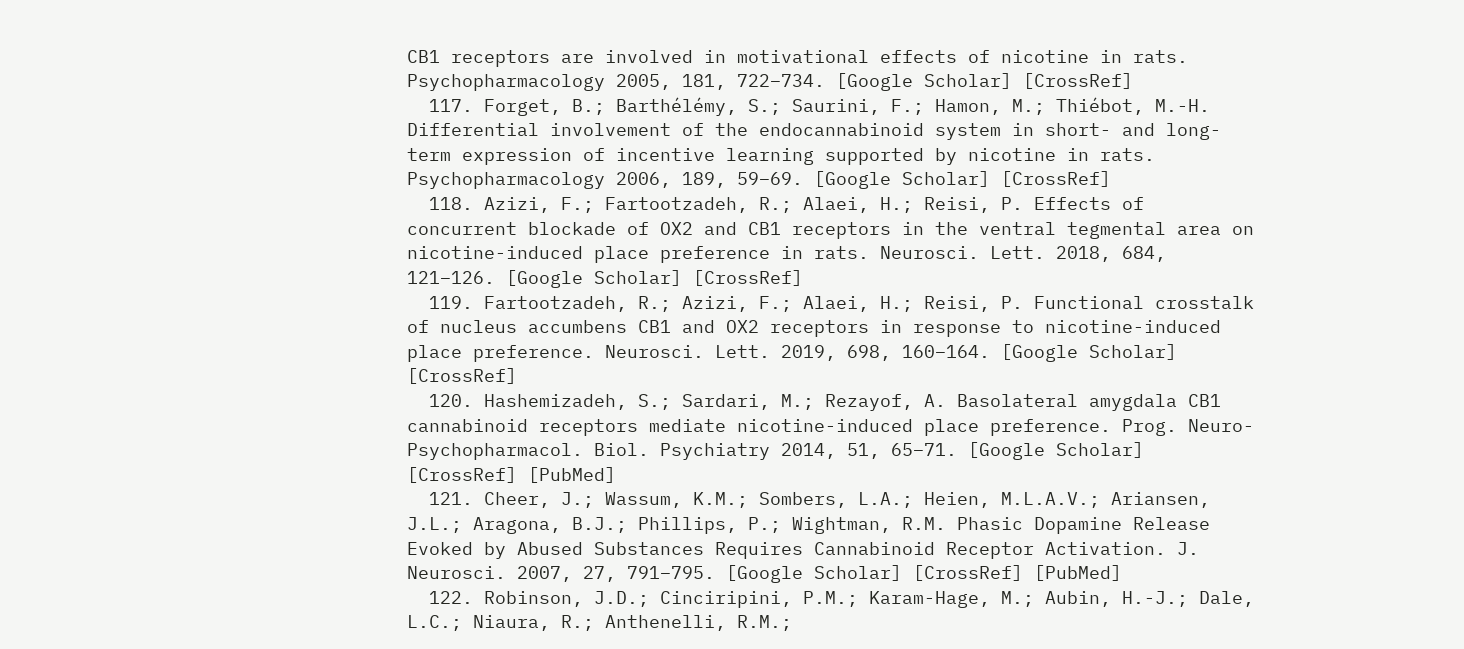CB1 receptors are involved in motivational effects of nicotine in rats. Psychopharmacology 2005, 181, 722–734. [Google Scholar] [CrossRef]
  117. Forget, B.; Barthélémy, S.; Saurini, F.; Hamon, M.; Thiébot, M.-H. Differential involvement of the endocannabinoid system in short- and long-term expression of incentive learning supported by nicotine in rats. Psychopharmacology 2006, 189, 59–69. [Google Scholar] [CrossRef]
  118. Azizi, F.; Fartootzadeh, R.; Alaei, H.; Reisi, P. Effects of concurrent blockade of OX2 and CB1 receptors in the ventral tegmental area on nicotine-induced place preference in rats. Neurosci. Lett. 2018, 684, 121–126. [Google Scholar] [CrossRef]
  119. Fartootzadeh, R.; Azizi, F.; Alaei, H.; Reisi, P. Functional crosstalk of nucleus accumbens CB1 and OX2 receptors in response to nicotine-induced place preference. Neurosci. Lett. 2019, 698, 160–164. [Google Scholar] [CrossRef]
  120. Hashemizadeh, S.; Sardari, M.; Rezayof, A. Basolateral amygdala CB1 cannabinoid receptors mediate nicotine-induced place preference. Prog. Neuro-Psychopharmacol. Biol. Psychiatry 2014, 51, 65–71. [Google Scholar] [CrossRef] [PubMed]
  121. Cheer, J.; Wassum, K.M.; Sombers, L.A.; Heien, M.L.A.V.; Ariansen, J.L.; Aragona, B.J.; Phillips, P.; Wightman, R.M. Phasic Dopamine Release Evoked by Abused Substances Requires Cannabinoid Receptor Activation. J. Neurosci. 2007, 27, 791–795. [Google Scholar] [CrossRef] [PubMed]
  122. Robinson, J.D.; Cinciripini, P.M.; Karam-Hage, M.; Aubin, H.-J.; Dale, L.C.; Niaura, R.; Anthenelli, R.M.;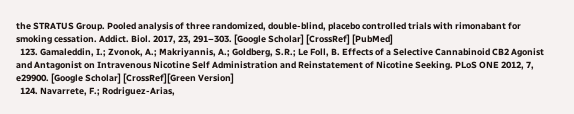the STRATUS Group. Pooled analysis of three randomized, double-blind, placebo controlled trials with rimonabant for smoking cessation. Addict. Biol. 2017, 23, 291–303. [Google Scholar] [CrossRef] [PubMed]
  123. Gamaleddin, I.; Zvonok, A.; Makriyannis, A.; Goldberg, S.R.; Le Foll, B. Effects of a Selective Cannabinoid CB2 Agonist and Antagonist on Intravenous Nicotine Self Administration and Reinstatement of Nicotine Seeking. PLoS ONE 2012, 7, e29900. [Google Scholar] [CrossRef][Green Version]
  124. Navarrete, F.; Rodriguez-Arias,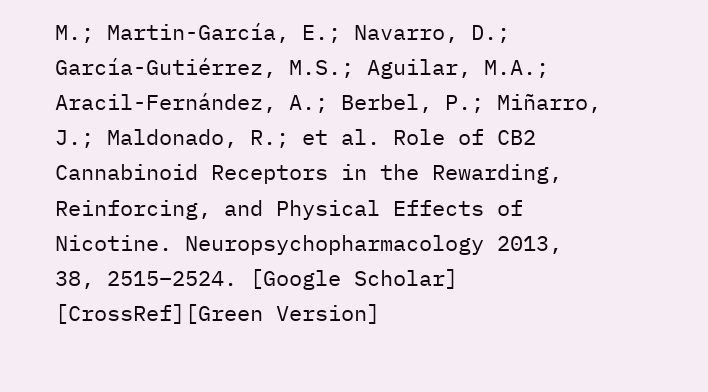M.; Martin-García, E.; Navarro, D.; García-Gutiérrez, M.S.; Aguilar, M.A.; Aracil-Fernández, A.; Berbel, P.; Miñarro, J.; Maldonado, R.; et al. Role of CB2 Cannabinoid Receptors in the Rewarding, Reinforcing, and Physical Effects of Nicotine. Neuropsychopharmacology 2013, 38, 2515–2524. [Google Scholar] [CrossRef][Green Version]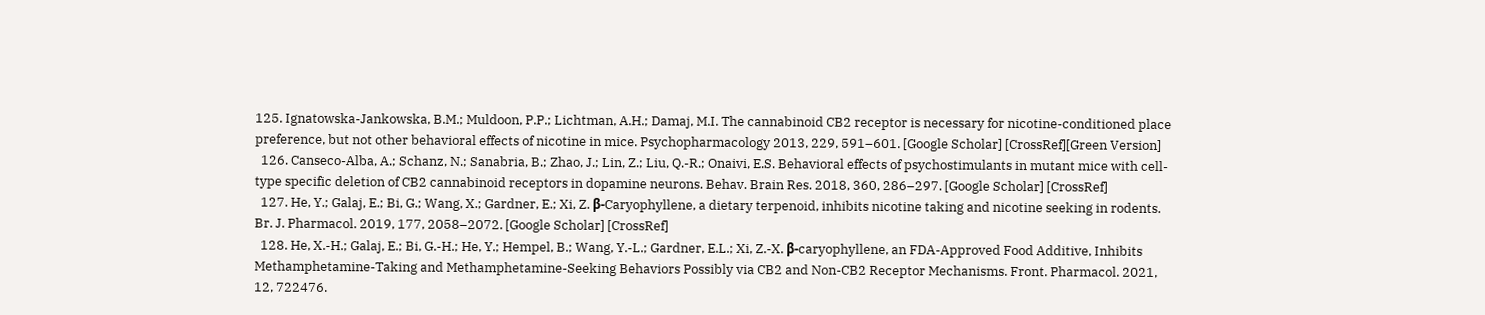125. Ignatowska-Jankowska, B.M.; Muldoon, P.P.; Lichtman, A.H.; Damaj, M.I. The cannabinoid CB2 receptor is necessary for nicotine-conditioned place preference, but not other behavioral effects of nicotine in mice. Psychopharmacology 2013, 229, 591–601. [Google Scholar] [CrossRef][Green Version]
  126. Canseco-Alba, A.; Schanz, N.; Sanabria, B.; Zhao, J.; Lin, Z.; Liu, Q.-R.; Onaivi, E.S. Behavioral effects of psychostimulants in mutant mice with cell-type specific deletion of CB2 cannabinoid receptors in dopamine neurons. Behav. Brain Res. 2018, 360, 286–297. [Google Scholar] [CrossRef]
  127. He, Y.; Galaj, E.; Bi, G.; Wang, X.; Gardner, E.; Xi, Z. β-Caryophyllene, a dietary terpenoid, inhibits nicotine taking and nicotine seeking in rodents. Br. J. Pharmacol. 2019, 177, 2058–2072. [Google Scholar] [CrossRef]
  128. He, X.-H.; Galaj, E.; Bi, G.-H.; He, Y.; Hempel, B.; Wang, Y.-L.; Gardner, E.L.; Xi, Z.-X. β-caryophyllene, an FDA-Approved Food Additive, Inhibits Methamphetamine-Taking and Methamphetamine-Seeking Behaviors Possibly via CB2 and Non-CB2 Receptor Mechanisms. Front. Pharmacol. 2021, 12, 722476.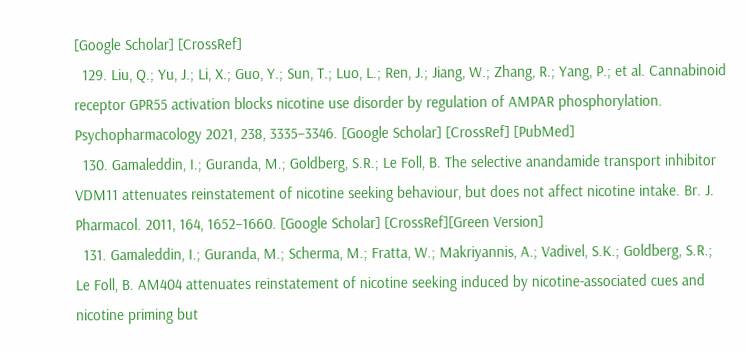[Google Scholar] [CrossRef]
  129. Liu, Q.; Yu, J.; Li, X.; Guo, Y.; Sun, T.; Luo, L.; Ren, J.; Jiang, W.; Zhang, R.; Yang, P.; et al. Cannabinoid receptor GPR55 activation blocks nicotine use disorder by regulation of AMPAR phosphorylation. Psychopharmacology 2021, 238, 3335–3346. [Google Scholar] [CrossRef] [PubMed]
  130. Gamaleddin, I.; Guranda, M.; Goldberg, S.R.; Le Foll, B. The selective anandamide transport inhibitor VDM11 attenuates reinstatement of nicotine seeking behaviour, but does not affect nicotine intake. Br. J. Pharmacol. 2011, 164, 1652–1660. [Google Scholar] [CrossRef][Green Version]
  131. Gamaleddin, I.; Guranda, M.; Scherma, M.; Fratta, W.; Makriyannis, A.; Vadivel, S.K.; Goldberg, S.R.; Le Foll, B. AM404 attenuates reinstatement of nicotine seeking induced by nicotine-associated cues and nicotine priming but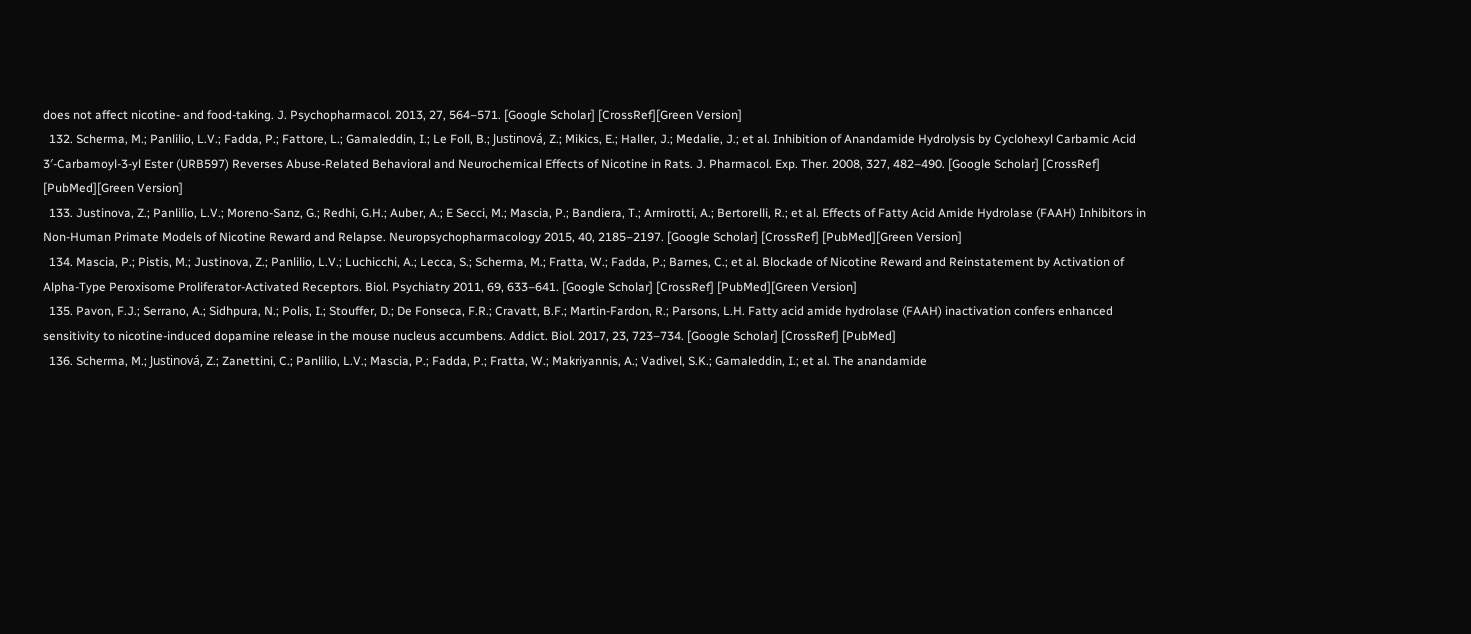does not affect nicotine- and food-taking. J. Psychopharmacol. 2013, 27, 564–571. [Google Scholar] [CrossRef][Green Version]
  132. Scherma, M.; Panlilio, L.V.; Fadda, P.; Fattore, L.; Gamaleddin, I.; Le Foll, B.; Justinová, Z.; Mikics, E.; Haller, J.; Medalie, J.; et al. Inhibition of Anandamide Hydrolysis by Cyclohexyl Carbamic Acid 3′-Carbamoyl-3-yl Ester (URB597) Reverses Abuse-Related Behavioral and Neurochemical Effects of Nicotine in Rats. J. Pharmacol. Exp. Ther. 2008, 327, 482–490. [Google Scholar] [CrossRef] [PubMed][Green Version]
  133. Justinova, Z.; Panlilio, L.V.; Moreno-Sanz, G.; Redhi, G.H.; Auber, A.; E Secci, M.; Mascia, P.; Bandiera, T.; Armirotti, A.; Bertorelli, R.; et al. Effects of Fatty Acid Amide Hydrolase (FAAH) Inhibitors in Non-Human Primate Models of Nicotine Reward and Relapse. Neuropsychopharmacology 2015, 40, 2185–2197. [Google Scholar] [CrossRef] [PubMed][Green Version]
  134. Mascia, P.; Pistis, M.; Justinova, Z.; Panlilio, L.V.; Luchicchi, A.; Lecca, S.; Scherma, M.; Fratta, W.; Fadda, P.; Barnes, C.; et al. Blockade of Nicotine Reward and Reinstatement by Activation of Alpha-Type Peroxisome Proliferator-Activated Receptors. Biol. Psychiatry 2011, 69, 633–641. [Google Scholar] [CrossRef] [PubMed][Green Version]
  135. Pavon, F.J.; Serrano, A.; Sidhpura, N.; Polis, I.; Stouffer, D.; De Fonseca, F.R.; Cravatt, B.F.; Martin-Fardon, R.; Parsons, L.H. Fatty acid amide hydrolase (FAAH) inactivation confers enhanced sensitivity to nicotine-induced dopamine release in the mouse nucleus accumbens. Addict. Biol. 2017, 23, 723–734. [Google Scholar] [CrossRef] [PubMed]
  136. Scherma, M.; Justinová, Z.; Zanettini, C.; Panlilio, L.V.; Mascia, P.; Fadda, P.; Fratta, W.; Makriyannis, A.; Vadivel, S.K.; Gamaleddin, I.; et al. The anandamide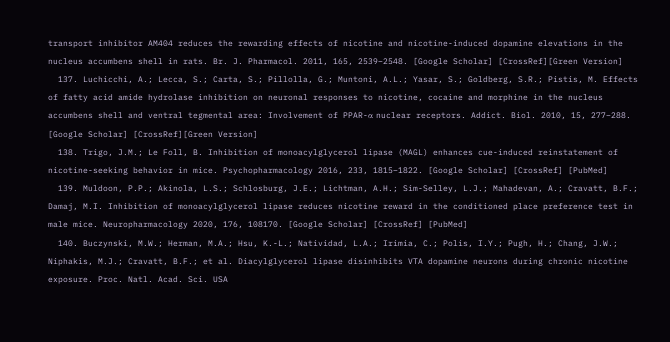transport inhibitor AM404 reduces the rewarding effects of nicotine and nicotine-induced dopamine elevations in the nucleus accumbens shell in rats. Br. J. Pharmacol. 2011, 165, 2539–2548. [Google Scholar] [CrossRef][Green Version]
  137. Luchicchi, A.; Lecca, S.; Carta, S.; Pillolla, G.; Muntoni, A.L.; Yasar, S.; Goldberg, S.R.; Pistis, M. Effects of fatty acid amide hydrolase inhibition on neuronal responses to nicotine, cocaine and morphine in the nucleus accumbens shell and ventral tegmental area: Involvement of PPAR-α nuclear receptors. Addict. Biol. 2010, 15, 277–288. [Google Scholar] [CrossRef][Green Version]
  138. Trigo, J.M.; Le Foll, B. Inhibition of monoacylglycerol lipase (MAGL) enhances cue-induced reinstatement of nicotine-seeking behavior in mice. Psychopharmacology 2016, 233, 1815–1822. [Google Scholar] [CrossRef] [PubMed]
  139. Muldoon, P.P.; Akinola, L.S.; Schlosburg, J.E.; Lichtman, A.H.; Sim-Selley, L.J.; Mahadevan, A.; Cravatt, B.F.; Damaj, M.I. Inhibition of monoacylglycerol lipase reduces nicotine reward in the conditioned place preference test in male mice. Neuropharmacology 2020, 176, 108170. [Google Scholar] [CrossRef] [PubMed]
  140. Buczynski, M.W.; Herman, M.A.; Hsu, K.-L.; Natividad, L.A.; Irimia, C.; Polis, I.Y.; Pugh, H.; Chang, J.W.; Niphakis, M.J.; Cravatt, B.F.; et al. Diacylglycerol lipase disinhibits VTA dopamine neurons during chronic nicotine exposure. Proc. Natl. Acad. Sci. USA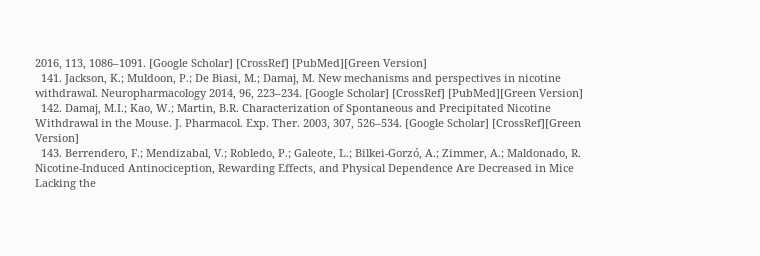2016, 113, 1086–1091. [Google Scholar] [CrossRef] [PubMed][Green Version]
  141. Jackson, K.; Muldoon, P.; De Biasi, M.; Damaj, M. New mechanisms and perspectives in nicotine withdrawal. Neuropharmacology 2014, 96, 223–234. [Google Scholar] [CrossRef] [PubMed][Green Version]
  142. Damaj, M.I.; Kao, W.; Martin, B.R. Characterization of Spontaneous and Precipitated Nicotine Withdrawal in the Mouse. J. Pharmacol. Exp. Ther. 2003, 307, 526–534. [Google Scholar] [CrossRef][Green Version]
  143. Berrendero, F.; Mendizabal, V.; Robledo, P.; Galeote, L.; Bilkei-Gorzó, A.; Zimmer, A.; Maldonado, R. Nicotine-Induced Antinociception, Rewarding Effects, and Physical Dependence Are Decreased in Mice Lacking the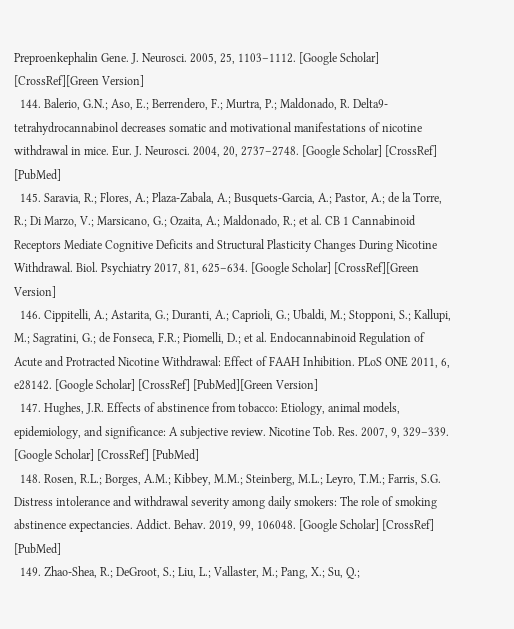Preproenkephalin Gene. J. Neurosci. 2005, 25, 1103–1112. [Google Scholar] [CrossRef][Green Version]
  144. Balerio, G.N.; Aso, E.; Berrendero, F.; Murtra, P.; Maldonado, R. Delta9-tetrahydrocannabinol decreases somatic and motivational manifestations of nicotine withdrawal in mice. Eur. J. Neurosci. 2004, 20, 2737–2748. [Google Scholar] [CrossRef] [PubMed]
  145. Saravia, R.; Flores, A.; Plaza-Zabala, A.; Busquets-Garcia, A.; Pastor, A.; de la Torre, R.; Di Marzo, V.; Marsicano, G.; Ozaita, A.; Maldonado, R.; et al. CB 1 Cannabinoid Receptors Mediate Cognitive Deficits and Structural Plasticity Changes During Nicotine Withdrawal. Biol. Psychiatry 2017, 81, 625–634. [Google Scholar] [CrossRef][Green Version]
  146. Cippitelli, A.; Astarita, G.; Duranti, A.; Caprioli, G.; Ubaldi, M.; Stopponi, S.; Kallupi, M.; Sagratini, G.; de Fonseca, F.R.; Piomelli, D.; et al. Endocannabinoid Regulation of Acute and Protracted Nicotine Withdrawal: Effect of FAAH Inhibition. PLoS ONE 2011, 6, e28142. [Google Scholar] [CrossRef] [PubMed][Green Version]
  147. Hughes, J.R. Effects of abstinence from tobacco: Etiology, animal models, epidemiology, and significance: A subjective review. Nicotine Tob. Res. 2007, 9, 329–339. [Google Scholar] [CrossRef] [PubMed]
  148. Rosen, R.L.; Borges, A.M.; Kibbey, M.M.; Steinberg, M.L.; Leyro, T.M.; Farris, S.G. Distress intolerance and withdrawal severity among daily smokers: The role of smoking abstinence expectancies. Addict. Behav. 2019, 99, 106048. [Google Scholar] [CrossRef] [PubMed]
  149. Zhao-Shea, R.; DeGroot, S.; Liu, L.; Vallaster, M.; Pang, X.; Su, Q.;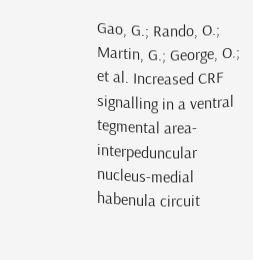Gao, G.; Rando, O.; Martin, G.; George, O.; et al. Increased CRF signalling in a ventral tegmental area-interpeduncular nucleus-medial habenula circuit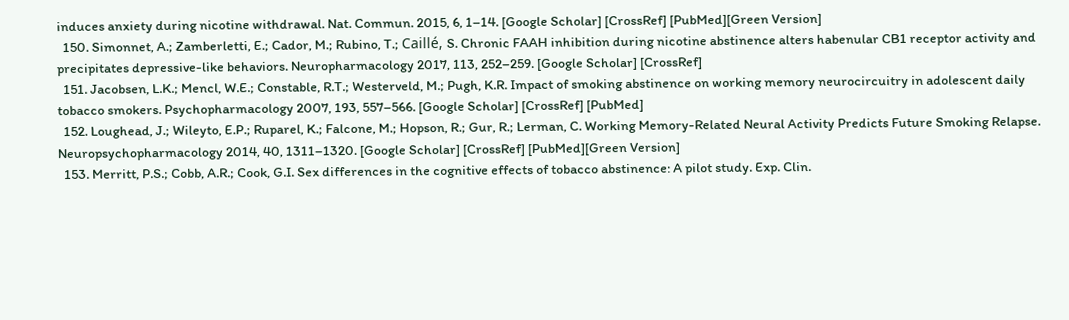induces anxiety during nicotine withdrawal. Nat. Commun. 2015, 6, 1–14. [Google Scholar] [CrossRef] [PubMed][Green Version]
  150. Simonnet, A.; Zamberletti, E.; Cador, M.; Rubino, T.; Caillé, S. Chronic FAAH inhibition during nicotine abstinence alters habenular CB1 receptor activity and precipitates depressive-like behaviors. Neuropharmacology 2017, 113, 252–259. [Google Scholar] [CrossRef]
  151. Jacobsen, L.K.; Mencl, W.E.; Constable, R.T.; Westerveld, M.; Pugh, K.R. Impact of smoking abstinence on working memory neurocircuitry in adolescent daily tobacco smokers. Psychopharmacology 2007, 193, 557–566. [Google Scholar] [CrossRef] [PubMed]
  152. Loughead, J.; Wileyto, E.P.; Ruparel, K.; Falcone, M.; Hopson, R.; Gur, R.; Lerman, C. Working Memory-Related Neural Activity Predicts Future Smoking Relapse. Neuropsychopharmacology 2014, 40, 1311–1320. [Google Scholar] [CrossRef] [PubMed][Green Version]
  153. Merritt, P.S.; Cobb, A.R.; Cook, G.I. Sex differences in the cognitive effects of tobacco abstinence: A pilot study. Exp. Clin.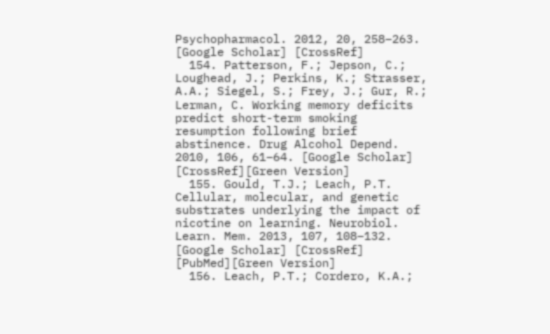Psychopharmacol. 2012, 20, 258–263. [Google Scholar] [CrossRef]
  154. Patterson, F.; Jepson, C.; Loughead, J.; Perkins, K.; Strasser, A.A.; Siegel, S.; Frey, J.; Gur, R.; Lerman, C. Working memory deficits predict short-term smoking resumption following brief abstinence. Drug Alcohol Depend. 2010, 106, 61–64. [Google Scholar] [CrossRef][Green Version]
  155. Gould, T.J.; Leach, P.T. Cellular, molecular, and genetic substrates underlying the impact of nicotine on learning. Neurobiol. Learn. Mem. 2013, 107, 108–132. [Google Scholar] [CrossRef] [PubMed][Green Version]
  156. Leach, P.T.; Cordero, K.A.;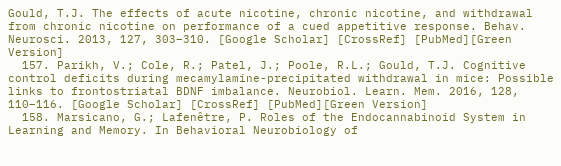Gould, T.J. The effects of acute nicotine, chronic nicotine, and withdrawal from chronic nicotine on performance of a cued appetitive response. Behav. Neurosci. 2013, 127, 303–310. [Google Scholar] [CrossRef] [PubMed][Green Version]
  157. Parikh, V.; Cole, R.; Patel, J.; Poole, R.L.; Gould, T.J. Cognitive control deficits during mecamylamine-precipitated withdrawal in mice: Possible links to frontostriatal BDNF imbalance. Neurobiol. Learn. Mem. 2016, 128, 110–116. [Google Scholar] [CrossRef] [PubMed][Green Version]
  158. Marsicano, G.; Lafenêtre, P. Roles of the Endocannabinoid System in Learning and Memory. In Behavioral Neurobiology of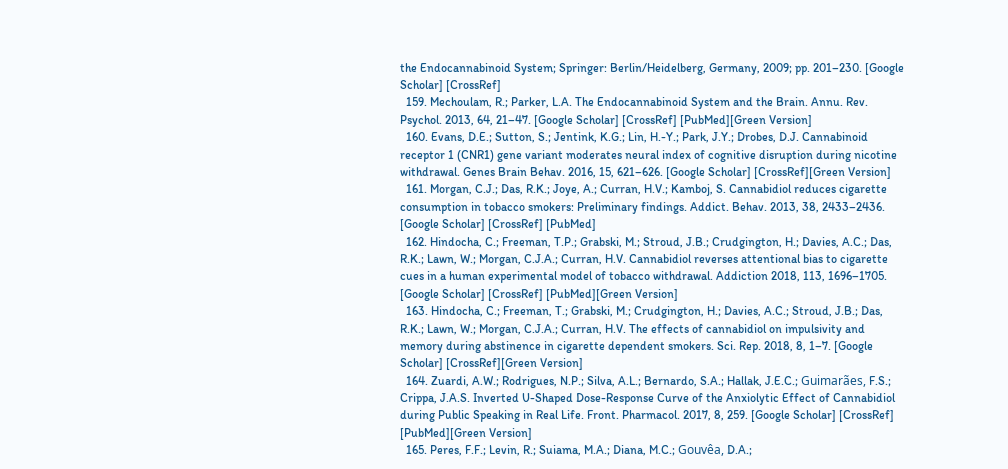the Endocannabinoid System; Springer: Berlin/Heidelberg, Germany, 2009; pp. 201–230. [Google Scholar] [CrossRef]
  159. Mechoulam, R.; Parker, L.A. The Endocannabinoid System and the Brain. Annu. Rev. Psychol. 2013, 64, 21–47. [Google Scholar] [CrossRef] [PubMed][Green Version]
  160. Evans, D.E.; Sutton, S.; Jentink, K.G.; Lin, H.-Y.; Park, J.Y.; Drobes, D.J. Cannabinoid receptor 1 (CNR1) gene variant moderates neural index of cognitive disruption during nicotine withdrawal. Genes Brain Behav. 2016, 15, 621–626. [Google Scholar] [CrossRef][Green Version]
  161. Morgan, C.J.; Das, R.K.; Joye, A.; Curran, H.V.; Kamboj, S. Cannabidiol reduces cigarette consumption in tobacco smokers: Preliminary findings. Addict. Behav. 2013, 38, 2433–2436. [Google Scholar] [CrossRef] [PubMed]
  162. Hindocha, C.; Freeman, T.P.; Grabski, M.; Stroud, J.B.; Crudgington, H.; Davies, A.C.; Das, R.K.; Lawn, W.; Morgan, C.J.A.; Curran, H.V. Cannabidiol reverses attentional bias to cigarette cues in a human experimental model of tobacco withdrawal. Addiction 2018, 113, 1696–1705. [Google Scholar] [CrossRef] [PubMed][Green Version]
  163. Hindocha, C.; Freeman, T.; Grabski, M.; Crudgington, H.; Davies, A.C.; Stroud, J.B.; Das, R.K.; Lawn, W.; Morgan, C.J.A.; Curran, H.V. The effects of cannabidiol on impulsivity and memory during abstinence in cigarette dependent smokers. Sci. Rep. 2018, 8, 1–7. [Google Scholar] [CrossRef][Green Version]
  164. Zuardi, A.W.; Rodrigues, N.P.; Silva, A.L.; Bernardo, S.A.; Hallak, J.E.C.; Guimarães, F.S.; Crippa, J.A.S. Inverted U-Shaped Dose-Response Curve of the Anxiolytic Effect of Cannabidiol during Public Speaking in Real Life. Front. Pharmacol. 2017, 8, 259. [Google Scholar] [CrossRef] [PubMed][Green Version]
  165. Peres, F.F.; Levin, R.; Suiama, M.A.; Diana, M.C.; Gouvêa, D.A.;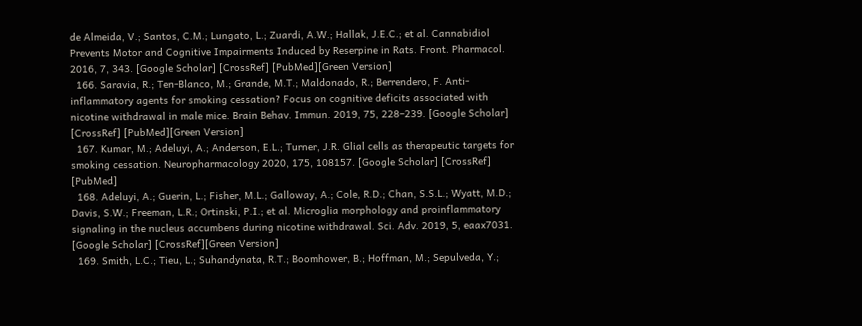de Almeida, V.; Santos, C.M.; Lungato, L.; Zuardi, A.W.; Hallak, J.E.C.; et al. Cannabidiol Prevents Motor and Cognitive Impairments Induced by Reserpine in Rats. Front. Pharmacol. 2016, 7, 343. [Google Scholar] [CrossRef] [PubMed][Green Version]
  166. Saravia, R.; Ten-Blanco, M.; Grande, M.T.; Maldonado, R.; Berrendero, F. Anti-inflammatory agents for smoking cessation? Focus on cognitive deficits associated with nicotine withdrawal in male mice. Brain Behav. Immun. 2019, 75, 228–239. [Google Scholar] [CrossRef] [PubMed][Green Version]
  167. Kumar, M.; Adeluyi, A.; Anderson, E.L.; Turner, J.R. Glial cells as therapeutic targets for smoking cessation. Neuropharmacology 2020, 175, 108157. [Google Scholar] [CrossRef] [PubMed]
  168. Adeluyi, A.; Guerin, L.; Fisher, M.L.; Galloway, A.; Cole, R.D.; Chan, S.S.L.; Wyatt, M.D.; Davis, S.W.; Freeman, L.R.; Ortinski, P.I.; et al. Microglia morphology and proinflammatory signaling in the nucleus accumbens during nicotine withdrawal. Sci. Adv. 2019, 5, eaax7031. [Google Scholar] [CrossRef][Green Version]
  169. Smith, L.C.; Tieu, L.; Suhandynata, R.T.; Boomhower, B.; Hoffman, M.; Sepulveda, Y.;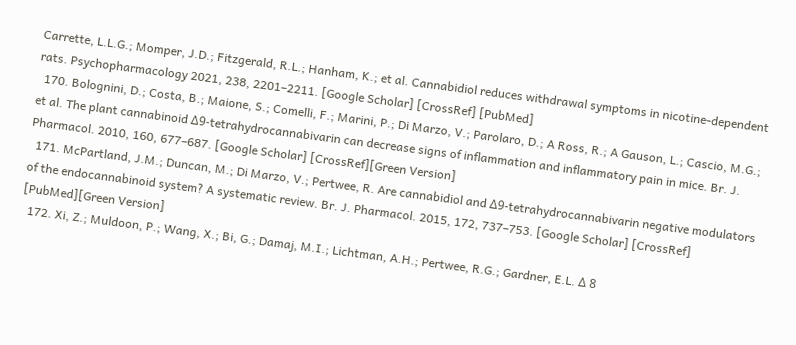Carrette, L.L.G.; Momper, J.D.; Fitzgerald, R.L.; Hanham, K.; et al. Cannabidiol reduces withdrawal symptoms in nicotine-dependent rats. Psychopharmacology 2021, 238, 2201–2211. [Google Scholar] [CrossRef] [PubMed]
  170. Bolognini, D.; Costa, B.; Maione, S.; Comelli, F.; Marini, P.; Di Marzo, V.; Parolaro, D.; A Ross, R.; A Gauson, L.; Cascio, M.G.; et al. The plant cannabinoid Δ9-tetrahydrocannabivarin can decrease signs of inflammation and inflammatory pain in mice. Br. J. Pharmacol. 2010, 160, 677–687. [Google Scholar] [CrossRef][Green Version]
  171. McPartland, J.M.; Duncan, M.; Di Marzo, V.; Pertwee, R. Are cannabidiol and Δ9-tetrahydrocannabivarin negative modulators of the endocannabinoid system? A systematic review. Br. J. Pharmacol. 2015, 172, 737–753. [Google Scholar] [CrossRef] [PubMed][Green Version]
  172. Xi, Z.; Muldoon, P.; Wang, X.; Bi, G.; Damaj, M.I.; Lichtman, A.H.; Pertwee, R.G.; Gardner, E.L. Δ 8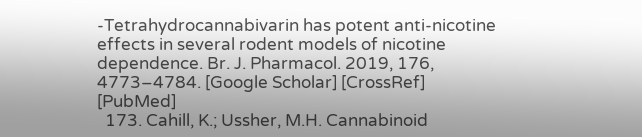-Tetrahydrocannabivarin has potent anti-nicotine effects in several rodent models of nicotine dependence. Br. J. Pharmacol. 2019, 176, 4773–4784. [Google Scholar] [CrossRef] [PubMed]
  173. Cahill, K.; Ussher, M.H. Cannabinoid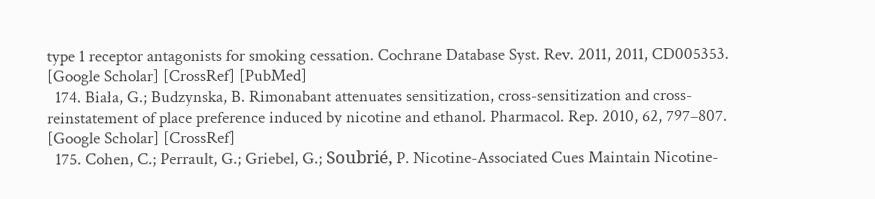type 1 receptor antagonists for smoking cessation. Cochrane Database Syst. Rev. 2011, 2011, CD005353. [Google Scholar] [CrossRef] [PubMed]
  174. Biała, G.; Budzynska, B. Rimonabant attenuates sensitization, cross-sensitization and cross-reinstatement of place preference induced by nicotine and ethanol. Pharmacol. Rep. 2010, 62, 797–807. [Google Scholar] [CrossRef]
  175. Cohen, C.; Perrault, G.; Griebel, G.; Soubrié, P. Nicotine-Associated Cues Maintain Nicotine-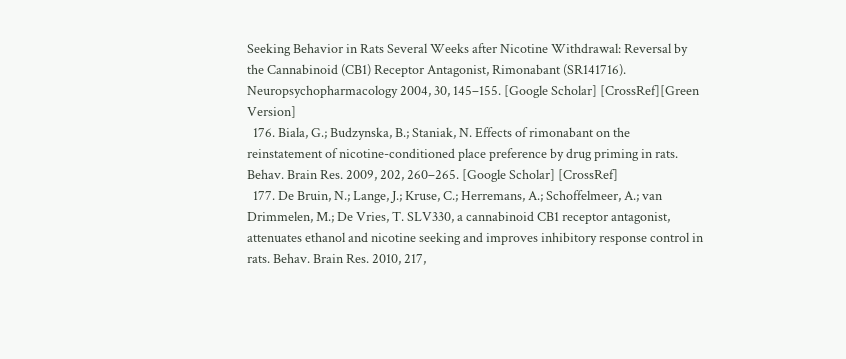Seeking Behavior in Rats Several Weeks after Nicotine Withdrawal: Reversal by the Cannabinoid (CB1) Receptor Antagonist, Rimonabant (SR141716). Neuropsychopharmacology 2004, 30, 145–155. [Google Scholar] [CrossRef][Green Version]
  176. Biala, G.; Budzynska, B.; Staniak, N. Effects of rimonabant on the reinstatement of nicotine-conditioned place preference by drug priming in rats. Behav. Brain Res. 2009, 202, 260–265. [Google Scholar] [CrossRef]
  177. De Bruin, N.; Lange, J.; Kruse, C.; Herremans, A.; Schoffelmeer, A.; van Drimmelen, M.; De Vries, T. SLV330, a cannabinoid CB1 receptor antagonist, attenuates ethanol and nicotine seeking and improves inhibitory response control in rats. Behav. Brain Res. 2010, 217,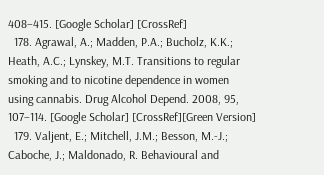408–415. [Google Scholar] [CrossRef]
  178. Agrawal, A.; Madden, P.A.; Bucholz, K.K.; Heath, A.C.; Lynskey, M.T. Transitions to regular smoking and to nicotine dependence in women using cannabis. Drug Alcohol Depend. 2008, 95, 107–114. [Google Scholar] [CrossRef][Green Version]
  179. Valjent, E.; Mitchell, J.M.; Besson, M.-J.; Caboche, J.; Maldonado, R. Behavioural and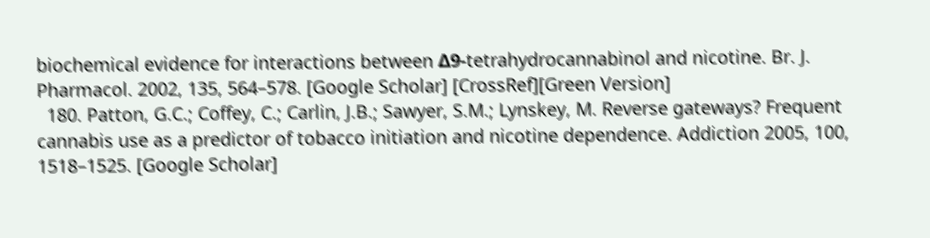biochemical evidence for interactions between Δ9-tetrahydrocannabinol and nicotine. Br. J. Pharmacol. 2002, 135, 564–578. [Google Scholar] [CrossRef][Green Version]
  180. Patton, G.C.; Coffey, C.; Carlin, J.B.; Sawyer, S.M.; Lynskey, M. Reverse gateways? Frequent cannabis use as a predictor of tobacco initiation and nicotine dependence. Addiction 2005, 100, 1518–1525. [Google Scholar]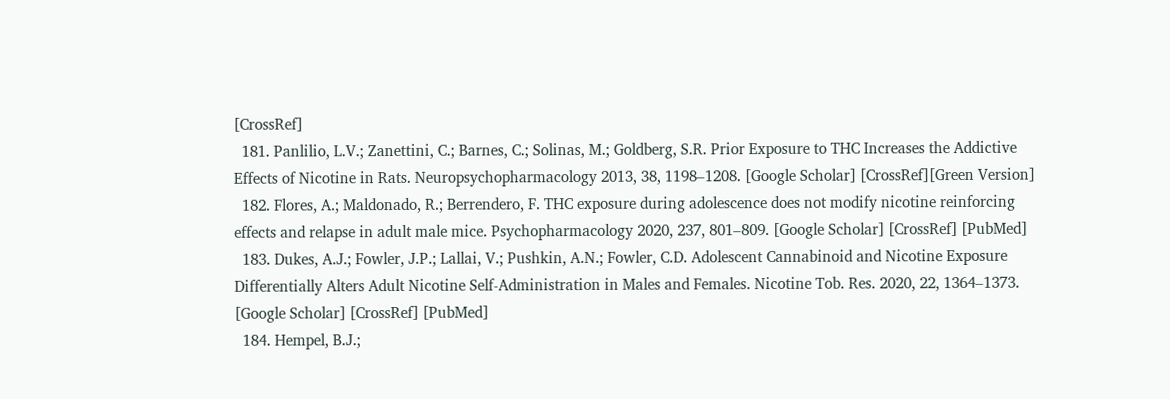[CrossRef]
  181. Panlilio, L.V.; Zanettini, C.; Barnes, C.; Solinas, M.; Goldberg, S.R. Prior Exposure to THC Increases the Addictive Effects of Nicotine in Rats. Neuropsychopharmacology 2013, 38, 1198–1208. [Google Scholar] [CrossRef][Green Version]
  182. Flores, A.; Maldonado, R.; Berrendero, F. THC exposure during adolescence does not modify nicotine reinforcing effects and relapse in adult male mice. Psychopharmacology 2020, 237, 801–809. [Google Scholar] [CrossRef] [PubMed]
  183. Dukes, A.J.; Fowler, J.P.; Lallai, V.; Pushkin, A.N.; Fowler, C.D. Adolescent Cannabinoid and Nicotine Exposure Differentially Alters Adult Nicotine Self-Administration in Males and Females. Nicotine Tob. Res. 2020, 22, 1364–1373. [Google Scholar] [CrossRef] [PubMed]
  184. Hempel, B.J.;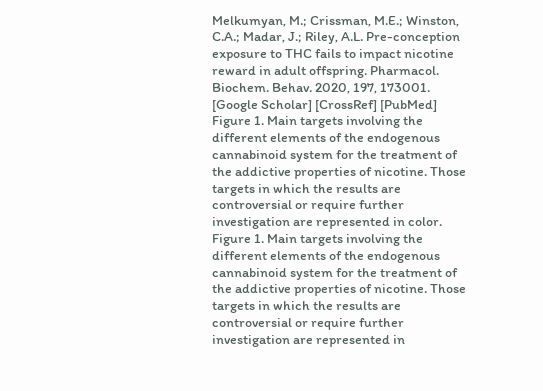Melkumyan, M.; Crissman, M.E.; Winston, C.A.; Madar, J.; Riley, A.L. Pre-conception exposure to THC fails to impact nicotine reward in adult offspring. Pharmacol. Biochem. Behav. 2020, 197, 173001. [Google Scholar] [CrossRef] [PubMed]
Figure 1. Main targets involving the different elements of the endogenous cannabinoid system for the treatment of the addictive properties of nicotine. Those targets in which the results are controversial or require further investigation are represented in color.
Figure 1. Main targets involving the different elements of the endogenous cannabinoid system for the treatment of the addictive properties of nicotine. Those targets in which the results are controversial or require further investigation are represented in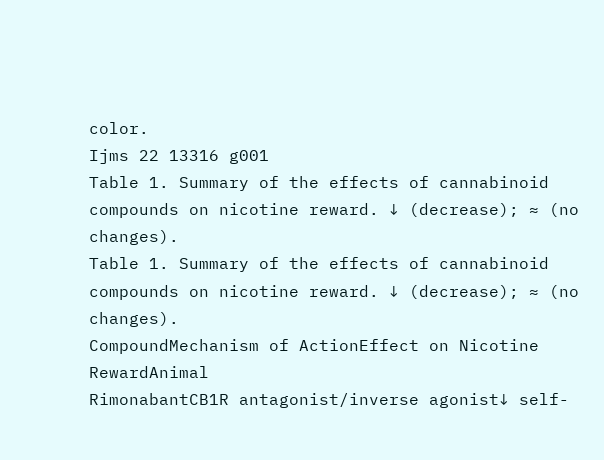color.
Ijms 22 13316 g001
Table 1. Summary of the effects of cannabinoid compounds on nicotine reward. ↓ (decrease); ≈ (no changes).
Table 1. Summary of the effects of cannabinoid compounds on nicotine reward. ↓ (decrease); ≈ (no changes).
CompoundMechanism of ActionEffect on Nicotine RewardAnimal
RimonabantCB1R antagonist/inverse agonist↓ self-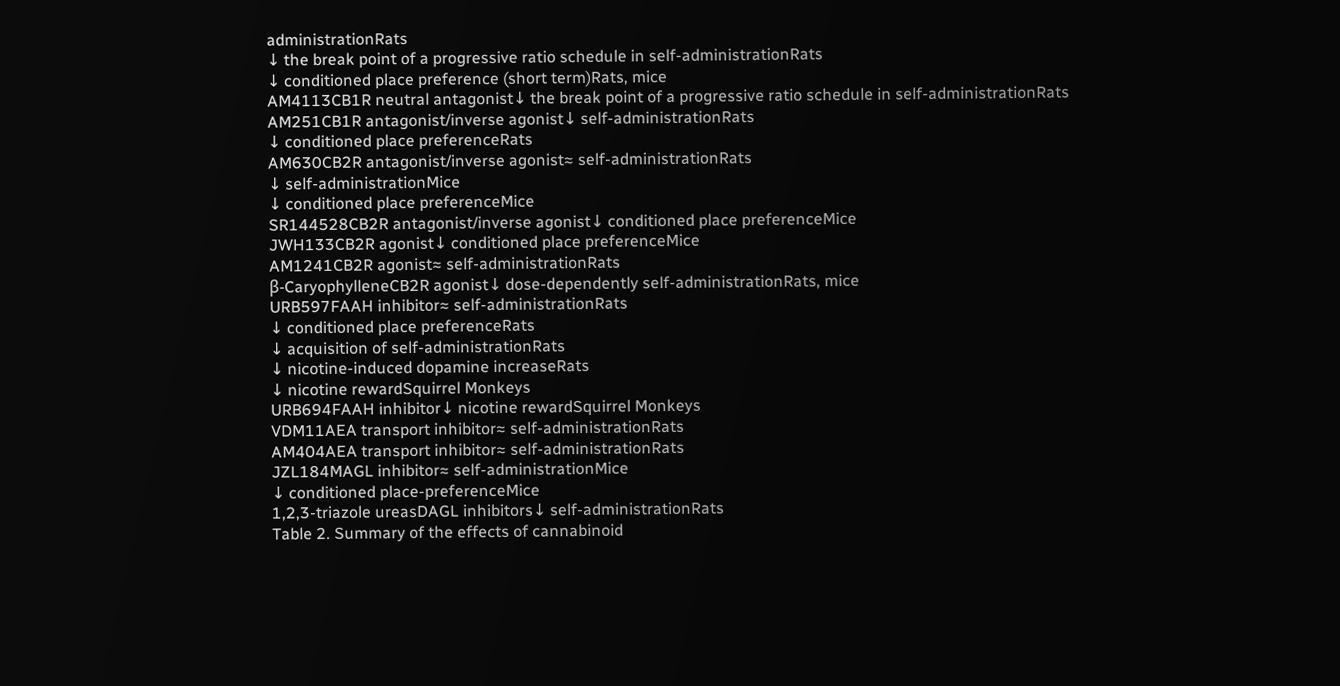administrationRats
↓ the break point of a progressive ratio schedule in self-administrationRats
↓ conditioned place preference (short term)Rats, mice
AM4113CB1R neutral antagonist↓ the break point of a progressive ratio schedule in self-administrationRats
AM251CB1R antagonist/inverse agonist↓ self-administrationRats
↓ conditioned place preferenceRats
AM630CB2R antagonist/inverse agonist≈ self-administrationRats
↓ self-administrationMice
↓ conditioned place preferenceMice
SR144528CB2R antagonist/inverse agonist↓ conditioned place preferenceMice
JWH133CB2R agonist↓ conditioned place preferenceMice
AM1241CB2R agonist≈ self-administrationRats
β-CaryophylleneCB2R agonist↓ dose-dependently self-administrationRats, mice
URB597FAAH inhibitor≈ self-administrationRats
↓ conditioned place preferenceRats
↓ acquisition of self-administrationRats
↓ nicotine-induced dopamine increaseRats
↓ nicotine rewardSquirrel Monkeys
URB694FAAH inhibitor↓ nicotine rewardSquirrel Monkeys
VDM11AEA transport inhibitor≈ self-administrationRats
AM404AEA transport inhibitor≈ self-administrationRats
JZL184MAGL inhibitor≈ self-administrationMice
↓ conditioned place-preferenceMice
1,2,3-triazole ureasDAGL inhibitors↓ self-administrationRats
Table 2. Summary of the effects of cannabinoid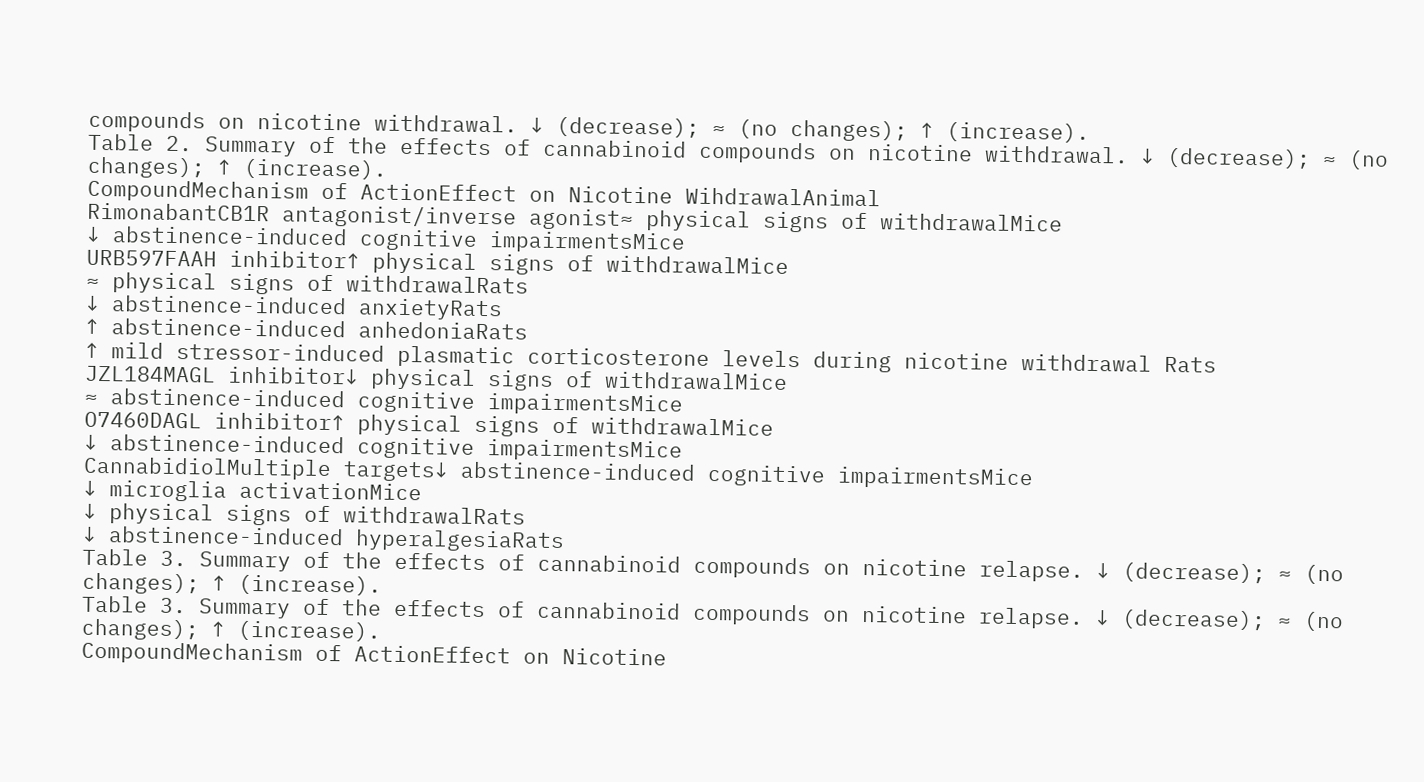compounds on nicotine withdrawal. ↓ (decrease); ≈ (no changes); ↑ (increase).
Table 2. Summary of the effects of cannabinoid compounds on nicotine withdrawal. ↓ (decrease); ≈ (no changes); ↑ (increase).
CompoundMechanism of ActionEffect on Nicotine WihdrawalAnimal
RimonabantCB1R antagonist/inverse agonist≈ physical signs of withdrawalMice
↓ abstinence-induced cognitive impairmentsMice
URB597FAAH inhibitor↑ physical signs of withdrawalMice
≈ physical signs of withdrawalRats
↓ abstinence-induced anxietyRats
↑ abstinence-induced anhedoniaRats
↑ mild stressor-induced plasmatic corticosterone levels during nicotine withdrawal Rats
JZL184MAGL inhibitor↓ physical signs of withdrawalMice
≈ abstinence-induced cognitive impairmentsMice
O7460DAGL inhibitor↑ physical signs of withdrawalMice
↓ abstinence-induced cognitive impairmentsMice
CannabidiolMultiple targets↓ abstinence-induced cognitive impairmentsMice
↓ microglia activationMice
↓ physical signs of withdrawalRats
↓ abstinence-induced hyperalgesiaRats
Table 3. Summary of the effects of cannabinoid compounds on nicotine relapse. ↓ (decrease); ≈ (no changes); ↑ (increase).
Table 3. Summary of the effects of cannabinoid compounds on nicotine relapse. ↓ (decrease); ≈ (no changes); ↑ (increase).
CompoundMechanism of ActionEffect on Nicotine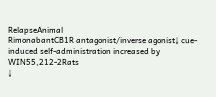RelapseAnimal
RimonabantCB1R antagonist/inverse agonist↓ cue-induced self-administration increased by WIN55,212-2Rats
↓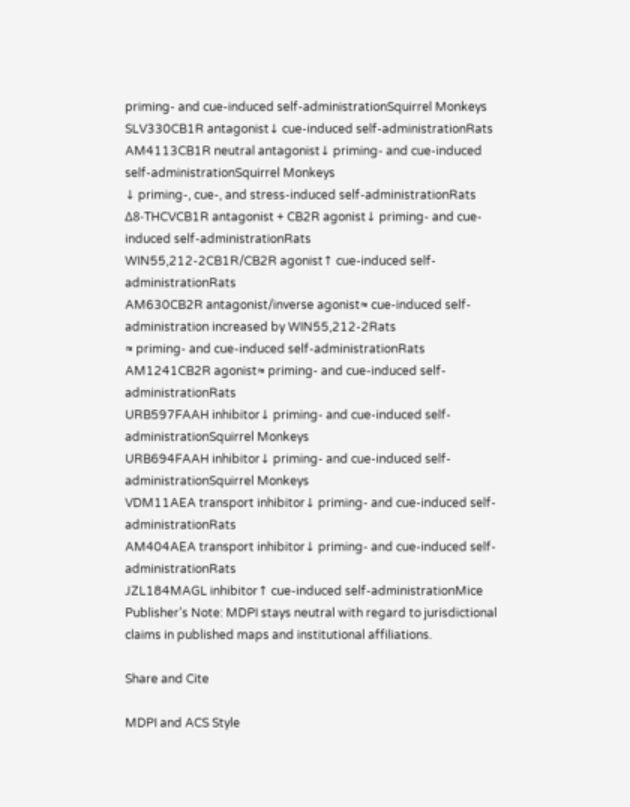priming- and cue-induced self-administrationSquirrel Monkeys
SLV330CB1R antagonist↓ cue-induced self-administrationRats
AM4113CB1R neutral antagonist↓ priming- and cue-induced self-administrationSquirrel Monkeys
↓ priming-, cue-, and stress-induced self-administrationRats
Δ8-THCVCB1R antagonist + CB2R agonist↓ priming- and cue-induced self-administrationRats
WIN55,212-2CB1R/CB2R agonist↑ cue-induced self-administrationRats
AM630CB2R antagonist/inverse agonist≈ cue-induced self-administration increased by WIN55,212-2Rats
≈ priming- and cue-induced self-administrationRats
AM1241CB2R agonist≈ priming- and cue-induced self-administrationRats
URB597FAAH inhibitor↓ priming- and cue-induced self-administrationSquirrel Monkeys
URB694FAAH inhibitor↓ priming- and cue-induced self-administrationSquirrel Monkeys
VDM11AEA transport inhibitor↓ priming- and cue-induced self-administrationRats
AM404AEA transport inhibitor↓ priming- and cue-induced self-administrationRats
JZL184MAGL inhibitor↑ cue-induced self-administrationMice
Publisher’s Note: MDPI stays neutral with regard to jurisdictional claims in published maps and institutional affiliations.

Share and Cite

MDPI and ACS Style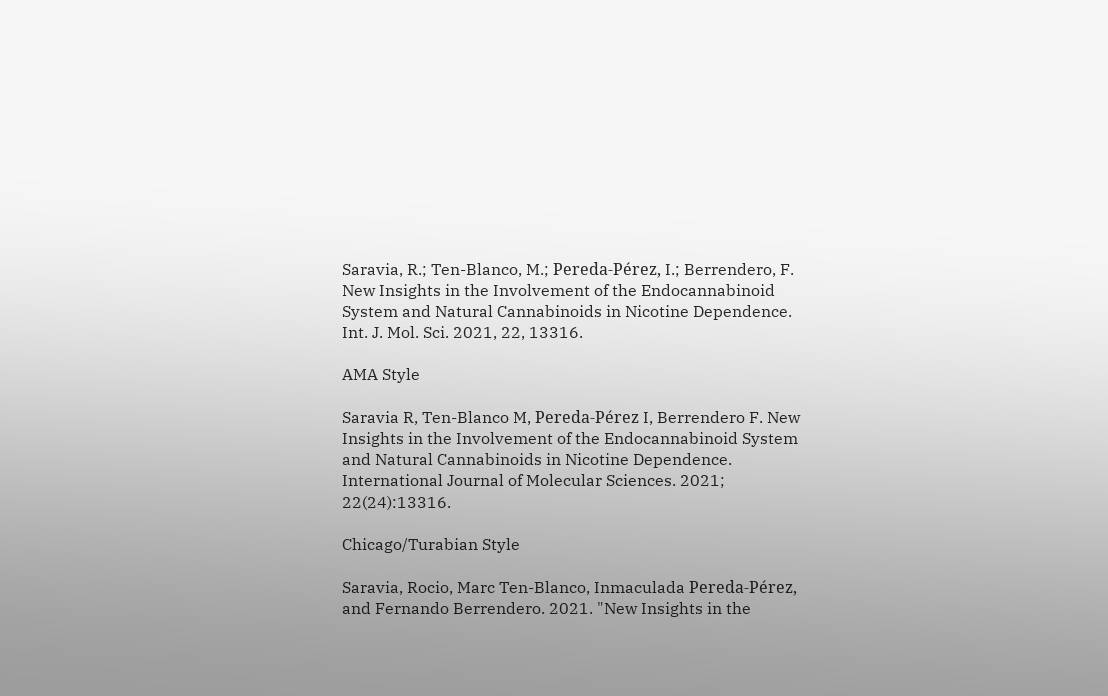Saravia, R.; Ten-Blanco, M.; Pereda-Pérez, I.; Berrendero, F. New Insights in the Involvement of the Endocannabinoid System and Natural Cannabinoids in Nicotine Dependence. Int. J. Mol. Sci. 2021, 22, 13316.

AMA Style

Saravia R, Ten-Blanco M, Pereda-Pérez I, Berrendero F. New Insights in the Involvement of the Endocannabinoid System and Natural Cannabinoids in Nicotine Dependence. International Journal of Molecular Sciences. 2021; 22(24):13316.

Chicago/Turabian Style

Saravia, Rocio, Marc Ten-Blanco, Inmaculada Pereda-Pérez, and Fernando Berrendero. 2021. "New Insights in the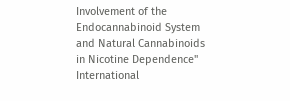Involvement of the Endocannabinoid System and Natural Cannabinoids in Nicotine Dependence" International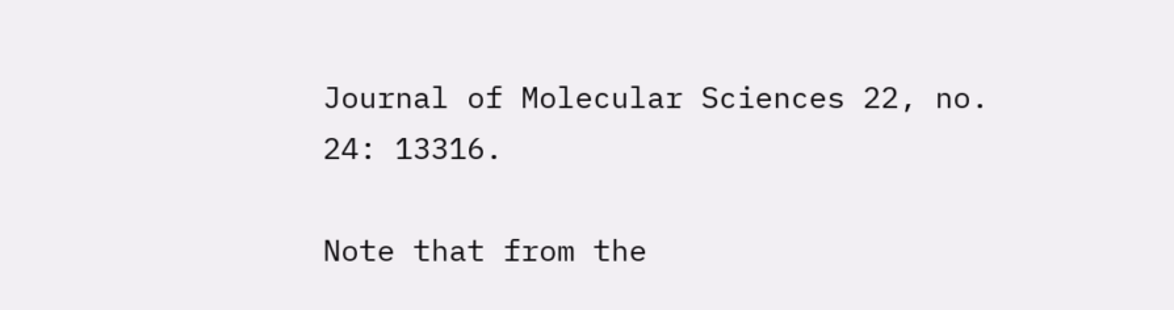Journal of Molecular Sciences 22, no. 24: 13316.

Note that from the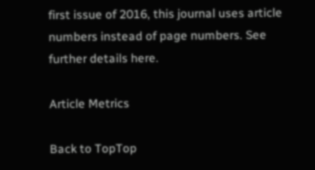first issue of 2016, this journal uses article numbers instead of page numbers. See further details here.

Article Metrics

Back to TopTop